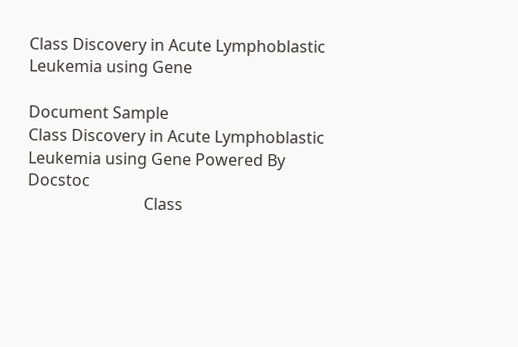Class Discovery in Acute Lymphoblastic Leukemia using Gene

Document Sample
Class Discovery in Acute Lymphoblastic Leukemia using Gene Powered By Docstoc
                             Class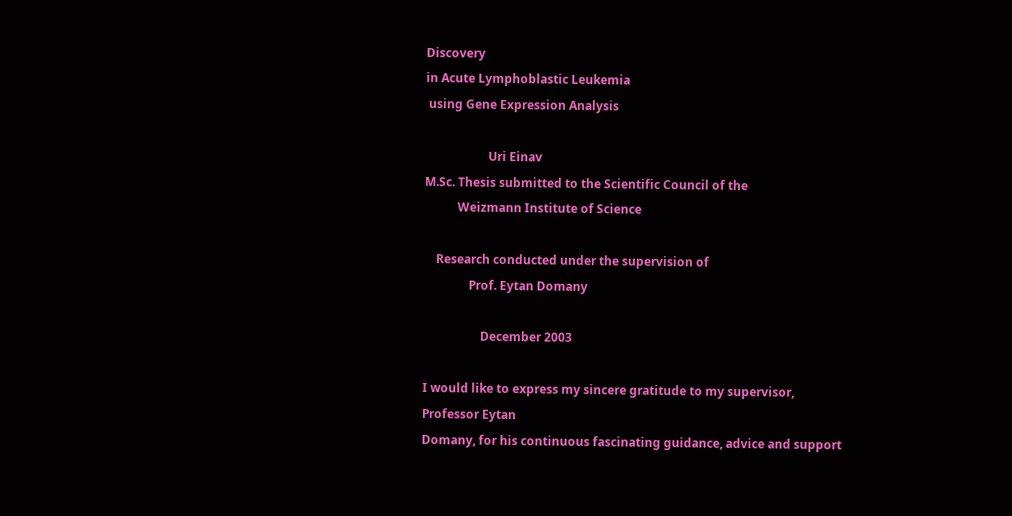Discovery
in Acute Lymphoblastic Leukemia
 using Gene Expression Analysis

                     Uri Einav
M.Sc. Thesis submitted to the Scientific Council of the
           Weizmann Institute of Science

    Research conducted under the supervision of
               Prof. Eytan Domany

                   December 2003

I would like to express my sincere gratitude to my supervisor, Professor Eytan
Domany, for his continuous fascinating guidance, advice and support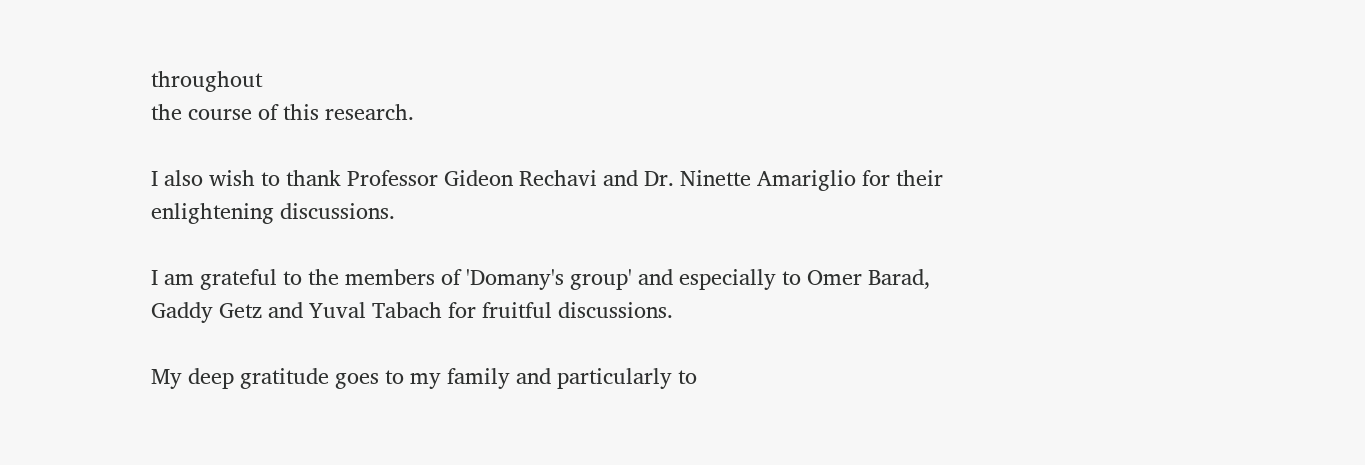throughout
the course of this research.

I also wish to thank Professor Gideon Rechavi and Dr. Ninette Amariglio for their
enlightening discussions.

I am grateful to the members of 'Domany's group' and especially to Omer Barad,
Gaddy Getz and Yuval Tabach for fruitful discussions.

My deep gratitude goes to my family and particularly to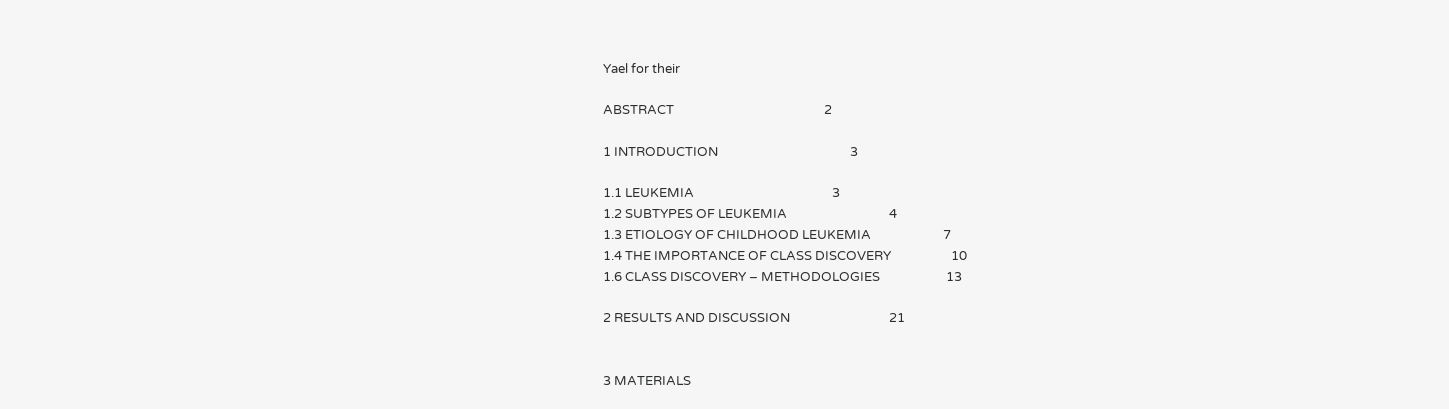Yael for their

ABSTRACT                                                  2

1 INTRODUCTION                                            3

1.1 LEUKEMIA                                              3
1.2 SUBTYPES OF LEUKEMIA                                  4
1.3 ETIOLOGY OF CHILDHOOD LEUKEMIA                        7
1.4 THE IMPORTANCE OF CLASS DISCOVERY                    10
1.6 CLASS DISCOVERY – METHODOLOGIES                      13

2 RESULTS AND DISCUSSION                                 21


3 MATERIALS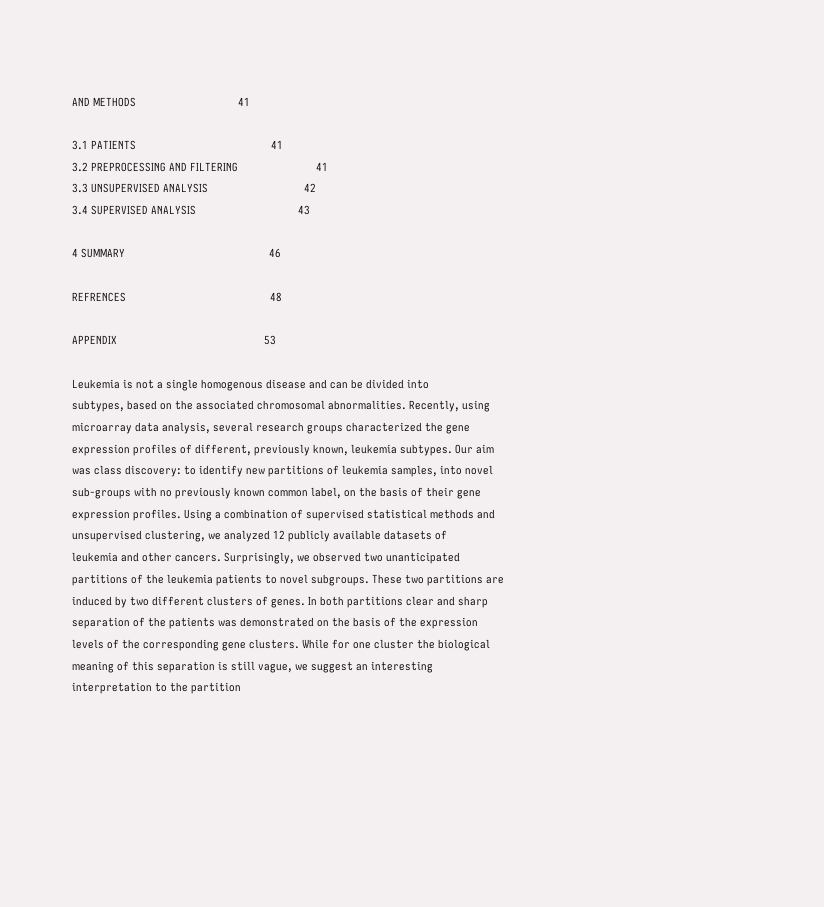AND METHODS                                  41

3.1 PATIENTS                                             41
3.2 PREPROCESSING AND FILTERING                          41
3.3 UNSUPERVISED ANALYSIS                                42
3.4 SUPERVISED ANALYSIS                                  43

4 SUMMARY                                                46

REFRENCES                                                48

APPENDIX                                                 53

Leukemia is not a single homogenous disease and can be divided into
subtypes, based on the associated chromosomal abnormalities. Recently, using
microarray data analysis, several research groups characterized the gene
expression profiles of different, previously known, leukemia subtypes. Our aim
was class discovery: to identify new partitions of leukemia samples, into novel
sub-groups with no previously known common label, on the basis of their gene
expression profiles. Using a combination of supervised statistical methods and
unsupervised clustering, we analyzed 12 publicly available datasets of
leukemia and other cancers. Surprisingly, we observed two unanticipated
partitions of the leukemia patients to novel subgroups. These two partitions are
induced by two different clusters of genes. In both partitions clear and sharp
separation of the patients was demonstrated on the basis of the expression
levels of the corresponding gene clusters. While for one cluster the biological
meaning of this separation is still vague, we suggest an interesting
interpretation to the partition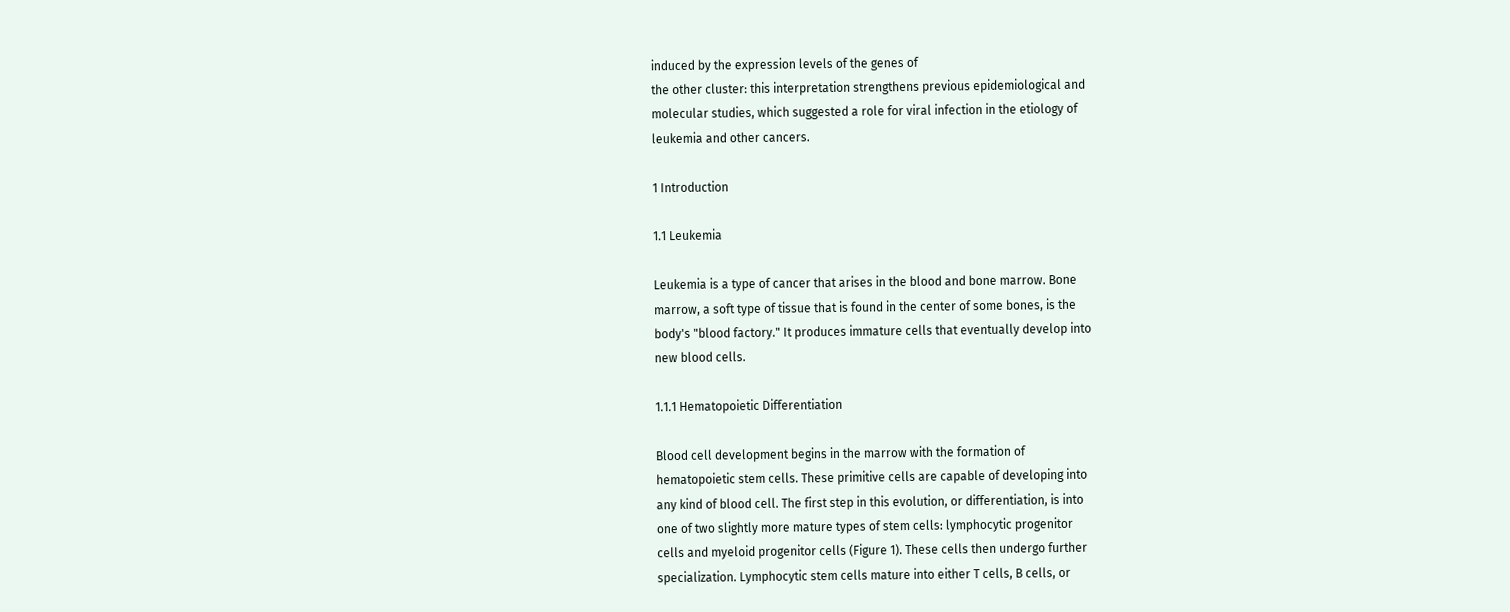induced by the expression levels of the genes of
the other cluster: this interpretation strengthens previous epidemiological and
molecular studies, which suggested a role for viral infection in the etiology of
leukemia and other cancers.

1 Introduction

1.1 Leukemia

Leukemia is a type of cancer that arises in the blood and bone marrow. Bone
marrow, a soft type of tissue that is found in the center of some bones, is the
body's "blood factory." It produces immature cells that eventually develop into
new blood cells.

1.1.1 Hematopoietic Differentiation

Blood cell development begins in the marrow with the formation of
hematopoietic stem cells. These primitive cells are capable of developing into
any kind of blood cell. The first step in this evolution, or differentiation, is into
one of two slightly more mature types of stem cells: lymphocytic progenitor
cells and myeloid progenitor cells (Figure 1). These cells then undergo further
specialization. Lymphocytic stem cells mature into either T cells, B cells, or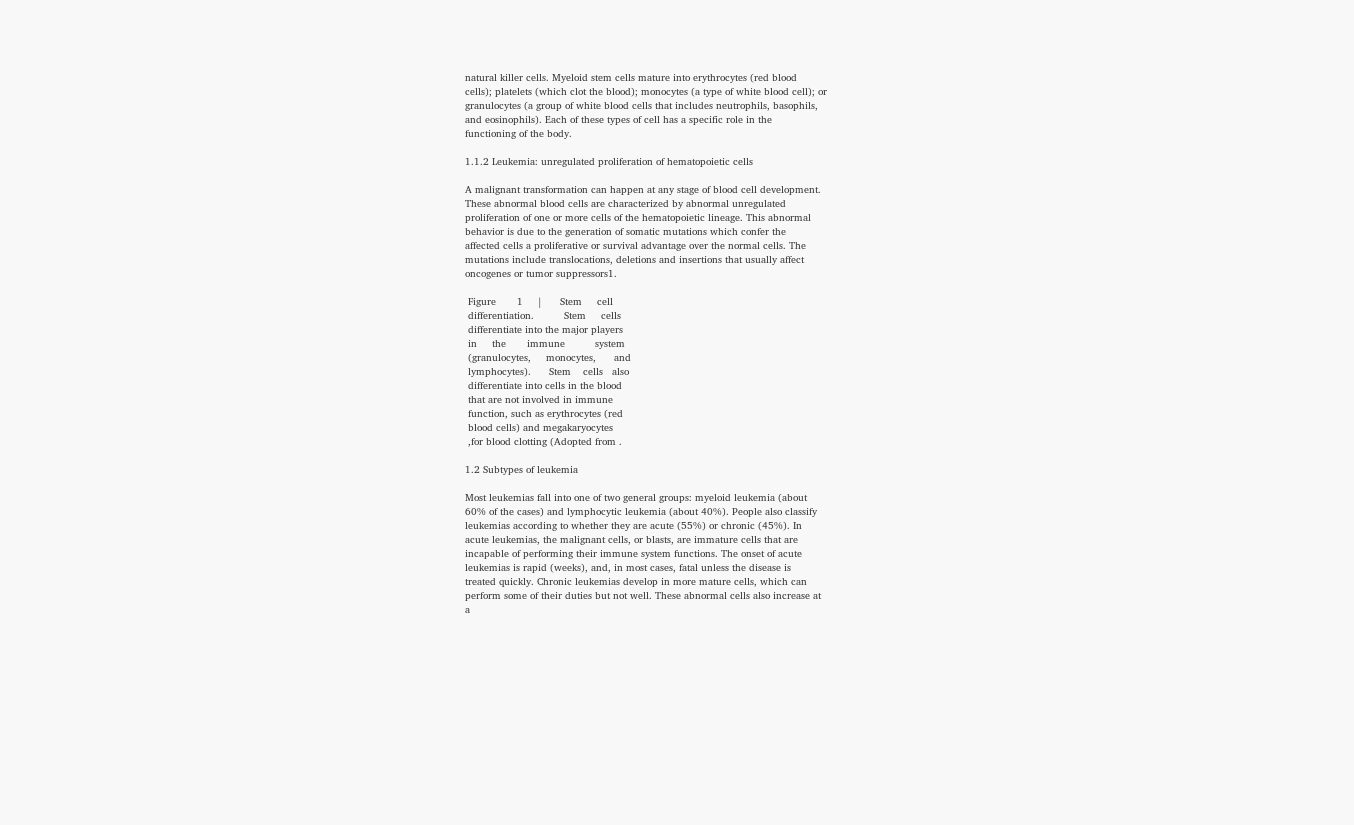natural killer cells. Myeloid stem cells mature into erythrocytes (red blood
cells); platelets (which clot the blood); monocytes (a type of white blood cell); or
granulocytes (a group of white blood cells that includes neutrophils, basophils,
and eosinophils). Each of these types of cell has a specific role in the
functioning of the body.

1.1.2 Leukemia: unregulated proliferation of hematopoietic cells

A malignant transformation can happen at any stage of blood cell development.
These abnormal blood cells are characterized by abnormal unregulated
proliferation of one or more cells of the hematopoietic lineage. This abnormal
behavior is due to the generation of somatic mutations which confer the
affected cells a proliferative or survival advantage over the normal cells. The
mutations include translocations, deletions and insertions that usually affect
oncogenes or tumor suppressors1.

 Figure       1     |      Stem     cell
 differentiation.          Stem     cells
 differentiate into the major players
 in     the       immune          system
 (granulocytes,     monocytes,      and
 lymphocytes).      Stem    cells   also
 differentiate into cells in the blood
 that are not involved in immune
 function, such as erythrocytes (red
 blood cells) and megakaryocytes
 ,for blood clotting (Adopted from .

1.2 Subtypes of leukemia

Most leukemias fall into one of two general groups: myeloid leukemia (about
60% of the cases) and lymphocytic leukemia (about 40%). People also classify
leukemias according to whether they are acute (55%) or chronic (45%). In
acute leukemias, the malignant cells, or blasts, are immature cells that are
incapable of performing their immune system functions. The onset of acute
leukemias is rapid (weeks), and, in most cases, fatal unless the disease is
treated quickly. Chronic leukemias develop in more mature cells, which can
perform some of their duties but not well. These abnormal cells also increase at
a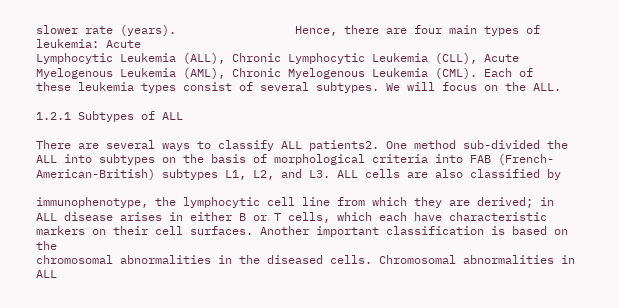slower rate (years).                 Hence, there are four main types of leukemia: Acute
Lymphocytic Leukemia (ALL), Chronic Lymphocytic Leukemia (CLL), Acute
Myelogenous Leukemia (AML), Chronic Myelogenous Leukemia (CML). Each of
these leukemia types consist of several subtypes. We will focus on the ALL.

1.2.1 Subtypes of ALL

There are several ways to classify ALL patients2. One method sub-divided the
ALL into subtypes on the basis of morphological criteria into FAB (French-
American-British) subtypes L1, L2, and L3. ALL cells are also classified by

immunophenotype, the lymphocytic cell line from which they are derived; in
ALL disease arises in either B or T cells, which each have characteristic
markers on their cell surfaces. Another important classification is based on the
chromosomal abnormalities in the diseased cells. Chromosomal abnormalities in ALL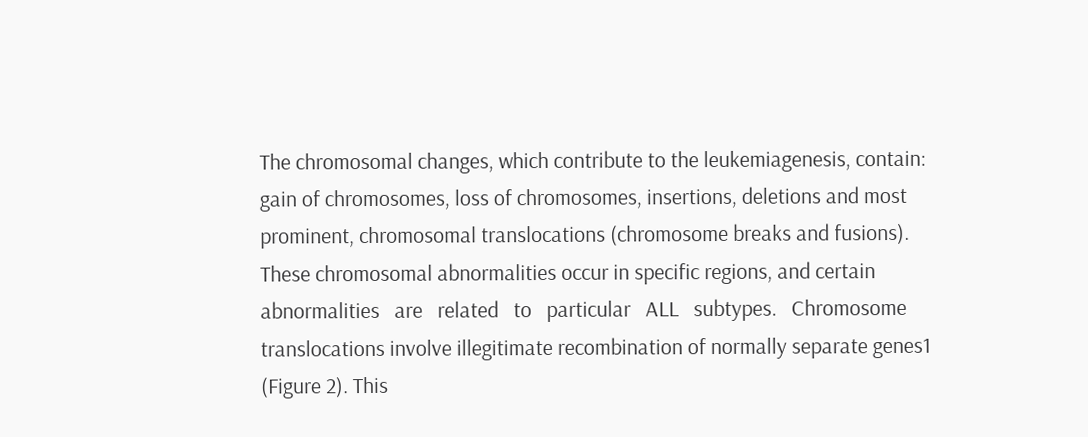The chromosomal changes, which contribute to the leukemiagenesis, contain:
gain of chromosomes, loss of chromosomes, insertions, deletions and most
prominent, chromosomal translocations (chromosome breaks and fusions).
These chromosomal abnormalities occur in specific regions, and certain
abnormalities   are   related   to   particular   ALL   subtypes.   Chromosome
translocations involve illegitimate recombination of normally separate genes1
(Figure 2). This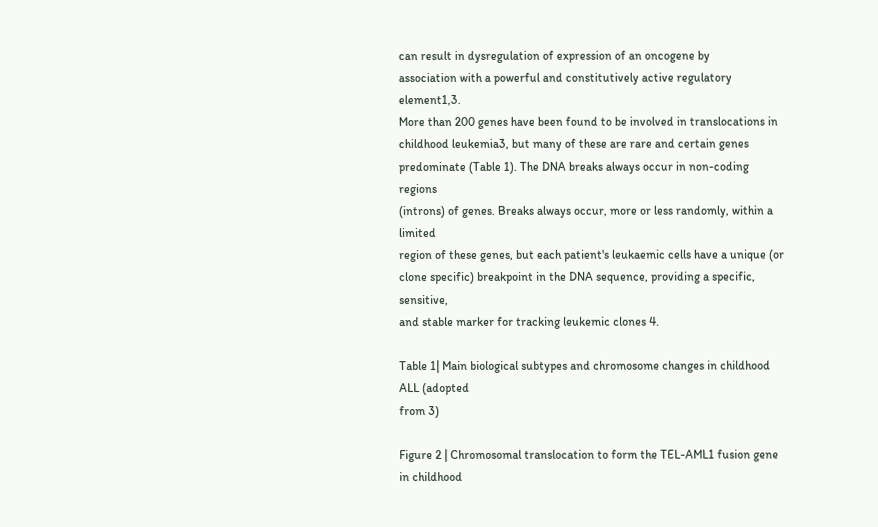can result in dysregulation of expression of an oncogene by
association with a powerful and constitutively active regulatory element1,3.
More than 200 genes have been found to be involved in translocations in
childhood leukemia3, but many of these are rare and certain genes
predominate (Table 1). The DNA breaks always occur in non-coding regions
(introns) of genes. Breaks always occur, more or less randomly, within a limited
region of these genes, but each patient's leukaemic cells have a unique (or
clone specific) breakpoint in the DNA sequence, providing a specific, sensitive,
and stable marker for tracking leukemic clones 4.

Table 1| Main biological subtypes and chromosome changes in childhood ALL (adopted
from 3)

Figure 2 | Chromosomal translocation to form the TEL-AML1 fusion gene in childhood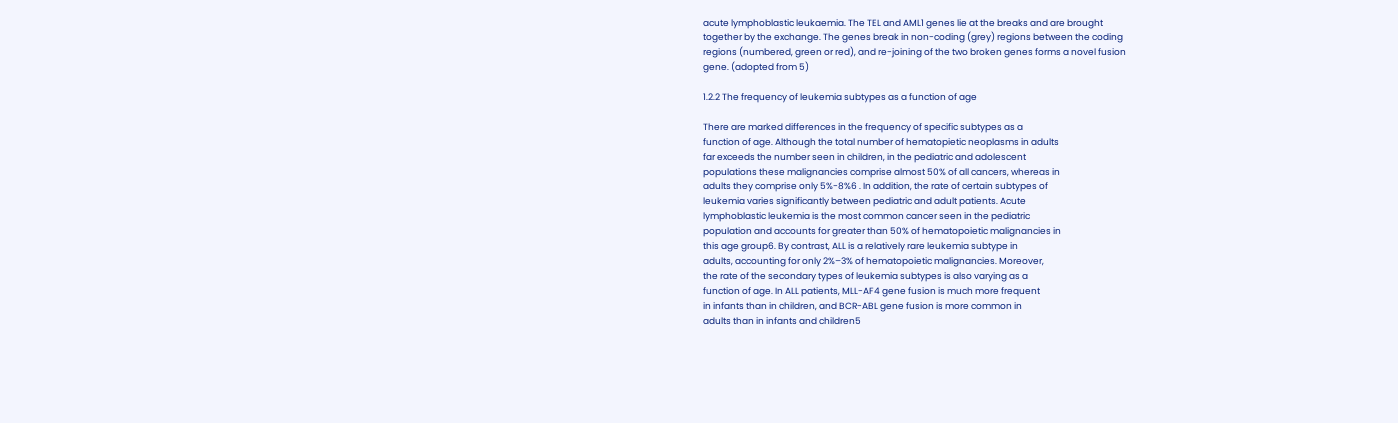acute lymphoblastic leukaemia. The TEL and AML1 genes lie at the breaks and are brought
together by the exchange. The genes break in non-coding (grey) regions between the coding
regions (numbered, green or red), and re-joining of the two broken genes forms a novel fusion
gene. (adopted from 5)

1.2.2 The frequency of leukemia subtypes as a function of age

There are marked differences in the frequency of specific subtypes as a
function of age. Although the total number of hematopietic neoplasms in adults
far exceeds the number seen in children, in the pediatric and adolescent
populations these malignancies comprise almost 50% of all cancers, whereas in
adults they comprise only 5%-8%6 . In addition, the rate of certain subtypes of
leukemia varies significantly between pediatric and adult patients. Acute
lymphoblastic leukemia is the most common cancer seen in the pediatric
population and accounts for greater than 50% of hematopoietic malignancies in
this age group6. By contrast, ALL is a relatively rare leukemia subtype in
adults, accounting for only 2%–3% of hematopoietic malignancies. Moreover,
the rate of the secondary types of leukemia subtypes is also varying as a
function of age. In ALL patients, MLL-AF4 gene fusion is much more frequent
in infants than in children, and BCR-ABL gene fusion is more common in
adults than in infants and children5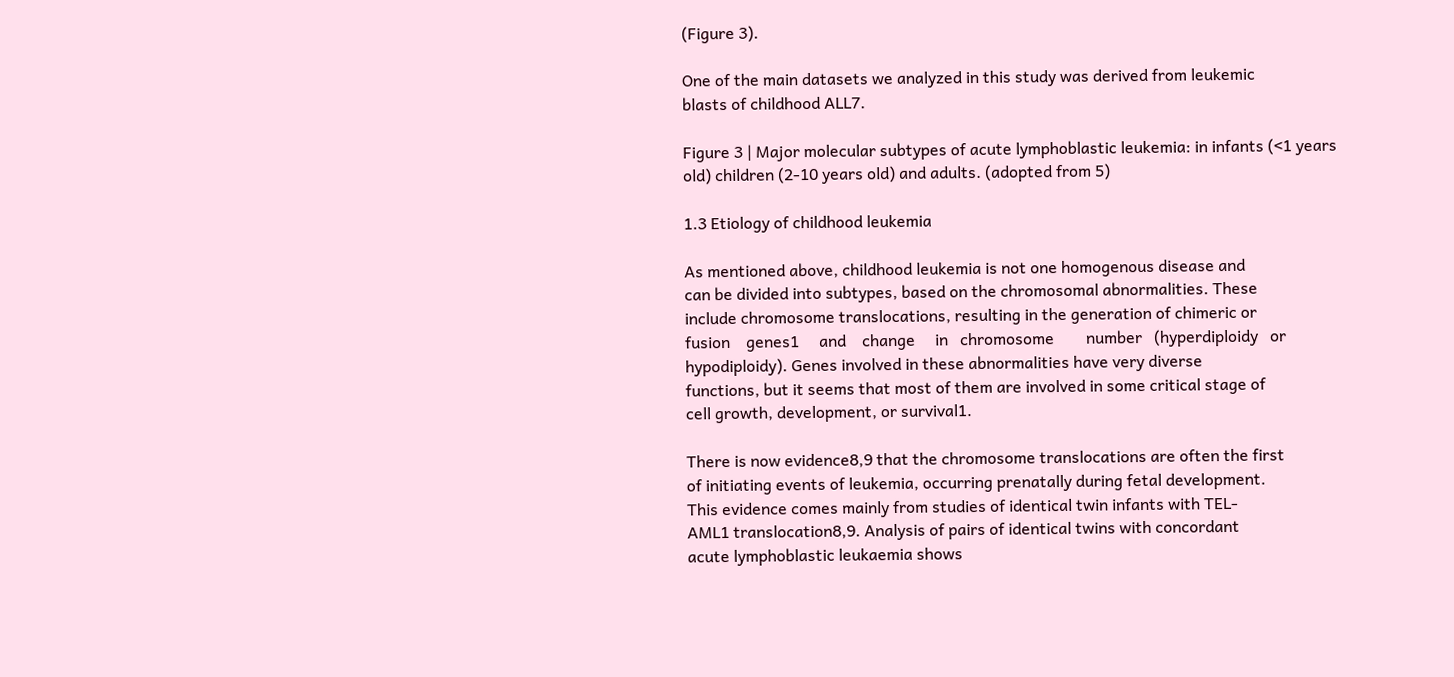(Figure 3).

One of the main datasets we analyzed in this study was derived from leukemic
blasts of childhood ALL7.

Figure 3 | Major molecular subtypes of acute lymphoblastic leukemia: in infants (<1 years
old) children (2-10 years old) and adults. (adopted from 5)

1.3 Etiology of childhood leukemia

As mentioned above, childhood leukemia is not one homogenous disease and
can be divided into subtypes, based on the chromosomal abnormalities. These
include chromosome translocations, resulting in the generation of chimeric or
fusion    genes1     and    change     in   chromosome        number   (hyperdiploidy   or
hypodiploidy). Genes involved in these abnormalities have very diverse
functions, but it seems that most of them are involved in some critical stage of
cell growth, development, or survival1.

There is now evidence8,9 that the chromosome translocations are often the first
of initiating events of leukemia, occurring prenatally during fetal development.
This evidence comes mainly from studies of identical twin infants with TEL-
AML1 translocation8,9. Analysis of pairs of identical twins with concordant
acute lymphoblastic leukaemia shows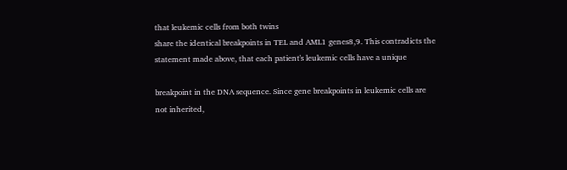that leukemic cells from both twins
share the identical breakpoints in TEL and AML1 genes8,9. This contradicts the
statement made above, that each patient's leukemic cells have a unique

breakpoint in the DNA sequence. Since gene breakpoints in leukemic cells are
not inherited,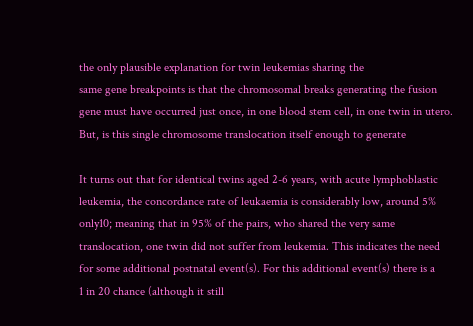the only plausible explanation for twin leukemias sharing the
same gene breakpoints is that the chromosomal breaks generating the fusion
gene must have occurred just once, in one blood stem cell, in one twin in utero.
But, is this single chromosome translocation itself enough to generate

It turns out that for identical twins aged 2-6 years, with acute lymphoblastic
leukemia, the concordance rate of leukaemia is considerably low, around 5%
only10; meaning that in 95% of the pairs, who shared the very same
translocation, one twin did not suffer from leukemia. This indicates the need
for some additional postnatal event(s). For this additional event(s) there is a
1 in 20 chance (although it still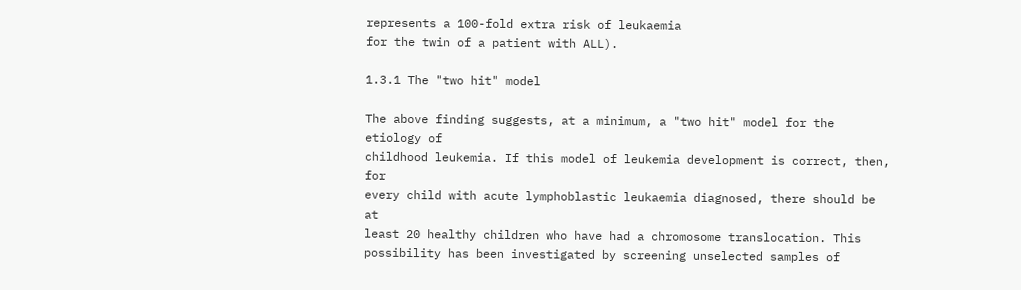represents a 100-fold extra risk of leukaemia
for the twin of a patient with ALL).

1.3.1 The "two hit" model

The above finding suggests, at a minimum, a "two hit" model for the etiology of
childhood leukemia. If this model of leukemia development is correct, then, for
every child with acute lymphoblastic leukaemia diagnosed, there should be at
least 20 healthy children who have had a chromosome translocation. This
possibility has been investigated by screening unselected samples of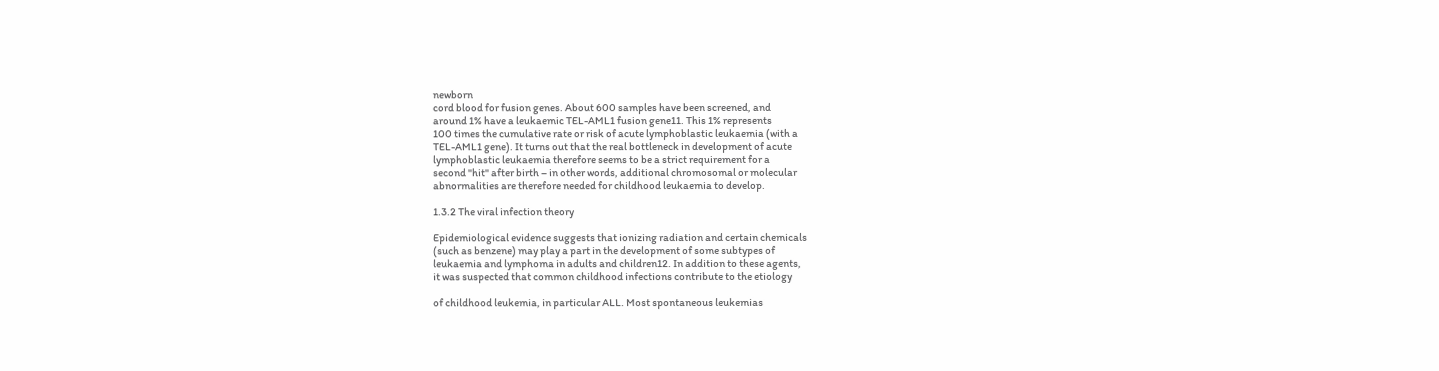newborn
cord blood for fusion genes. About 600 samples have been screened, and
around 1% have a leukaemic TEL-AML1 fusion gene11. This 1% represents
100 times the cumulative rate or risk of acute lymphoblastic leukaemia (with a
TEL-AML1 gene). It turns out that the real bottleneck in development of acute
lymphoblastic leukaemia therefore seems to be a strict requirement for a
second "hit" after birth – in other words, additional chromosomal or molecular
abnormalities are therefore needed for childhood leukaemia to develop.

1.3.2 The viral infection theory

Epidemiological evidence suggests that ionizing radiation and certain chemicals
(such as benzene) may play a part in the development of some subtypes of
leukaemia and lymphoma in adults and children12. In addition to these agents,
it was suspected that common childhood infections contribute to the etiology

of childhood leukemia, in particular ALL. Most spontaneous leukemias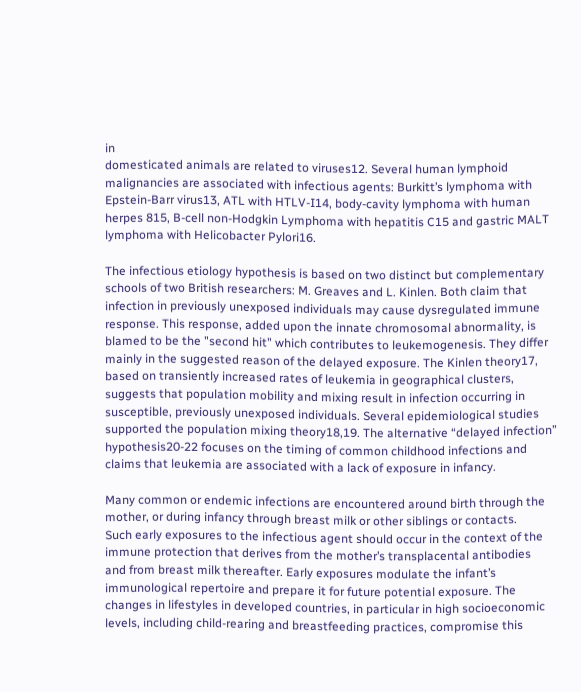in
domesticated animals are related to viruses12. Several human lymphoid
malignancies are associated with infectious agents: Burkitt’s lymphoma with
Epstein-Barr virus13, ATL with HTLV-I14, body-cavity lymphoma with human
herpes 815, B-cell non-Hodgkin Lymphoma with hepatitis C15 and gastric MALT
lymphoma with Helicobacter Pylori16.

The infectious etiology hypothesis is based on two distinct but complementary
schools of two British researchers: M. Greaves and L. Kinlen. Both claim that
infection in previously unexposed individuals may cause dysregulated immune
response. This response, added upon the innate chromosomal abnormality, is
blamed to be the "second hit" which contributes to leukemogenesis. They differ
mainly in the suggested reason of the delayed exposure. The Kinlen theory17,
based on transiently increased rates of leukemia in geographical clusters,
suggests that population mobility and mixing result in infection occurring in
susceptible, previously unexposed individuals. Several epidemiological studies
supported the population mixing theory18,19. The alternative “delayed infection”
hypothesis20-22 focuses on the timing of common childhood infections and
claims that leukemia are associated with a lack of exposure in infancy.

Many common or endemic infections are encountered around birth through the
mother, or during infancy through breast milk or other siblings or contacts.
Such early exposures to the infectious agent should occur in the context of the
immune protection that derives from the mother’s transplacental antibodies
and from breast milk thereafter. Early exposures modulate the infant’s
immunological repertoire and prepare it for future potential exposure. The
changes in lifestyles in developed countries, in particular in high socioeconomic
levels, including child-rearing and breastfeeding practices, compromise this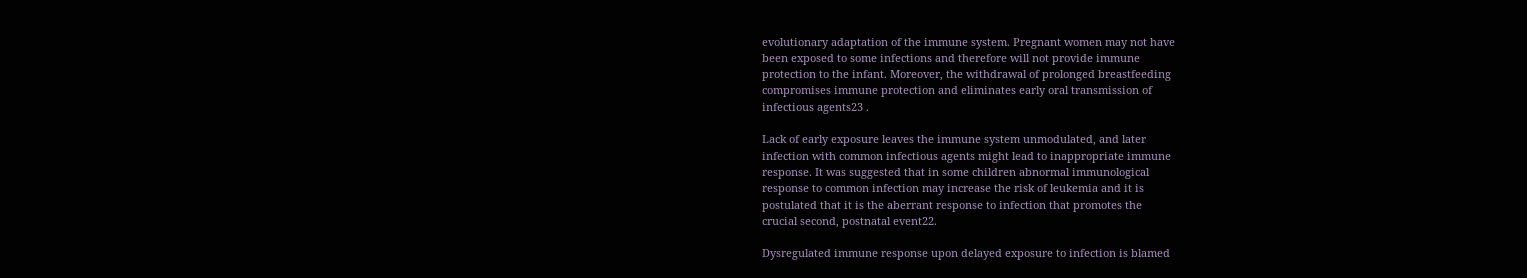evolutionary adaptation of the immune system. Pregnant women may not have
been exposed to some infections and therefore will not provide immune
protection to the infant. Moreover, the withdrawal of prolonged breastfeeding
compromises immune protection and eliminates early oral transmission of
infectious agents23 .

Lack of early exposure leaves the immune system unmodulated, and later
infection with common infectious agents might lead to inappropriate immune
response. It was suggested that in some children abnormal immunological
response to common infection may increase the risk of leukemia and it is
postulated that it is the aberrant response to infection that promotes the
crucial second, postnatal event22.

Dysregulated immune response upon delayed exposure to infection is blamed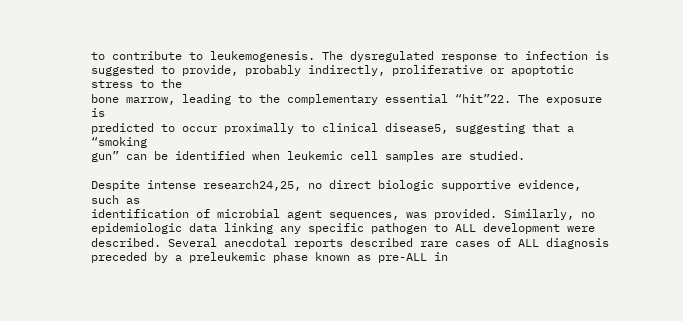to contribute to leukemogenesis. The dysregulated response to infection is
suggested to provide, probably indirectly, proliferative or apoptotic stress to the
bone marrow, leading to the complementary essential “hit”22. The exposure is
predicted to occur proximally to clinical disease5, suggesting that a “smoking
gun” can be identified when leukemic cell samples are studied.

Despite intense research24,25, no direct biologic supportive evidence, such as
identification of microbial agent sequences, was provided. Similarly, no
epidemiologic data linking any specific pathogen to ALL development were
described. Several anecdotal reports described rare cases of ALL diagnosis
preceded by a preleukemic phase known as pre-ALL in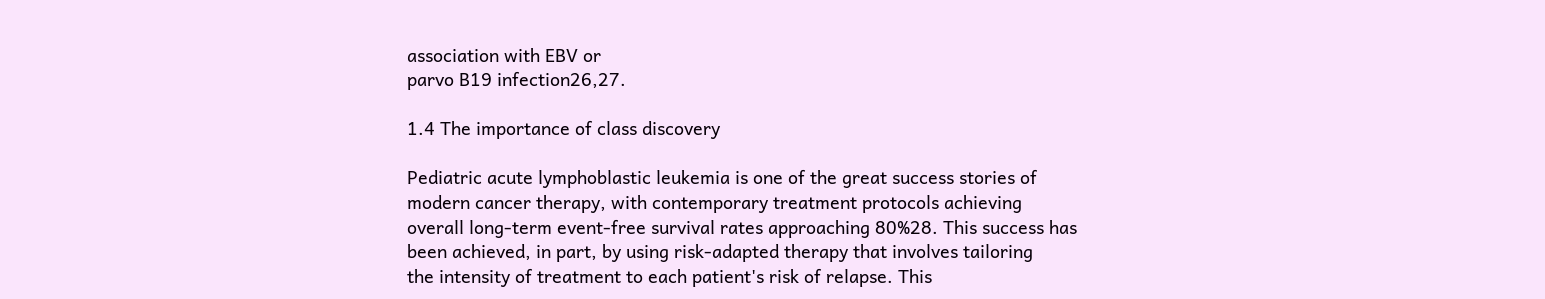association with EBV or
parvo B19 infection26,27.

1.4 The importance of class discovery

Pediatric acute lymphoblastic leukemia is one of the great success stories of
modern cancer therapy, with contemporary treatment protocols achieving
overall long-term event-free survival rates approaching 80%28. This success has
been achieved, in part, by using risk-adapted therapy that involves tailoring
the intensity of treatment to each patient's risk of relapse. This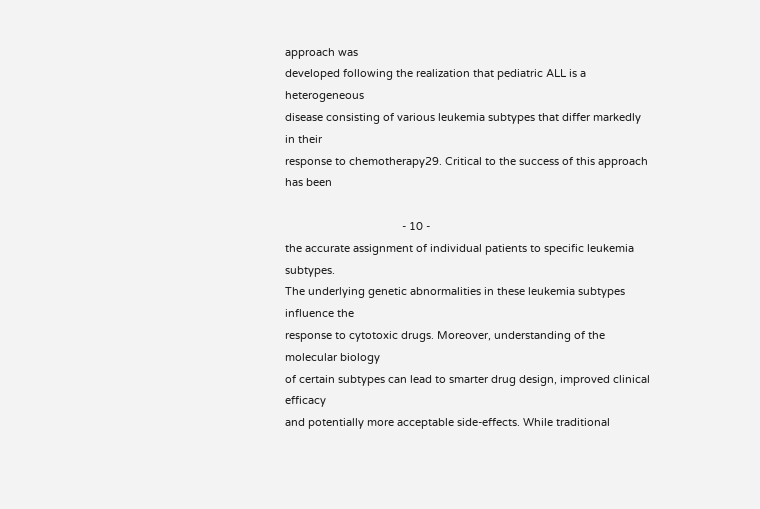approach was
developed following the realization that pediatric ALL is a heterogeneous
disease consisting of various leukemia subtypes that differ markedly in their
response to chemotherapy29. Critical to the success of this approach has been

                                       - 10 -
the accurate assignment of individual patients to specific leukemia subtypes.
The underlying genetic abnormalities in these leukemia subtypes influence the
response to cytotoxic drugs. Moreover, understanding of the molecular biology
of certain subtypes can lead to smarter drug design, improved clinical efficacy
and potentially more acceptable side-effects. While traditional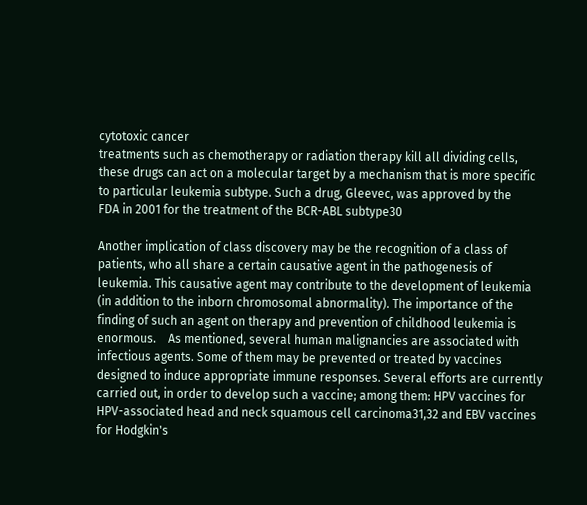cytotoxic cancer
treatments such as chemotherapy or radiation therapy kill all dividing cells,
these drugs can act on a molecular target by a mechanism that is more specific
to particular leukemia subtype. Such a drug, Gleevec, was approved by the
FDA in 2001 for the treatment of the BCR-ABL subtype30

Another implication of class discovery may be the recognition of a class of
patients, who all share a certain causative agent in the pathogenesis of
leukemia. This causative agent may contribute to the development of leukemia
(in addition to the inborn chromosomal abnormality). The importance of the
finding of such an agent on therapy and prevention of childhood leukemia is
enormous.    As mentioned, several human malignancies are associated with
infectious agents. Some of them may be prevented or treated by vaccines
designed to induce appropriate immune responses. Several efforts are currently
carried out, in order to develop such a vaccine; among them: HPV vaccines for
HPV-associated head and neck squamous cell carcinoma31,32 and EBV vaccines
for Hodgkin's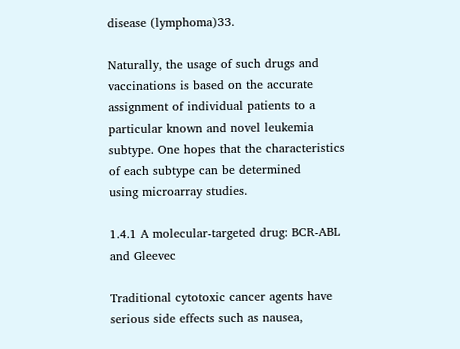disease (lymphoma)33.

Naturally, the usage of such drugs and vaccinations is based on the accurate
assignment of individual patients to a particular known and novel leukemia
subtype. One hopes that the characteristics of each subtype can be determined
using microarray studies.

1.4.1 A molecular-targeted drug: BCR-ABL and Gleevec

Traditional cytotoxic cancer agents have serious side effects such as nausea,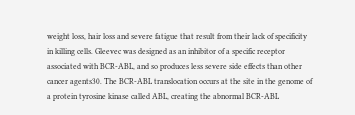weight loss, hair loss and severe fatigue that result from their lack of specificity
in killing cells. Gleevec was designed as an inhibitor of a specific receptor
associated with BCR-ABL, and so produces less severe side effects than other
cancer agents30. The BCR-ABL translocation occurs at the site in the genome of
a protein tyrosine kinase called ABL, creating the abnormal BCR-ABL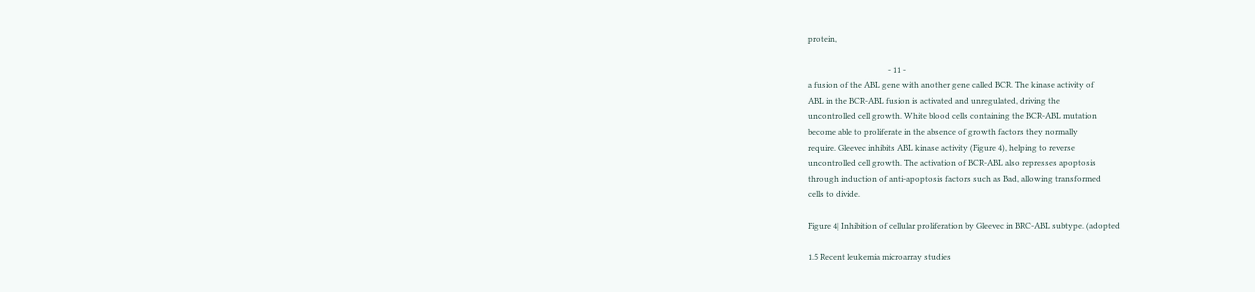protein,

                                        - 11 -
a fusion of the ABL gene with another gene called BCR. The kinase activity of
ABL in the BCR-ABL fusion is activated and unregulated, driving the
uncontrolled cell growth. White blood cells containing the BCR-ABL mutation
become able to proliferate in the absence of growth factors they normally
require. Gleevec inhibits ABL kinase activity (Figure 4), helping to reverse
uncontrolled cell growth. The activation of BCR-ABL also represses apoptosis
through induction of anti-apoptosis factors such as Bad, allowing transformed
cells to divide.

Figure 4| Inhibition of cellular proliferation by Gleevec in BRC-ABL subtype. (adopted

1.5 Recent leukemia microarray studies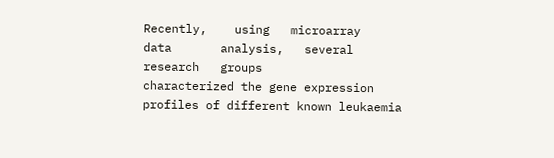Recently,    using   microarray     data       analysis,   several   research   groups
characterized the gene expression profiles of different known leukaemia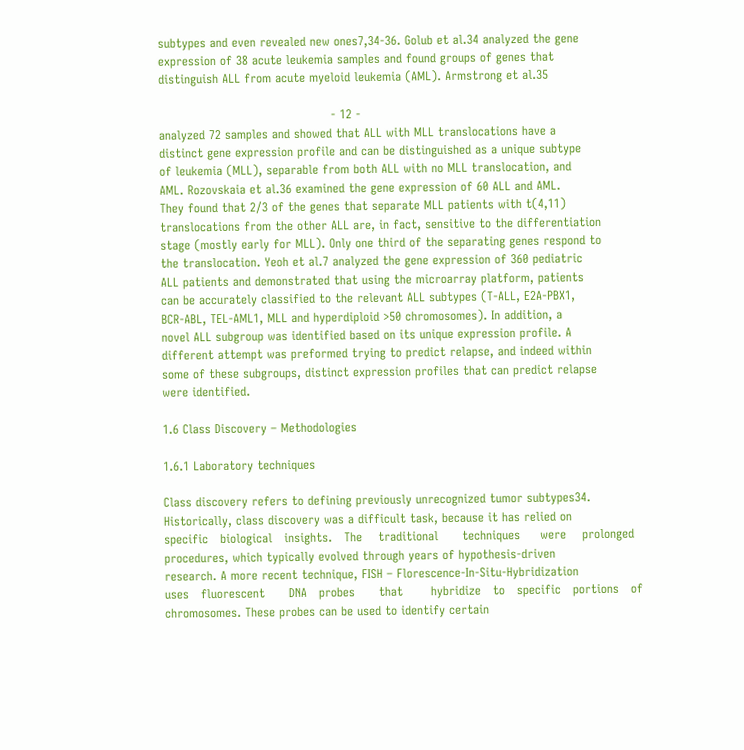subtypes and even revealed new ones7,34-36. Golub et al.34 analyzed the gene
expression of 38 acute leukemia samples and found groups of genes that
distinguish ALL from acute myeloid leukemia (AML). Armstrong et al.35

                                           - 12 -
analyzed 72 samples and showed that ALL with MLL translocations have a
distinct gene expression profile and can be distinguished as a unique subtype
of leukemia (MLL), separable from both ALL with no MLL translocation, and
AML. Rozovskaia et al.36 examined the gene expression of 60 ALL and AML.
They found that 2/3 of the genes that separate MLL patients with t(4,11)
translocations from the other ALL are, in fact, sensitive to the differentiation
stage (mostly early for MLL). Only one third of the separating genes respond to
the translocation. Yeoh et al.7 analyzed the gene expression of 360 pediatric
ALL patients and demonstrated that using the microarray platform, patients
can be accurately classified to the relevant ALL subtypes (T-ALL, E2A-PBX1,
BCR-ABL, TEL-AML1, MLL and hyperdiploid >50 chromosomes). In addition, a
novel ALL subgroup was identified based on its unique expression profile. A
different attempt was preformed trying to predict relapse, and indeed within
some of these subgroups, distinct expression profiles that can predict relapse
were identified.

1.6 Class Discovery – Methodologies

1.6.1 Laboratory techniques

Class discovery refers to defining previously unrecognized tumor subtypes34.
Historically, class discovery was a difficult task, because it has relied on
specific   biological   insights.   The    traditional      techniques     were    prolonged
procedures, which typically evolved through years of hypothesis-driven
research. A more recent technique, FISH – Florescence-In-Situ-Hybridization
uses   fluorescent      DNA   probes      that       hybridize   to   specific   portions   of
chromosomes. These probes can be used to identify certain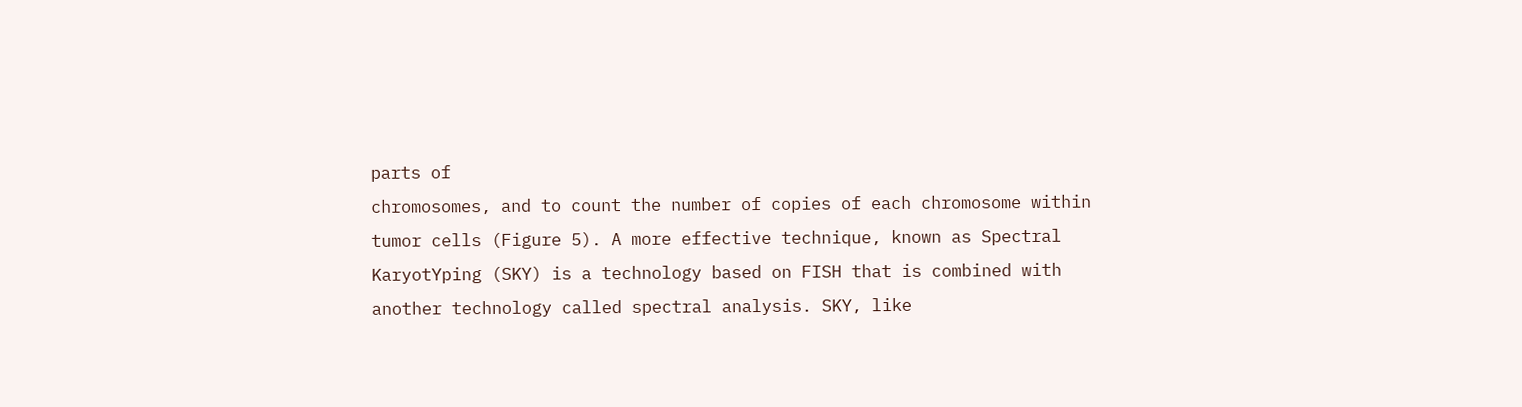parts of
chromosomes, and to count the number of copies of each chromosome within
tumor cells (Figure 5). A more effective technique, known as Spectral
KaryotYping (SKY) is a technology based on FISH that is combined with
another technology called spectral analysis. SKY, like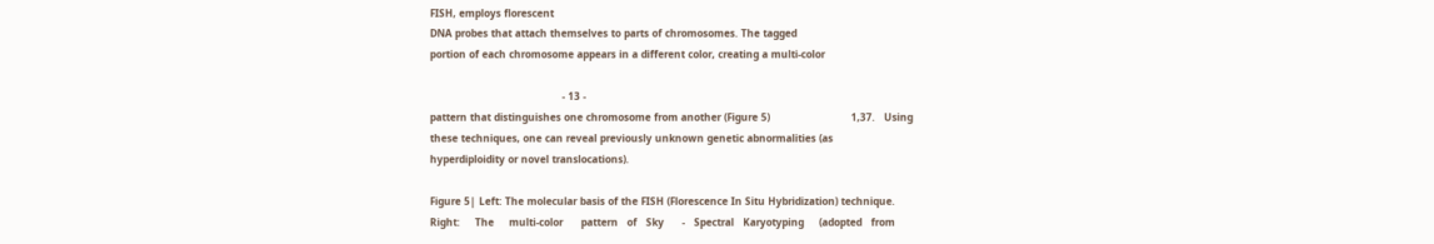FISH, employs florescent
DNA probes that attach themselves to parts of chromosomes. The tagged
portion of each chromosome appears in a different color, creating a multi-color

                                            - 13 -
pattern that distinguishes one chromosome from another (Figure 5)                           1,37.   Using
these techniques, one can reveal previously unknown genetic abnormalities (as
hyperdiploidity or novel translocations).

Figure 5| Left: The molecular basis of the FISH (Florescence In Situ Hybridization) technique.
Right:     The     multi-color      pattern   of   Sky      -   Spectral   Karyotyping     (adopted   from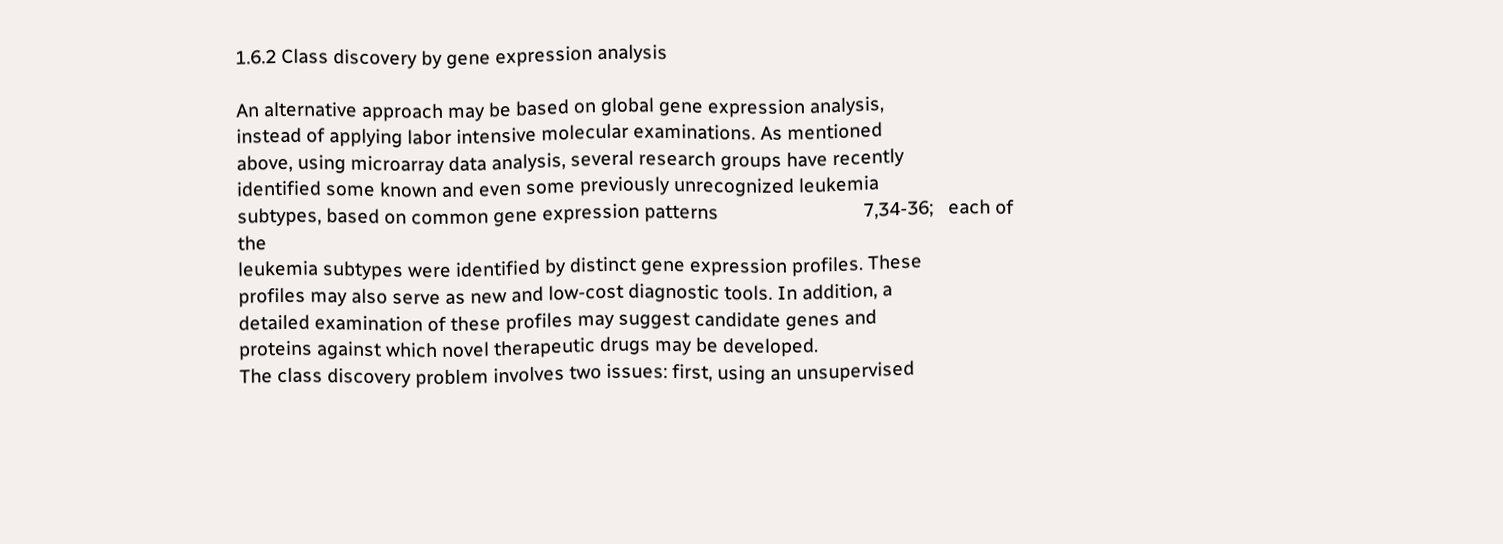1.6.2 Class discovery by gene expression analysis

An alternative approach may be based on global gene expression analysis,
instead of applying labor intensive molecular examinations. As mentioned
above, using microarray data analysis, several research groups have recently
identified some known and even some previously unrecognized leukemia
subtypes, based on common gene expression patterns                             7,34-36;   each of the
leukemia subtypes were identified by distinct gene expression profiles. These
profiles may also serve as new and low-cost diagnostic tools. In addition, a
detailed examination of these profiles may suggest candidate genes and
proteins against which novel therapeutic drugs may be developed.
The class discovery problem involves two issues: first, using an unsupervised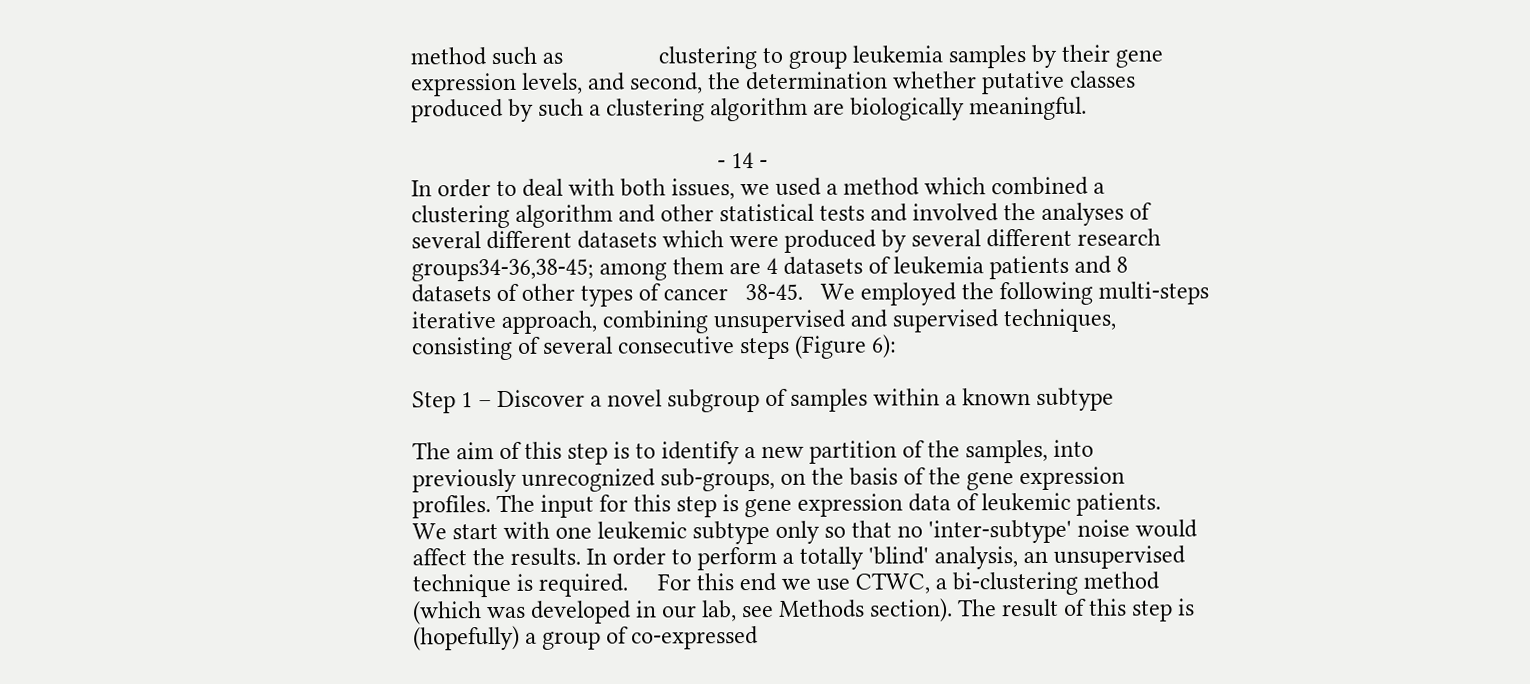method such as                clustering to group leukemia samples by their gene
expression levels, and second, the determination whether putative classes
produced by such a clustering algorithm are biologically meaningful.

                                                   - 14 -
In order to deal with both issues, we used a method which combined a
clustering algorithm and other statistical tests and involved the analyses of
several different datasets which were produced by several different research
groups34-36,38-45; among them are 4 datasets of leukemia patients and 8
datasets of other types of cancer   38-45.   We employed the following multi-steps
iterative approach, combining unsupervised and supervised techniques,
consisting of several consecutive steps (Figure 6):

Step 1 – Discover a novel subgroup of samples within a known subtype

The aim of this step is to identify a new partition of the samples, into
previously unrecognized sub-groups, on the basis of the gene expression
profiles. The input for this step is gene expression data of leukemic patients.
We start with one leukemic subtype only so that no 'inter-subtype' noise would
affect the results. In order to perform a totally 'blind' analysis, an unsupervised
technique is required.     For this end we use CTWC, a bi-clustering method
(which was developed in our lab, see Methods section). The result of this step is
(hopefully) a group of co-expressed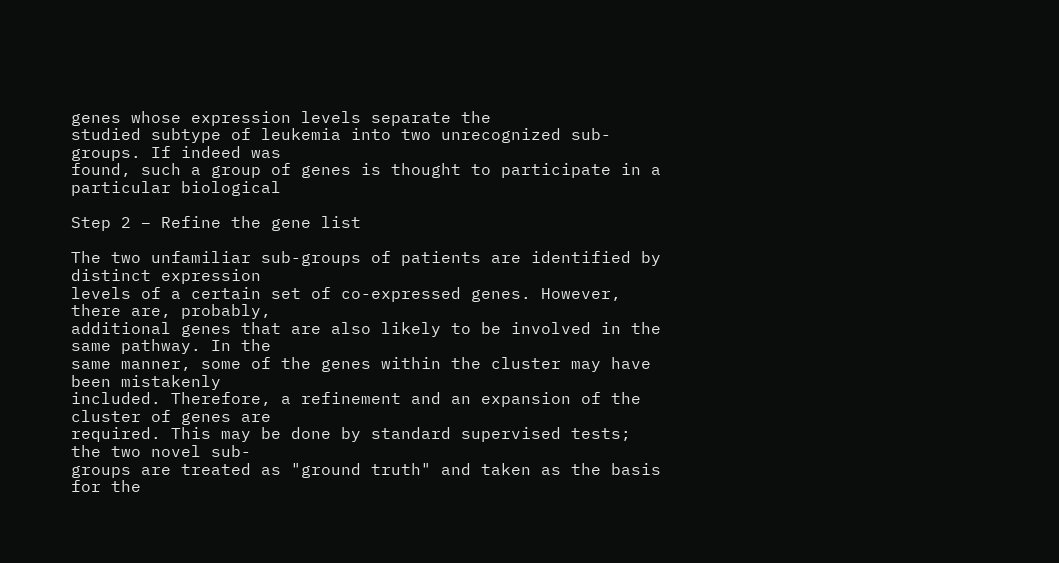genes whose expression levels separate the
studied subtype of leukemia into two unrecognized sub-groups. If indeed was
found, such a group of genes is thought to participate in a particular biological

Step 2 – Refine the gene list

The two unfamiliar sub-groups of patients are identified by distinct expression
levels of a certain set of co-expressed genes. However, there are, probably,
additional genes that are also likely to be involved in the same pathway. In the
same manner, some of the genes within the cluster may have been mistakenly
included. Therefore, a refinement and an expansion of the cluster of genes are
required. This may be done by standard supervised tests; the two novel sub-
groups are treated as "ground truth" and taken as the basis for the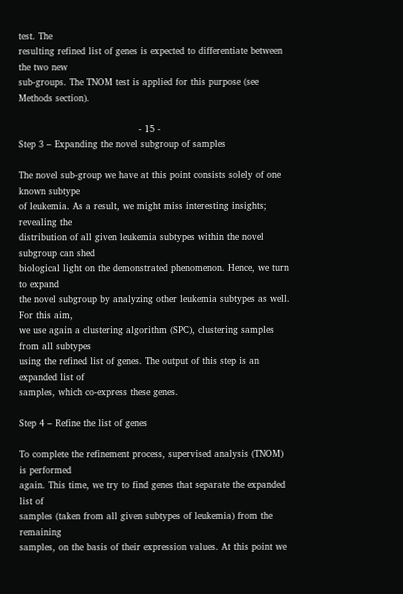test. The
resulting refined list of genes is expected to differentiate between the two new
sub-groups. The TNOM test is applied for this purpose (see Methods section).

                                        - 15 -
Step 3 – Expanding the novel subgroup of samples

The novel sub-group we have at this point consists solely of one known subtype
of leukemia. As a result, we might miss interesting insights; revealing the
distribution of all given leukemia subtypes within the novel subgroup can shed
biological light on the demonstrated phenomenon. Hence, we turn to expand
the novel subgroup by analyzing other leukemia subtypes as well. For this aim,
we use again a clustering algorithm (SPC), clustering samples from all subtypes
using the refined list of genes. The output of this step is an expanded list of
samples, which co-express these genes.

Step 4 – Refine the list of genes

To complete the refinement process, supervised analysis (TNOM) is performed
again. This time, we try to find genes that separate the expanded list of
samples (taken from all given subtypes of leukemia) from the remaining
samples, on the basis of their expression values. At this point we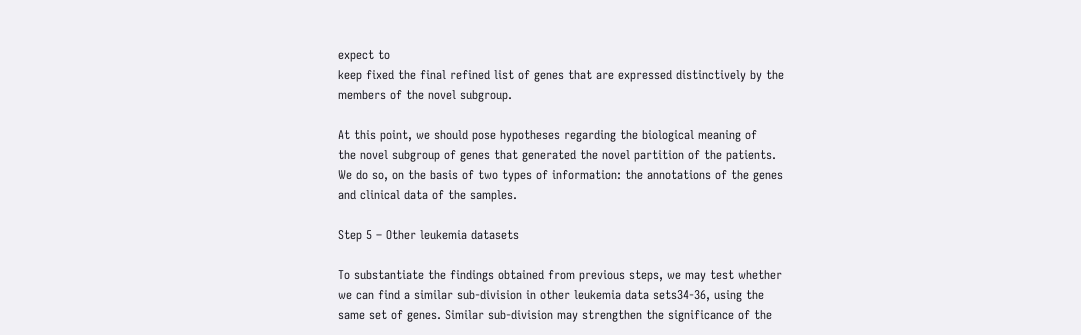expect to
keep fixed the final refined list of genes that are expressed distinctively by the
members of the novel subgroup.

At this point, we should pose hypotheses regarding the biological meaning of
the novel subgroup of genes that generated the novel partition of the patients.
We do so, on the basis of two types of information: the annotations of the genes
and clinical data of the samples.

Step 5 – Other leukemia datasets

To substantiate the findings obtained from previous steps, we may test whether
we can find a similar sub-division in other leukemia data sets34-36, using the
same set of genes. Similar sub-division may strengthen the significance of the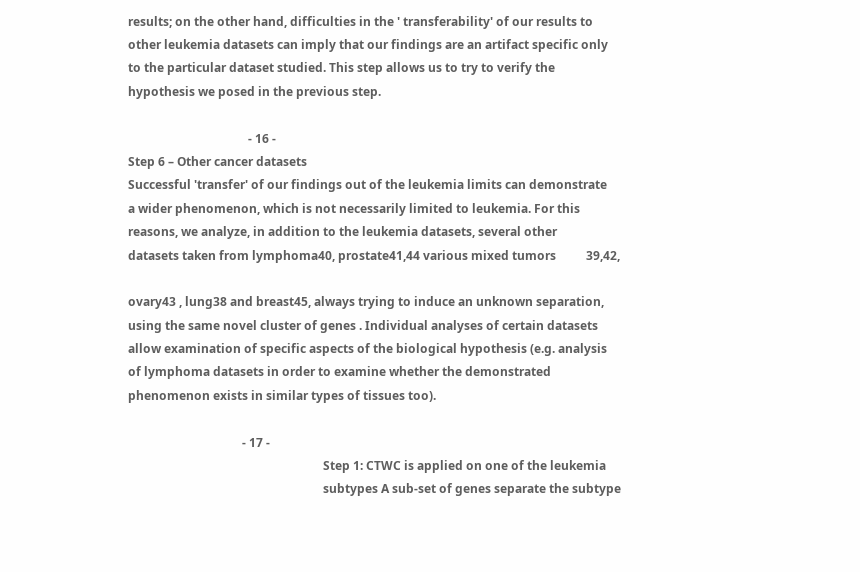results; on the other hand, difficulties in the ' transferability' of our results to
other leukemia datasets can imply that our findings are an artifact specific only
to the particular dataset studied. This step allows us to try to verify the
hypothesis we posed in the previous step.

                                        - 16 -
Step 6 – Other cancer datasets
Successful 'transfer' of our findings out of the leukemia limits can demonstrate
a wider phenomenon, which is not necessarily limited to leukemia. For this
reasons, we analyze, in addition to the leukemia datasets, several other
datasets taken from lymphoma40, prostate41,44 various mixed tumors          39,42,

ovary43 , lung38 and breast45, always trying to induce an unknown separation,
using the same novel cluster of genes . Individual analyses of certain datasets
allow examination of specific aspects of the biological hypothesis (e.g. analysis
of lymphoma datasets in order to examine whether the demonstrated
phenomenon exists in similar types of tissues too).

                                      - 17 -
                                                                 Step 1: CTWC is applied on one of the leukemia
                                                                 subtypes A sub-set of genes separate the subtype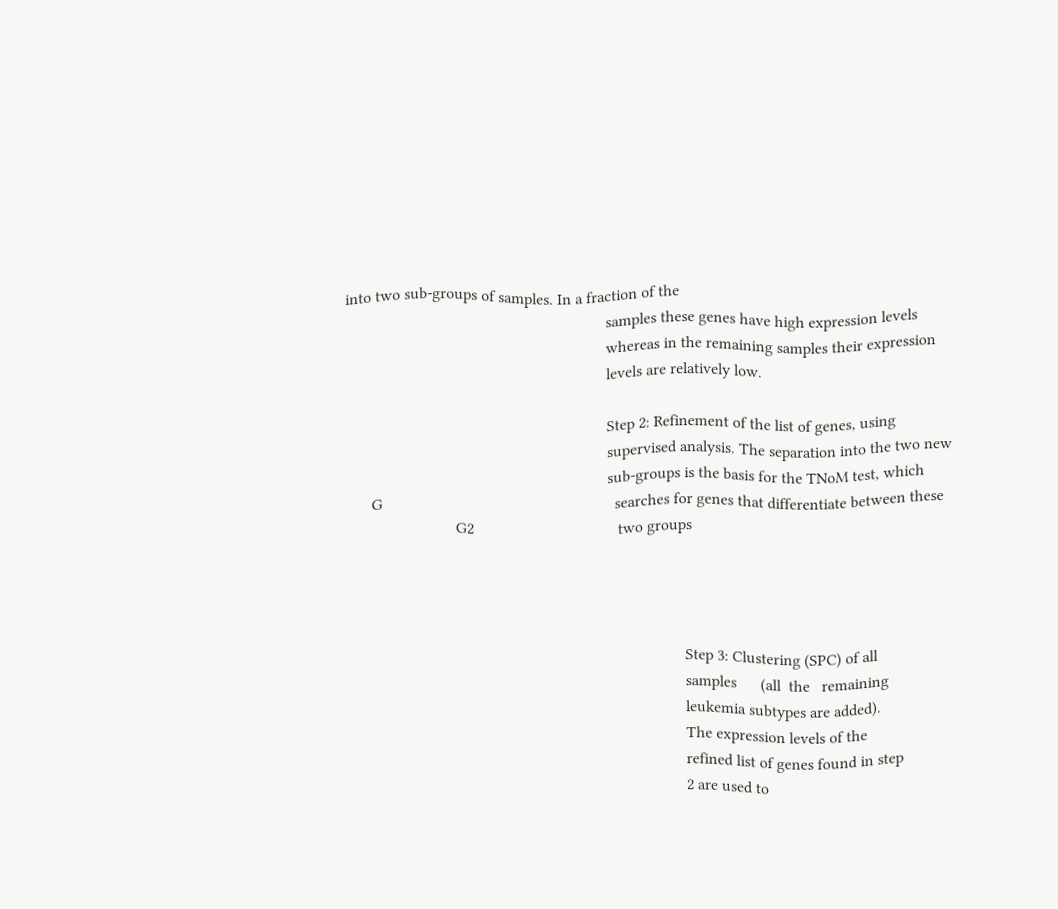into two sub-groups of samples. In a fraction of the
                                                                 samples these genes have high expression levels
                                                                 whereas in the remaining samples their expression
                                                                 levels are relatively low.

                                                                 Step 2: Refinement of the list of genes, using
                                                                 supervised analysis. The separation into the two new
                                                                 sub-groups is the basis for the TNoM test, which
      G                                                          searches for genes that differentiate between these
                           G2                                    two groups




                                                                                    Step 3: Clustering (SPC) of all
                                                                                    samples      (all  the   remaining
                                                                                    leukemia subtypes are added).
                                                                                    The expression levels of the
                                                                                    refined list of genes found in step
                                                                                    2 are used to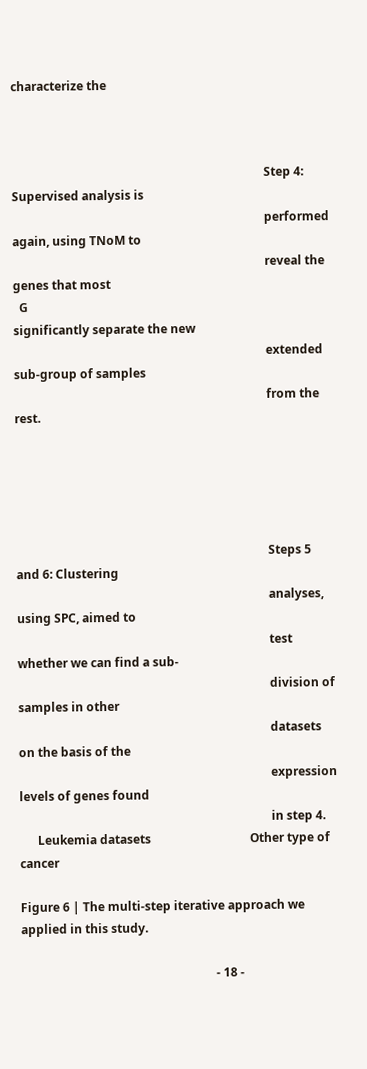characterize the



                                                                                    Step 4: Supervised analysis is
                                                                                    performed again, using TNoM to
                                                                                    reveal the genes that most
  G                                                                                 significantly separate the new
                                                                                    extended sub-group of samples
                                                                                    from the rest.





                                                                                    Steps 5 and 6: Clustering
                                                                                    analyses, using SPC, aimed to
                                                                                    test whether we can find a sub-
                                                                                    division of samples in other
                                                                                    datasets on the basis of the
                                                                                    expression levels of genes found
                                                                                    in step 4.
      Leukemia datasets                                 Other type of cancer

Figure 6 | The multi-step iterative approach we applied in this study.

                                                                 - 18 -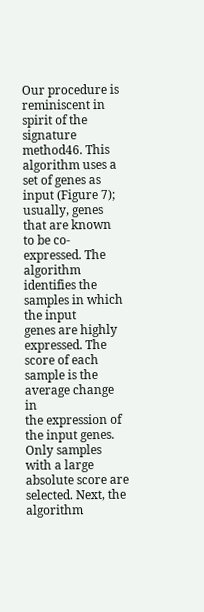Our procedure is reminiscent in spirit of the signature method46. This
algorithm uses a set of genes as input (Figure 7); usually, genes that are known
to be co-expressed. The algorithm identifies the samples in which the input
genes are highly expressed. The score of each sample is the average change in
the expression of the input genes. Only samples with a large absolute score are
selected. Next, the algorithm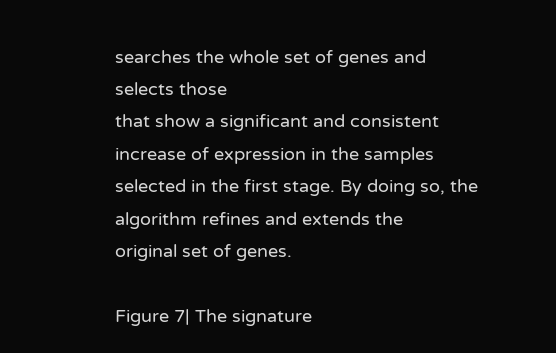searches the whole set of genes and selects those
that show a significant and consistent increase of expression in the samples
selected in the first stage. By doing so, the algorithm refines and extends the
original set of genes.

Figure 7| The signature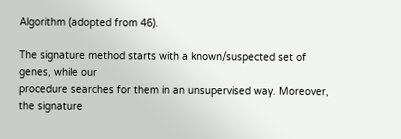Algorithm (adopted from 46).

The signature method starts with a known/suspected set of genes, while our
procedure searches for them in an unsupervised way. Moreover, the signature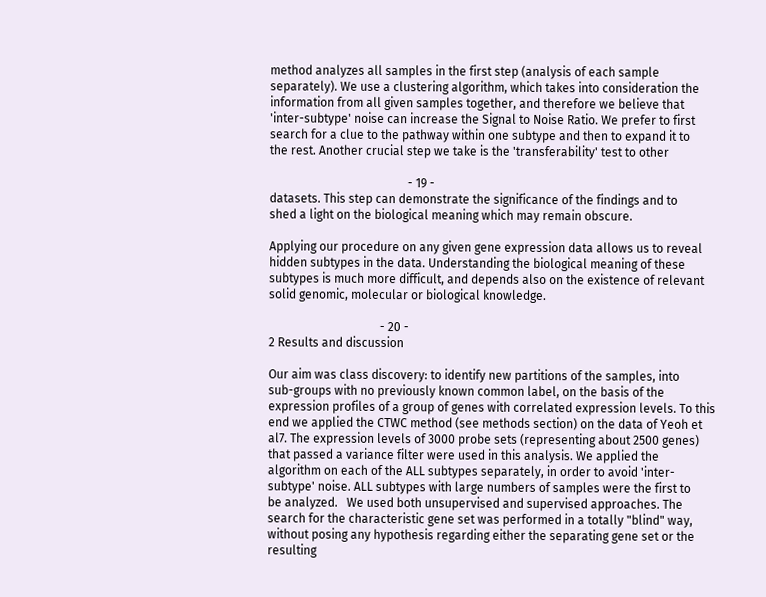method analyzes all samples in the first step (analysis of each sample
separately). We use a clustering algorithm, which takes into consideration the
information from all given samples together, and therefore we believe that
'inter-subtype' noise can increase the Signal to Noise Ratio. We prefer to first
search for a clue to the pathway within one subtype and then to expand it to
the rest. Another crucial step we take is the 'transferability' test to other

                                              - 19 -
datasets. This step can demonstrate the significance of the findings and to
shed a light on the biological meaning which may remain obscure.

Applying our procedure on any given gene expression data allows us to reveal
hidden subtypes in the data. Understanding the biological meaning of these
subtypes is much more difficult, and depends also on the existence of relevant
solid genomic, molecular or biological knowledge.

                                     - 20 -
2 Results and discussion

Our aim was class discovery: to identify new partitions of the samples, into
sub-groups with no previously known common label, on the basis of the
expression profiles of a group of genes with correlated expression levels. To this
end we applied the CTWC method (see methods section) on the data of Yeoh et
al7. The expression levels of 3000 probe sets (representing about 2500 genes)
that passed a variance filter were used in this analysis. We applied the
algorithm on each of the ALL subtypes separately, in order to avoid 'inter-
subtype' noise. ALL subtypes with large numbers of samples were the first to
be analyzed.   We used both unsupervised and supervised approaches. The
search for the characteristic gene set was performed in a totally "blind" way,
without posing any hypothesis regarding either the separating gene set or the
resulting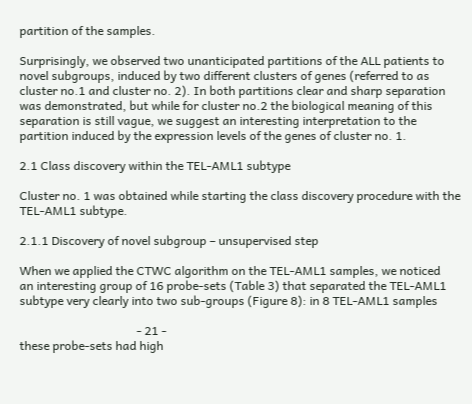partition of the samples.

Surprisingly, we observed two unanticipated partitions of the ALL patients to
novel subgroups, induced by two different clusters of genes (referred to as
cluster no.1 and cluster no. 2). In both partitions clear and sharp separation
was demonstrated, but while for cluster no.2 the biological meaning of this
separation is still vague, we suggest an interesting interpretation to the
partition induced by the expression levels of the genes of cluster no. 1.

2.1 Class discovery within the TEL-AML1 subtype

Cluster no. 1 was obtained while starting the class discovery procedure with the
TEL-AML1 subtype.

2.1.1 Discovery of novel subgroup – unsupervised step

When we applied the CTWC algorithm on the TEL-AML1 samples, we noticed
an interesting group of 16 probe-sets (Table 3) that separated the TEL-AML1
subtype very clearly into two sub-groups (Figure 8): in 8 TEL-AML1 samples

                                       - 21 -
these probe-sets had high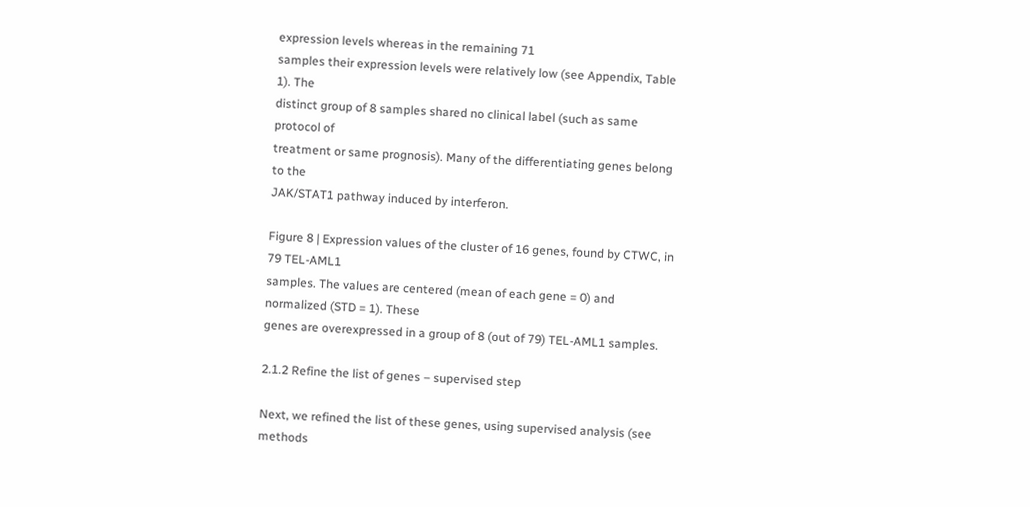expression levels whereas in the remaining 71
samples their expression levels were relatively low (see Appendix, Table 1). The
distinct group of 8 samples shared no clinical label (such as same protocol of
treatment or same prognosis). Many of the differentiating genes belong to the
JAK/STAT1 pathway induced by interferon.

Figure 8 | Expression values of the cluster of 16 genes, found by CTWC, in 79 TEL-AML1
samples. The values are centered (mean of each gene = 0) and normalized (STD = 1). These
genes are overexpressed in a group of 8 (out of 79) TEL-AML1 samples.

2.1.2 Refine the list of genes – supervised step

Next, we refined the list of these genes, using supervised analysis (see methods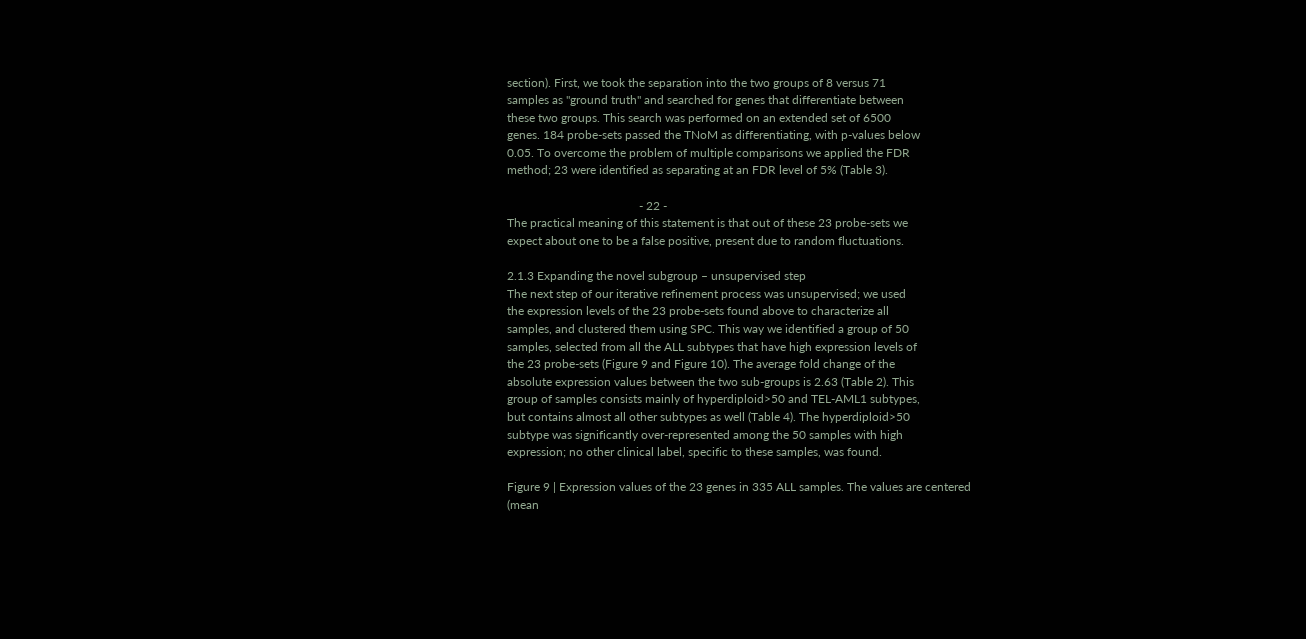section). First, we took the separation into the two groups of 8 versus 71
samples as "ground truth" and searched for genes that differentiate between
these two groups. This search was performed on an extended set of 6500
genes. 184 probe-sets passed the TNoM as differentiating, with p-values below
0.05. To overcome the problem of multiple comparisons we applied the FDR
method; 23 were identified as separating at an FDR level of 5% (Table 3).

                                            - 22 -
The practical meaning of this statement is that out of these 23 probe-sets we
expect about one to be a false positive, present due to random fluctuations.

2.1.3 Expanding the novel subgroup – unsupervised step
The next step of our iterative refinement process was unsupervised; we used
the expression levels of the 23 probe-sets found above to characterize all
samples, and clustered them using SPC. This way we identified a group of 50
samples, selected from all the ALL subtypes that have high expression levels of
the 23 probe-sets (Figure 9 and Figure 10). The average fold change of the
absolute expression values between the two sub-groups is 2.63 (Table 2). This
group of samples consists mainly of hyperdiploid>50 and TEL-AML1 subtypes,
but contains almost all other subtypes as well (Table 4). The hyperdiploid>50
subtype was significantly over-represented among the 50 samples with high
expression; no other clinical label, specific to these samples, was found.

Figure 9 | Expression values of the 23 genes in 335 ALL samples. The values are centered
(mean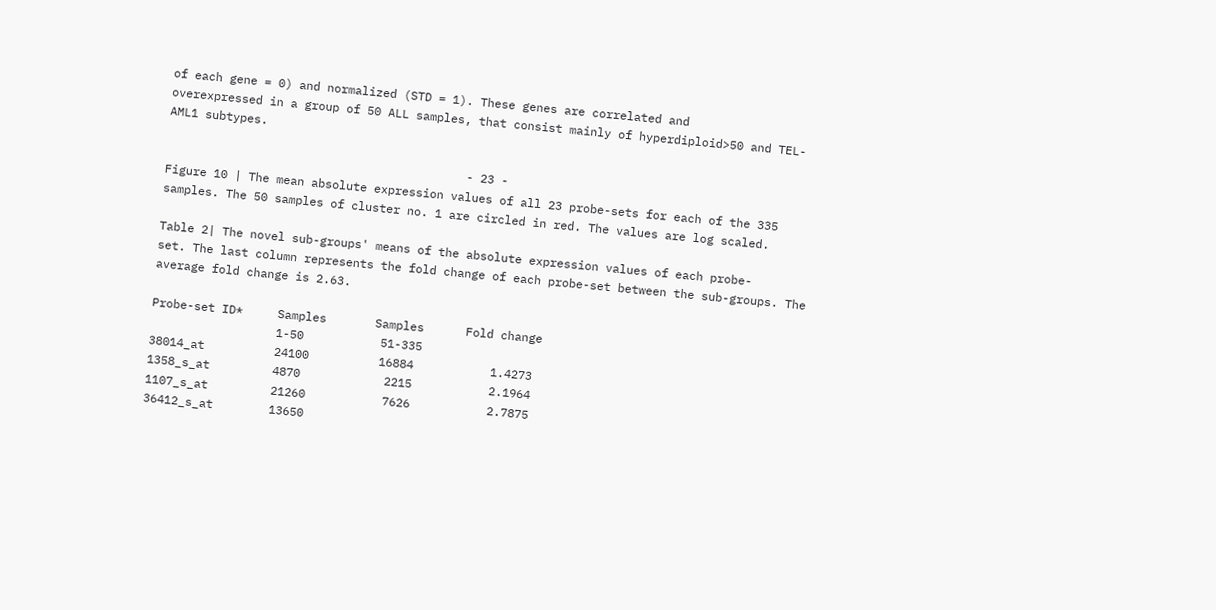of each gene = 0) and normalized (STD = 1). These genes are correlated and
overexpressed in a group of 50 ALL samples, that consist mainly of hyperdiploid>50 and TEL-
AML1 subtypes.

                                           - 23 -
Figure 10 | The mean absolute expression values of all 23 probe-sets for each of the 335
samples. The 50 samples of cluster no. 1 are circled in red. The values are log scaled.

Table 2| The novel sub-groups' means of the absolute expression values of each probe-
set. The last column represents the fold change of each probe-set between the sub-groups. The
average fold change is 2.63.

Probe-set ID*     Samples       Samples      Fold change
                  1-50           51-335
38014_at          24100          16884           1.4273
1358_s_at         4870            2215           2.1964
1107_s_at         21260           7626           2.7875
36412_s_at        13650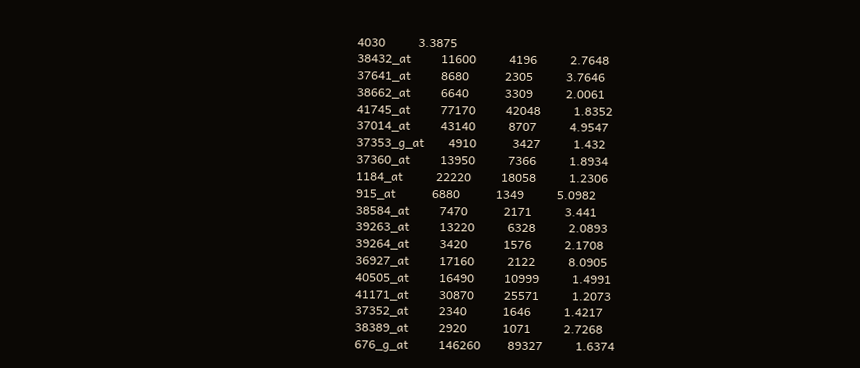4030           3.3875
38432_at          11600           4196           2.7648
37641_at          8680            2305           3.7646
38662_at          6640            3309           2.0061
41745_at          77170          42048           1.8352
37014_at          43140           8707           4.9547
37353_g_at        4910            3427           1.432
37360_at          13950           7366           1.8934
1184_at           22220          18058           1.2306
915_at            6880            1349           5.0982
38584_at          7470            2171           3.441
39263_at          13220           6328           2.0893
39264_at          3420            1576           2.1708
36927_at          17160           2122           8.0905
40505_at          16490          10999           1.4991
41171_at          30870          25571           1.2073
37352_at          2340            1646           1.4217
38389_at          2920            1071           2.7268
676_g_at          146260         89327           1.6374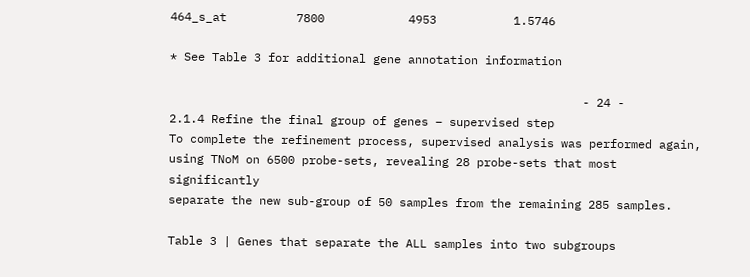464_s_at          7800            4953           1.5746

* See Table 3 for additional gene annotation information

                                                           - 24 -
2.1.4 Refine the final group of genes – supervised step
To complete the refinement process, supervised analysis was performed again,
using TNoM on 6500 probe-sets, revealing 28 probe-sets that most significantly
separate the new sub-group of 50 samples from the remaining 285 samples.

Table 3 | Genes that separate the ALL samples into two subgroups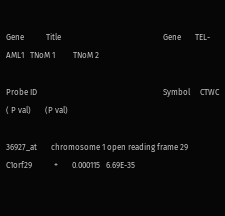Gene           Title                                                   Gene       TEL-AML1   TNoM 1         TNoM 2

Probe ID                                                               Symbol     CTWC       ( P val)       (P val)

36927_at       chromosome 1 open reading frame 29                      C1orf29           +       0.000115   6.69E-35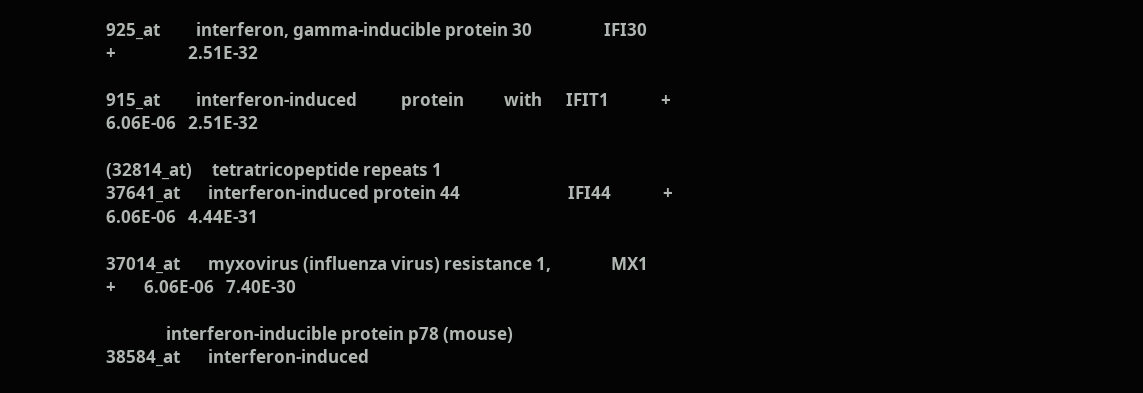925_at         interferon, gamma-inducible protein 30                  IFI30             +                  2.51E-32

915_at         interferon-induced           protein          with      IFIT1             +       6.06E-06   2.51E-32

(32814_at)     tetratricopeptide repeats 1
37641_at       interferon-induced protein 44                           IFI44             +       6.06E-06   4.44E-31

37014_at       myxovirus (influenza virus) resistance 1,               MX1               +       6.06E-06   7.40E-30

               interferon-inducible protein p78 (mouse)
38584_at       interferon-induced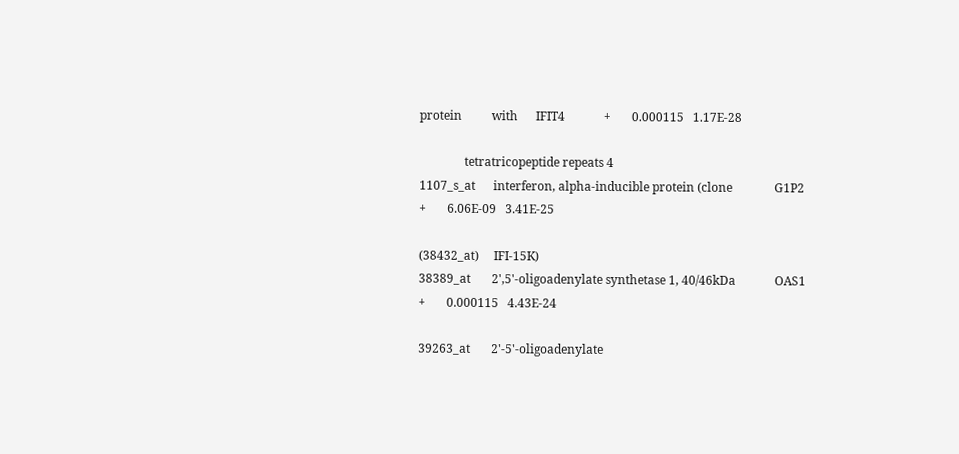protein          with      IFIT4             +       0.000115   1.17E-28

               tetratricopeptide repeats 4
1107_s_at      interferon, alpha-inducible protein (clone              G1P2              +       6.06E-09   3.41E-25

(38432_at)     IFI-15K)
38389_at       2',5'-oligoadenylate synthetase 1, 40/46kDa             OAS1              +       0.000115   4.43E-24

39263_at       2'-5'-oligoadenylate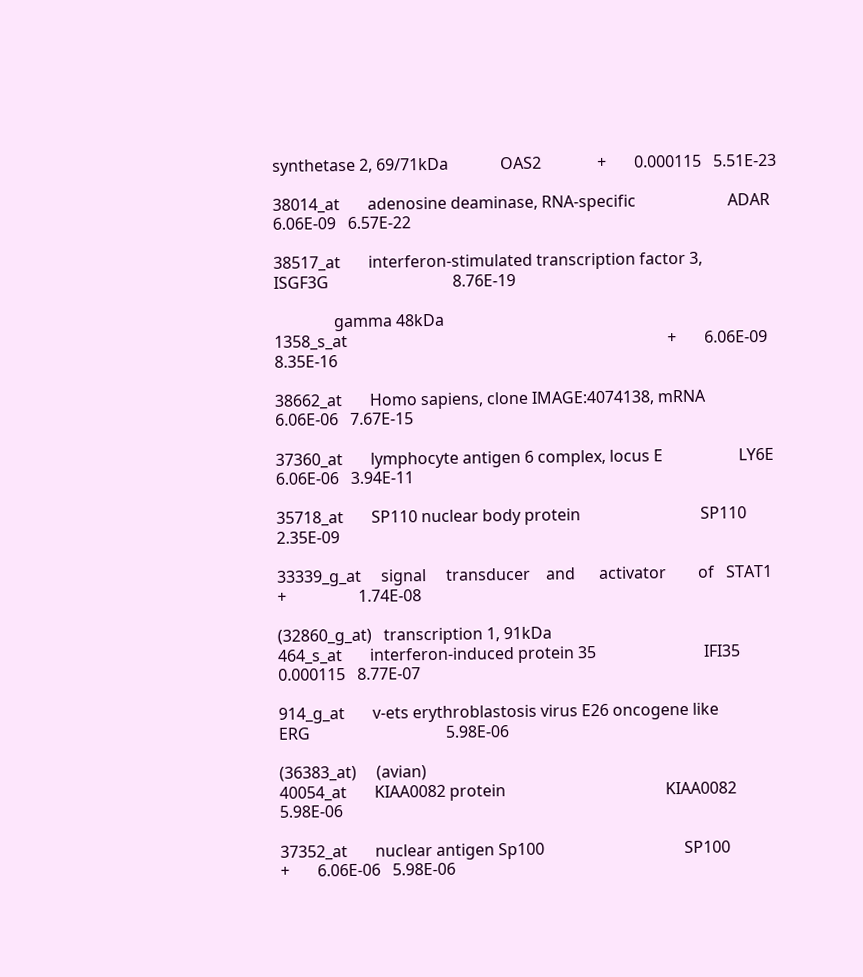synthetase 2, 69/71kDa             OAS2              +       0.000115   5.51E-23

38014_at       adenosine deaminase, RNA-specific                       ADAR                      6.06E-09   6.57E-22

38517_at       interferon-stimulated transcription factor 3,           ISGF3G                               8.76E-19

               gamma 48kDa
1358_s_at                                                                                +       6.06E-09   8.35E-16

38662_at       Homo sapiens, clone IMAGE:4074138, mRNA                                           6.06E-06   7.67E-15

37360_at       lymphocyte antigen 6 complex, locus E                   LY6E                      6.06E-06   3.94E-11

35718_at       SP110 nuclear body protein                              SP110                                2.35E-09

33339_g_at     signal     transducer    and      activator        of   STAT1             +                  1.74E-08

(32860_g_at)   transcription 1, 91kDa
464_s_at       interferon-induced protein 35                           IFI35                     0.000115   8.77E-07

914_g_at       v-ets erythroblastosis virus E26 oncogene like          ERG                                  5.98E-06

(36383_at)     (avian)
40054_at       KIAA0082 protein                                        KIAA0082                             5.98E-06

37352_at       nuclear antigen Sp100                                   SP100             +       6.06E-06   5.98E-06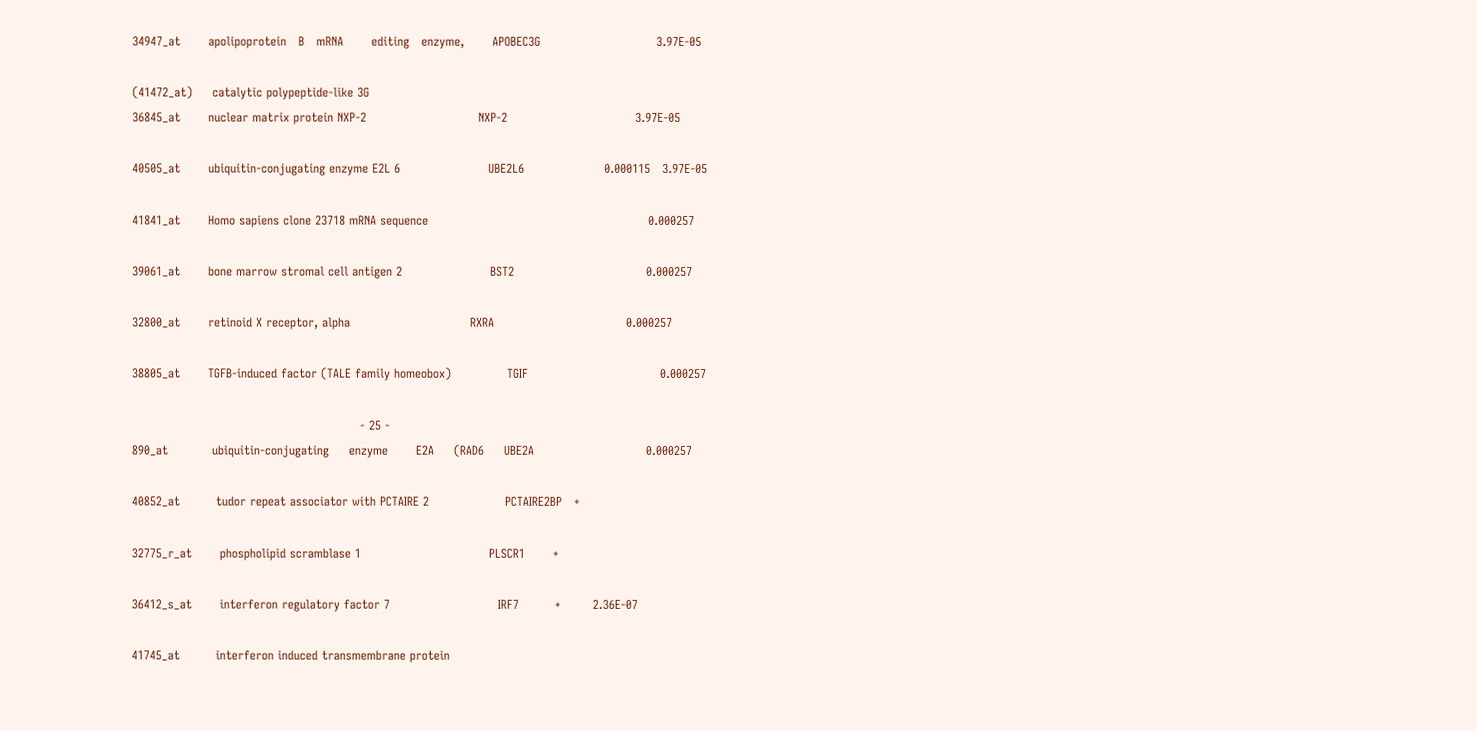34947_at       apolipoprotein   B   mRNA       editing   enzyme,       APOBEC3G                             3.97E-05

(41472_at)     catalytic polypeptide-like 3G
36845_at       nuclear matrix protein NXP-2                            NXP-2                                3.97E-05

40505_at       ubiquitin-conjugating enzyme E2L 6                      UBE2L6                    0.000115   3.97E-05

41841_at       Homo sapiens clone 23718 mRNA sequence                                                       0.000257

39061_at       bone marrow stromal cell antigen 2                      BST2                                 0.000257

32800_at       retinoid X receptor, alpha                              RXRA                                 0.000257

38805_at       TGFB-induced factor (TALE family homeobox)              TGIF                                 0.000257

                                                         - 25 -
890_at           ubiquitin-conjugating     enzyme       E2A     (RAD6     UBE2A                            0.000257

40852_at         tudor repeat associator with PCTAIRE 2                   PCTAIRE2BP   +

32775_r_at       phospholipid scramblase 1                                PLSCR1       +

36412_s_at       interferon regulatory factor 7                           IRF7         +        2.36E-07

41745_at         interferon induced transmembrane protein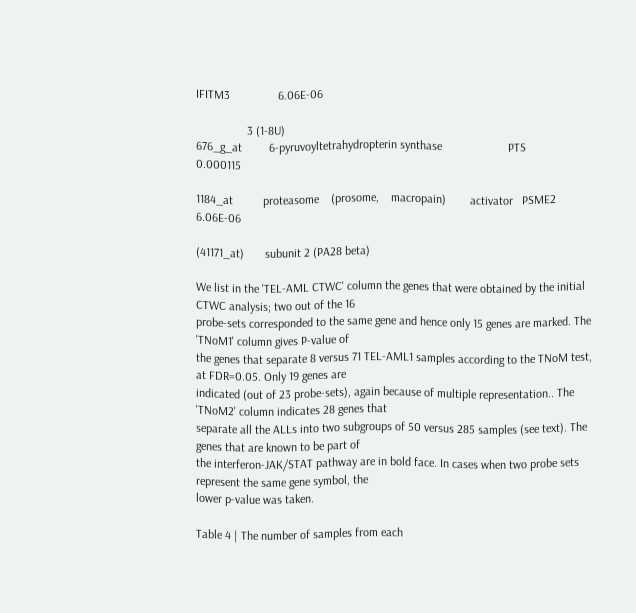IFITM3                6.06E-06

                 3 (1-8U)
676_g_at         6-pyruvoyltetrahydropterin synthase                      PTS                   0.000115

1184_at          proteasome    (prosome,    macropain)        activator   PSME2                 6.06E-06

(41171_at)       subunit 2 (PA28 beta)

We list in the 'TEL-AML CTWC' column the genes that were obtained by the initial CTWC analysis; two out of the 16
probe-sets corresponded to the same gene and hence only 15 genes are marked. The 'TNoM1' column gives P-value of
the genes that separate 8 versus 71 TEL-AML1 samples according to the TNoM test, at FDR=0.05. Only 19 genes are
indicated (out of 23 probe-sets), again because of multiple representation.. The 'TNoM2' column indicates 28 genes that
separate all the ALLs into two subgroups of 50 versus 285 samples (see text). The genes that are known to be part of
the interferon-JAK/STAT pathway are in bold face. In cases when two probe sets represent the same gene symbol, the
lower p-value was taken.

Table 4 | The number of samples from each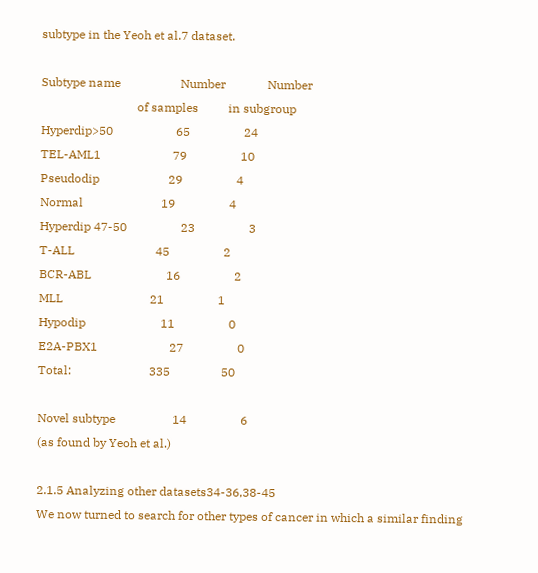subtype in the Yeoh et al.7 dataset.

Subtype name                    Number              Number
                                of samples          in subgroup
Hyperdip>50                     65                  24
TEL-AML1                        79                  10
Pseudodip                       29                  4
Normal                          19                  4
Hyperdip 47-50                  23                  3
T-ALL                           45                  2
BCR-ABL                         16                  2
MLL                             21                  1
Hypodip                         11                  0
E2A-PBX1                        27                  0
Total:                          335                 50

Novel subtype                   14                  6
(as found by Yeoh et al.)

2.1.5 Analyzing other datasets34-36,38-45
We now turned to search for other types of cancer in which a similar finding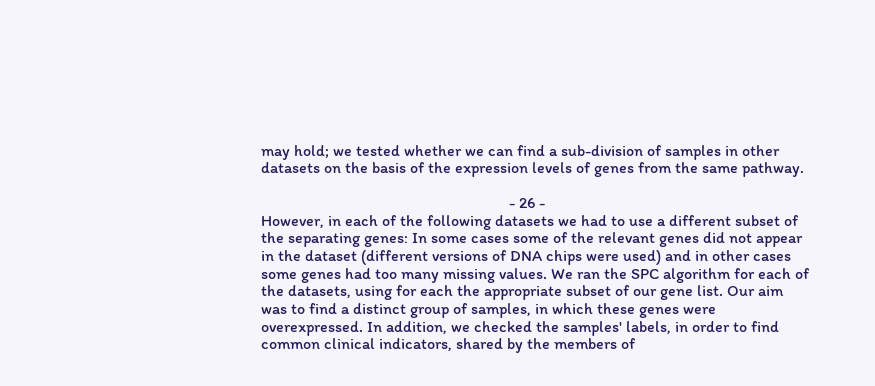may hold; we tested whether we can find a sub-division of samples in other
datasets on the basis of the expression levels of genes from the same pathway.

                                                              - 26 -
However, in each of the following datasets we had to use a different subset of
the separating genes: In some cases some of the relevant genes did not appear
in the dataset (different versions of DNA chips were used) and in other cases
some genes had too many missing values. We ran the SPC algorithm for each of
the datasets, using for each the appropriate subset of our gene list. Our aim
was to find a distinct group of samples, in which these genes were
overexpressed. In addition, we checked the samples' labels, in order to find
common clinical indicators, shared by the members of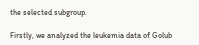the selected subgroup.

Firstly, we analyzed the leukemia data of Golub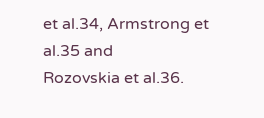et al.34, Armstrong et al.35 and
Rozovskia et al.36.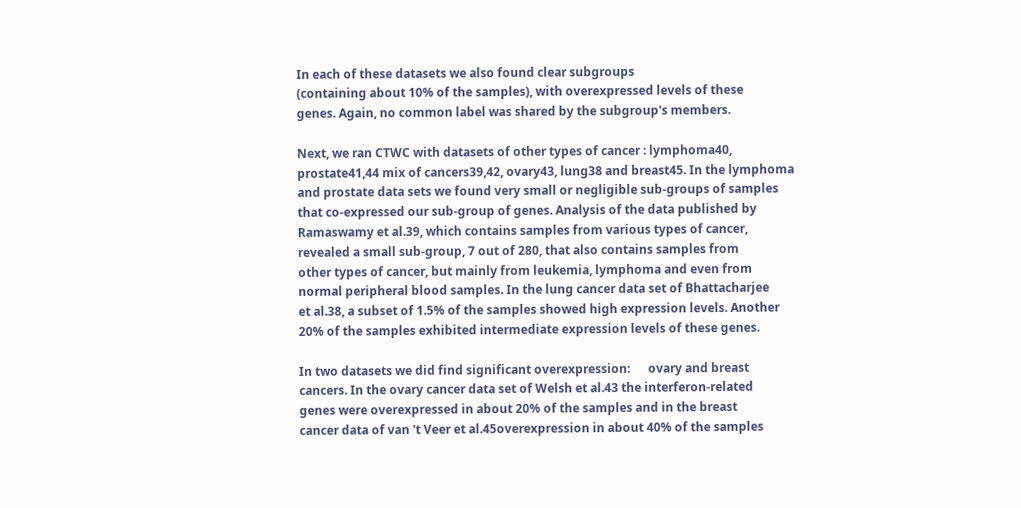In each of these datasets we also found clear subgroups
(containing about 10% of the samples), with overexpressed levels of these
genes. Again, no common label was shared by the subgroup's members.

Next, we ran CTWC with datasets of other types of cancer : lymphoma40,
prostate41,44 mix of cancers39,42, ovary43, lung38 and breast45. In the lymphoma
and prostate data sets we found very small or negligible sub-groups of samples
that co-expressed our sub-group of genes. Analysis of the data published by
Ramaswamy et al.39, which contains samples from various types of cancer,
revealed a small sub-group, 7 out of 280, that also contains samples from
other types of cancer, but mainly from leukemia, lymphoma and even from
normal peripheral blood samples. In the lung cancer data set of Bhattacharjee
et al.38, a subset of 1.5% of the samples showed high expression levels. Another
20% of the samples exhibited intermediate expression levels of these genes.

In two datasets we did find significant overexpression:      ovary and breast
cancers. In the ovary cancer data set of Welsh et al.43 the interferon-related
genes were overexpressed in about 20% of the samples and in the breast
cancer data of van 't Veer et al.45overexpression in about 40% of the samples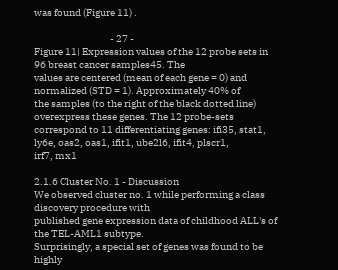was found (Figure 11) .

                                      - 27 -
Figure 11| Expression values of the 12 probe sets in 96 breast cancer samples45. The
values are centered (mean of each gene = 0) and normalized (STD = 1). Approximately 40% of
the samples (to the right of the black dotted line) overexpress these genes. The 12 probe-sets
correspond to 11 differentiating genes: ifi35, stat1, ly6e, oas2, oas1, ifit1, ube2l6, ifit4, plscr1,
irf7, mx1

2.1.6 Cluster No. 1 - Discussion
We observed cluster no. 1 while performing a class discovery procedure with
published gene expression data of childhood ALL's of the TEL-AML1 subtype.
Surprisingly, a special set of genes was found to be highly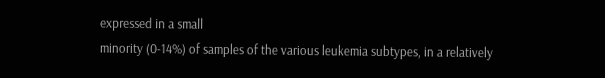expressed in a small
minority (0-14%) of samples of the various leukemia subtypes, in a relatively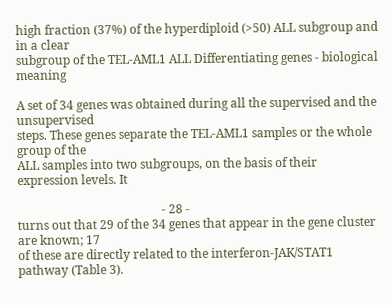high fraction (37%) of the hyperdiploid (>50) ALL subgroup and in a clear
subgroup of the TEL-AML1 ALL Differentiating genes - biological meaning

A set of 34 genes was obtained during all the supervised and the unsupervised
steps. These genes separate the TEL-AML1 samples or the whole group of the
ALL samples into two subgroups, on the basis of their expression levels. It

                                                - 28 -
turns out that 29 of the 34 genes that appear in the gene cluster are known; 17
of these are directly related to the interferon-JAK/STAT1 pathway (Table 3).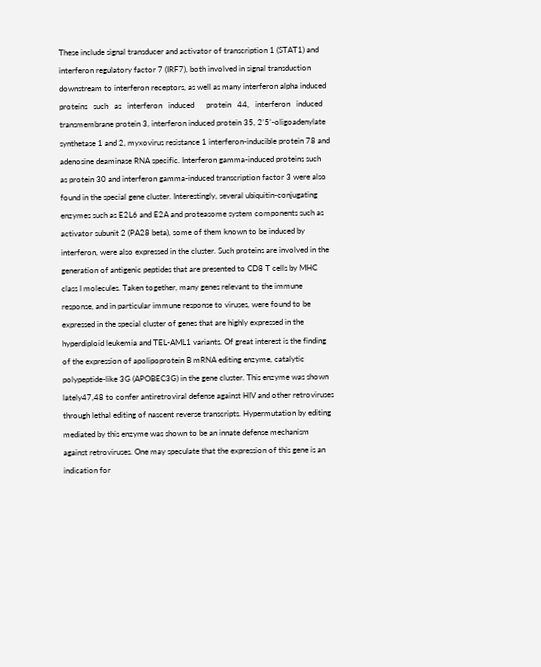These include signal transducer and activator of transcription 1 (STAT1) and
interferon regulatory factor 7 (IRF7), both involved in signal transduction
downstream to interferon receptors, as well as many interferon alpha induced
proteins   such   as   interferon   induced      protein   44,   interferon   induced
transmembrane protein 3, interferon induced protein 35, 2’5’-oligoadenylate
synthetase 1 and 2, myxovirus resistance 1 interferon-inducible protein 78 and
adenosine deaminase RNA specific. Interferon gamma-induced proteins such
as protein 30 and interferon gamma-induced transcription factor 3 were also
found in the special gene cluster. Interestingly, several ubiquitin-conjugating
enzymes such as E2L6 and E2A and proteasome system components such as
activator subunit 2 (PA28 beta), some of them known to be induced by
interferon, were also expressed in the cluster. Such proteins are involved in the
generation of antigenic peptides that are presented to CD8 T cells by MHC
class I molecules. Taken together, many genes relevant to the immune
response, and in particular immune response to viruses, were found to be
expressed in the special cluster of genes that are highly expressed in the
hyperdiploid leukemia and TEL-AML1 variants. Of great interest is the finding
of the expression of apolipoprotein B mRNA editing enzyme, catalytic
polypeptide-like 3G (APOBEC3G) in the gene cluster. This enzyme was shown
lately47,48 to confer antiretroviral defense against HIV and other retroviruses
through lethal editing of nascent reverse transcripts. Hypermutation by editing
mediated by this enzyme was shown to be an innate defense mechanism
against retroviruses. One may speculate that the expression of this gene is an
indication for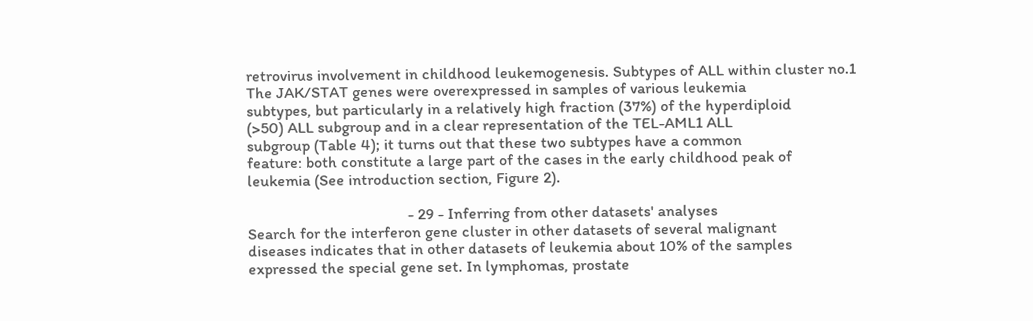retrovirus involvement in childhood leukemogenesis. Subtypes of ALL within cluster no.1
The JAK/STAT genes were overexpressed in samples of various leukemia
subtypes, but particularly in a relatively high fraction (37%) of the hyperdiploid
(>50) ALL subgroup and in a clear representation of the TEL-AML1 ALL
subgroup (Table 4); it turns out that these two subtypes have a common
feature: both constitute a large part of the cases in the early childhood peak of
leukemia (See introduction section, Figure 2).

                                        - 29 - Inferring from other datasets' analyses
Search for the interferon gene cluster in other datasets of several malignant
diseases indicates that in other datasets of leukemia about 10% of the samples
expressed the special gene set. In lymphomas, prostate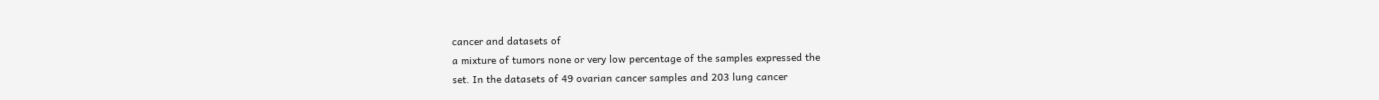cancer and datasets of
a mixture of tumors none or very low percentage of the samples expressed the
set. In the datasets of 49 ovarian cancer samples and 203 lung cancer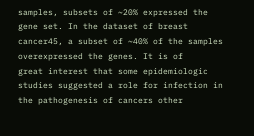samples, subsets of ~20% expressed the gene set. In the dataset of breast
cancer45, a subset of ~40% of the samples overexpressed the genes. It is of
great interest that some epidemiologic studies suggested a role for infection in
the pathogenesis of cancers other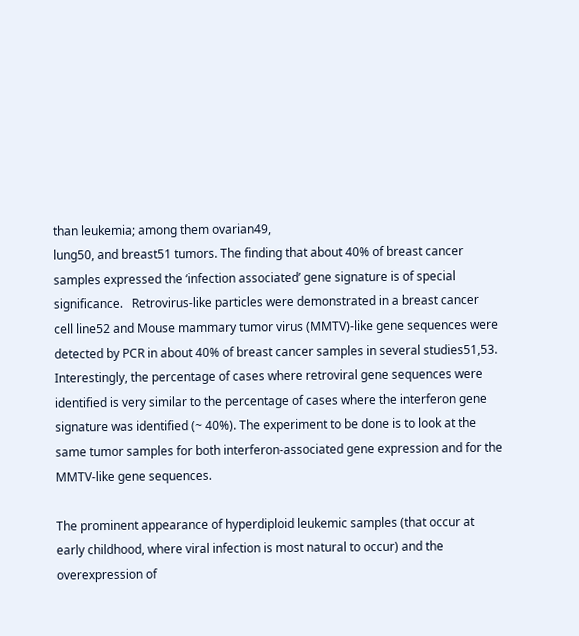than leukemia; among them ovarian49,
lung50, and breast51 tumors. The finding that about 40% of breast cancer
samples expressed the ‘infection associated’ gene signature is of special
significance.   Retrovirus-like particles were demonstrated in a breast cancer
cell line52 and Mouse mammary tumor virus (MMTV)-like gene sequences were
detected by PCR in about 40% of breast cancer samples in several studies51,53.
Interestingly, the percentage of cases where retroviral gene sequences were
identified is very similar to the percentage of cases where the interferon gene
signature was identified (~ 40%). The experiment to be done is to look at the
same tumor samples for both interferon-associated gene expression and for the
MMTV-like gene sequences.

The prominent appearance of hyperdiploid leukemic samples (that occur at
early childhood, where viral infection is most natural to occur) and the
overexpression of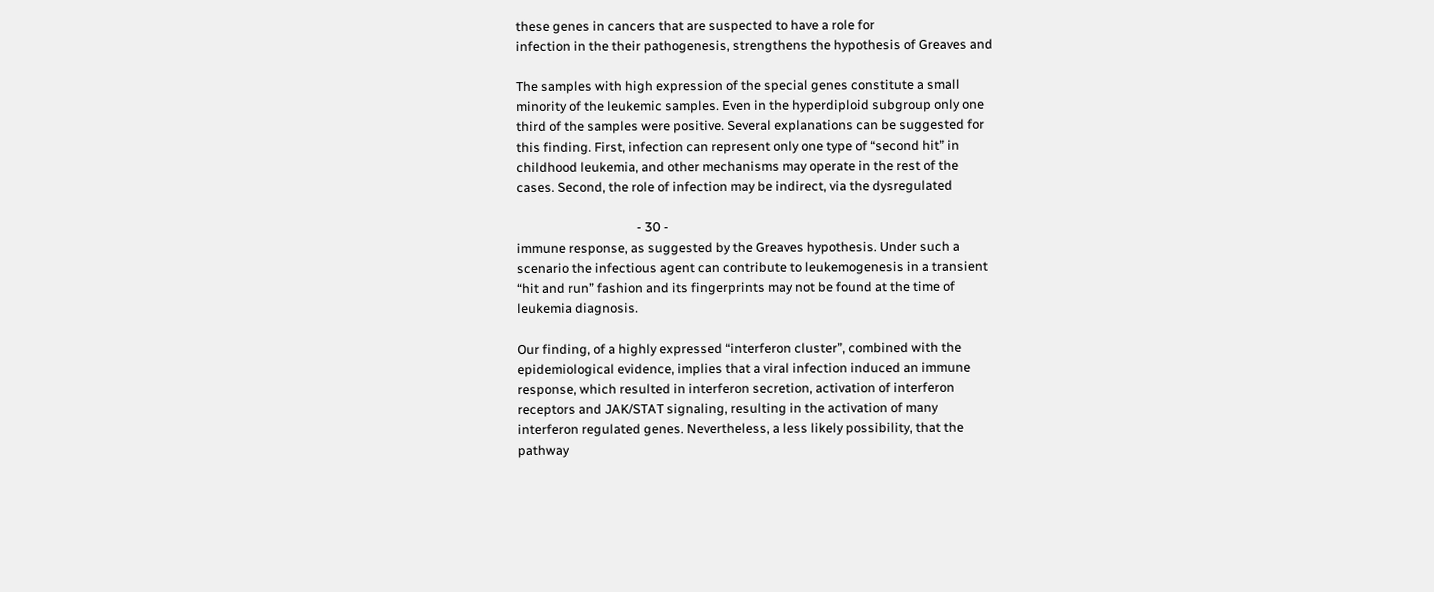these genes in cancers that are suspected to have a role for
infection in the their pathogenesis, strengthens the hypothesis of Greaves and

The samples with high expression of the special genes constitute a small
minority of the leukemic samples. Even in the hyperdiploid subgroup only one
third of the samples were positive. Several explanations can be suggested for
this finding. First, infection can represent only one type of “second hit” in
childhood leukemia, and other mechanisms may operate in the rest of the
cases. Second, the role of infection may be indirect, via the dysregulated

                                        - 30 -
immune response, as suggested by the Greaves hypothesis. Under such a
scenario the infectious agent can contribute to leukemogenesis in a transient
“hit and run” fashion and its fingerprints may not be found at the time of
leukemia diagnosis.

Our finding, of a highly expressed “interferon cluster”, combined with the
epidemiological evidence, implies that a viral infection induced an immune
response, which resulted in interferon secretion, activation of interferon
receptors and JAK/STAT signaling, resulting in the activation of many
interferon regulated genes. Nevertheless, a less likely possibility, that the
pathway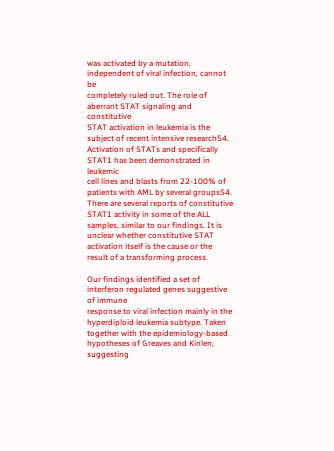was activated by a mutation, independent of viral infection, cannot be
completely ruled out. The role of aberrant STAT signaling and constitutive
STAT activation in leukemia is the subject of recent intensive research54.
Activation of STATs and specifically STAT1 has been demonstrated in leukemic
cell lines and blasts from 22-100% of patients with AML by several groups54.
There are several reports of constitutive STAT1 activity in some of the ALL
samples, similar to our findings. It is unclear whether constitutive STAT
activation itself is the cause or the result of a transforming process.

Our findings identified a set of interferon regulated genes suggestive of immune
response to viral infection mainly in the hyperdiploid leukemia subtype. Taken
together with the epidemiology-based hypotheses of Greaves and Kinlen,
suggesting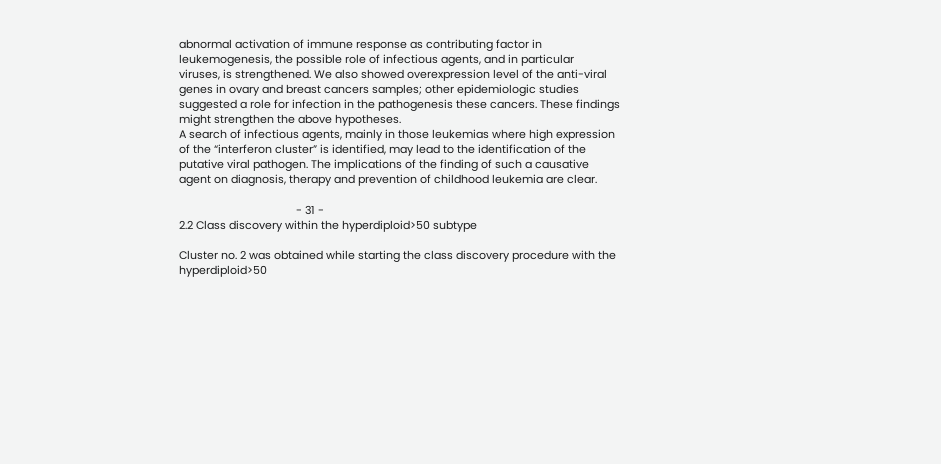abnormal activation of immune response as contributing factor in
leukemogenesis, the possible role of infectious agents, and in particular
viruses, is strengthened. We also showed overexpression level of the anti-viral
genes in ovary and breast cancers samples; other epidemiologic studies
suggested a role for infection in the pathogenesis these cancers. These findings
might strengthen the above hypotheses.
A search of infectious agents, mainly in those leukemias where high expression
of the “interferon cluster” is identified, may lead to the identification of the
putative viral pathogen. The implications of the finding of such a causative
agent on diagnosis, therapy and prevention of childhood leukemia are clear.

                                       - 31 -
2.2 Class discovery within the hyperdiploid>50 subtype

Cluster no. 2 was obtained while starting the class discovery procedure with the
hyperdiploid>50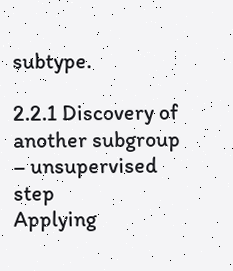subtype.

2.2.1 Discovery of another subgroup – unsupervised step
Applying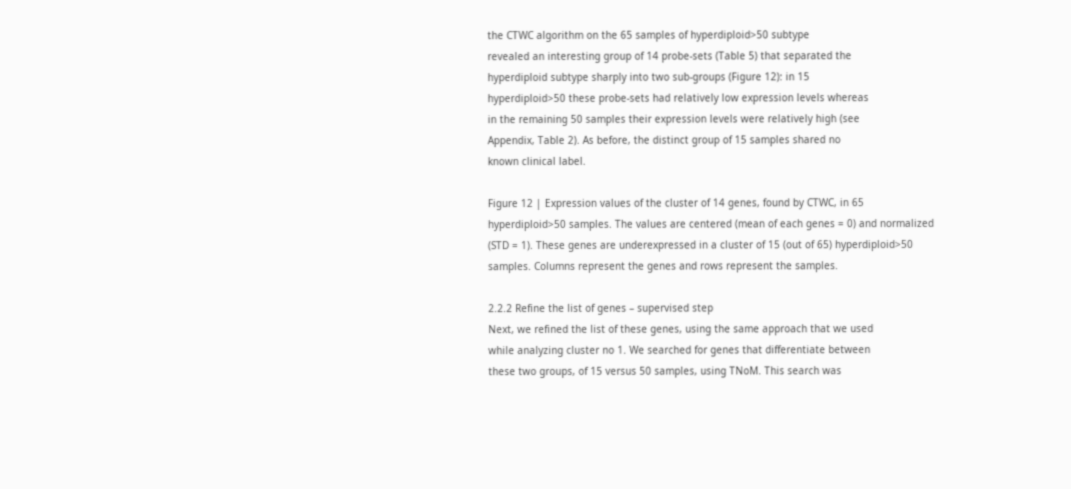the CTWC algorithm on the 65 samples of hyperdiploid>50 subtype
revealed an interesting group of 14 probe-sets (Table 5) that separated the
hyperdiploid subtype sharply into two sub-groups (Figure 12): in 15
hyperdiploid>50 these probe-sets had relatively low expression levels whereas
in the remaining 50 samples their expression levels were relatively high (see
Appendix, Table 2). As before, the distinct group of 15 samples shared no
known clinical label.

Figure 12 | Expression values of the cluster of 14 genes, found by CTWC, in 65
hyperdiploid>50 samples. The values are centered (mean of each genes = 0) and normalized
(STD = 1). These genes are underexpressed in a cluster of 15 (out of 65) hyperdiploid>50
samples. Columns represent the genes and rows represent the samples.

2.2.2 Refine the list of genes – supervised step
Next, we refined the list of these genes, using the same approach that we used
while analyzing cluster no 1. We searched for genes that differentiate between
these two groups, of 15 versus 50 samples, using TNoM. This search was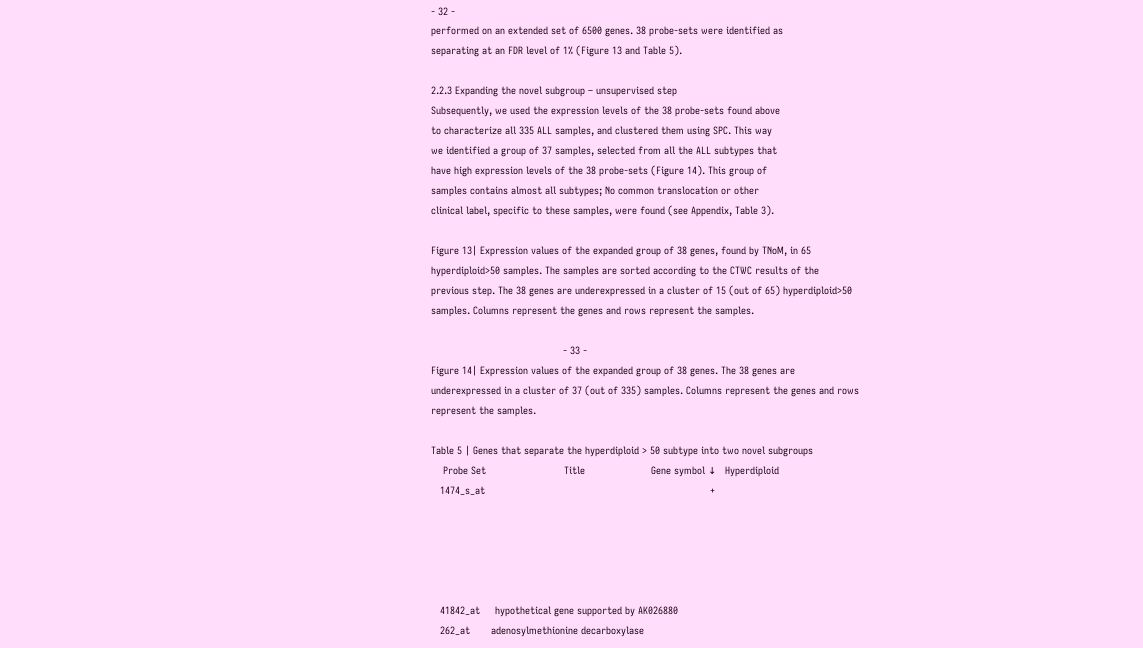- 32 -
performed on an extended set of 6500 genes. 38 probe-sets were identified as
separating at an FDR level of 1% (Figure 13 and Table 5).

2.2.3 Expanding the novel subgroup – unsupervised step
Subsequently, we used the expression levels of the 38 probe-sets found above
to characterize all 335 ALL samples, and clustered them using SPC. This way
we identified a group of 37 samples, selected from all the ALL subtypes that
have high expression levels of the 38 probe-sets (Figure 14). This group of
samples contains almost all subtypes; No common translocation or other
clinical label, specific to these samples, were found (see Appendix, Table 3).

Figure 13| Expression values of the expanded group of 38 genes, found by TNoM, in 65
hyperdiploid>50 samples. The samples are sorted according to the CTWC results of the
previous step. The 38 genes are underexpressed in a cluster of 15 (out of 65) hyperdiploid>50
samples. Columns represent the genes and rows represent the samples.

                                            - 33 -
Figure 14| Expression values of the expanded group of 38 genes. The 38 genes are
underexpressed in a cluster of 37 (out of 335) samples. Columns represent the genes and rows
represent the samples.

Table 5 | Genes that separate the hyperdiploid > 50 subtype into two novel subgroups
    Probe Set                          Title                      Gene symbol ↓   Hyperdiploid
   1474_s_at                                                                           +





   41842_at     hypothetical gene supported by AK026880
   262_at       adenosylmethionine decarboxylase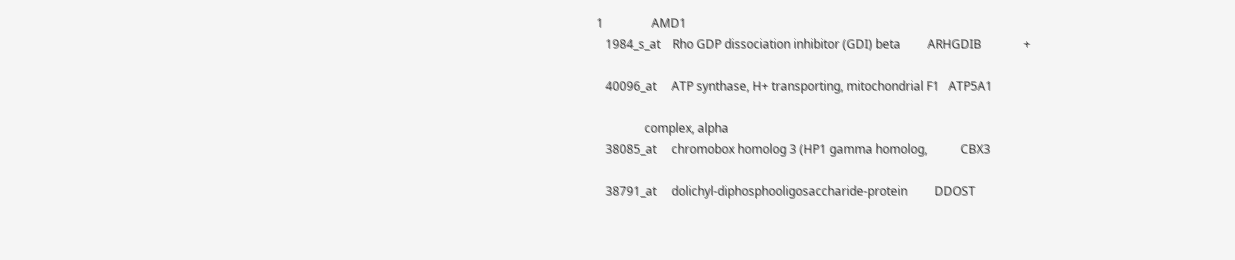1                AMD1
   1984_s_at    Rho GDP dissociation inhibitor (GDI) beta         ARHGDIB              +

   40096_at     ATP synthase, H+ transporting, mitochondrial F1   ATP5A1

                complex, alpha
   38085_at     chromobox homolog 3 (HP1 gamma homolog,           CBX3

   38791_at     dolichyl-diphosphooligosaccharide-protein         DDOST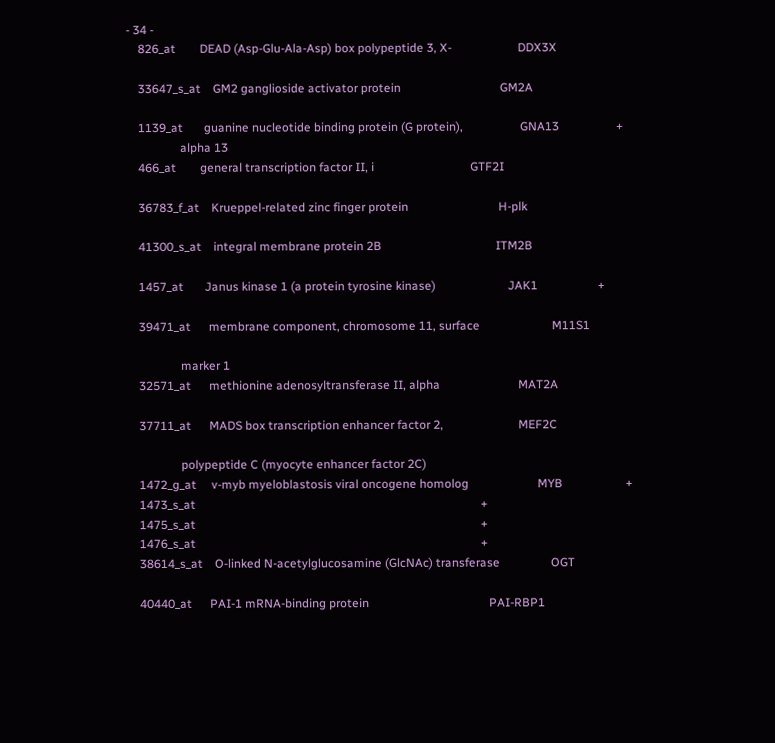- 34 -
    826_at        DEAD (Asp-Glu-Ala-Asp) box polypeptide 3, X-                      DDX3X

    33647_s_at    GM2 ganglioside activator protein                                 GM2A

    1139_at       guanine nucleotide binding protein (G protein),                   GNA13                   +
                  alpha 13
    466_at        general transcription factor II, i                                GTF2I

    36783_f_at    Krueppel-related zinc finger protein                              H-plk

    41300_s_at    integral membrane protein 2B                                      ITM2B

    1457_at       Janus kinase 1 (a protein tyrosine kinase)                        JAK1                    +

    39471_at      membrane component, chromosome 11, surface                        M11S1

                  marker 1
    32571_at      methionine adenosyltransferase II, alpha                          MAT2A

    37711_at      MADS box transcription enhancer factor 2,                         MEF2C

                  polypeptide C (myocyte enhancer factor 2C)
    1472_g_at     v-myb myeloblastosis viral oncogene homolog                       MYB                     +
    1473_s_at                                                                                               +
    1475_s_at                                                                                               +
    1476_s_at                                                                                               +
    38614_s_at    O-linked N-acetylglucosamine (GlcNAc) transferase                 OGT

    40440_at      PAI-1 mRNA-binding protein                                        PAI-RBP1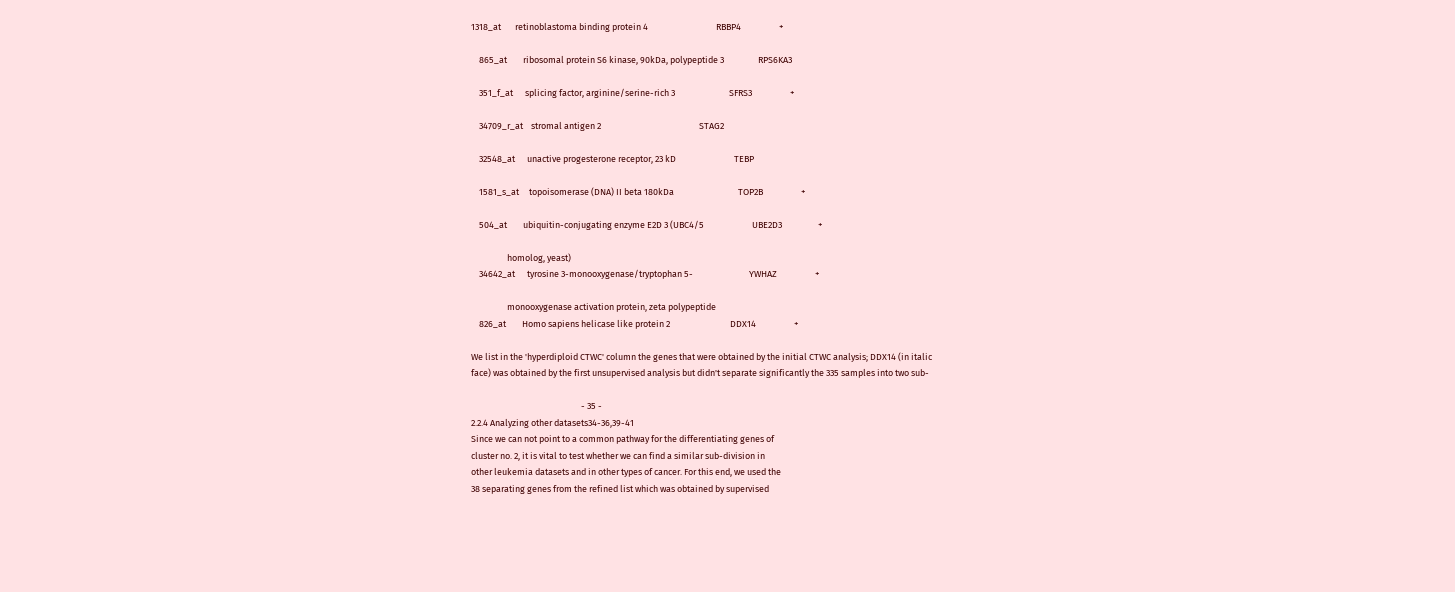1318_at       retinoblastoma binding protein 4                                  RBBP4                   +

    865_at        ribosomal protein S6 kinase, 90kDa, polypeptide 3                 RPS6KA3

    351_f_at      splicing factor, arginine/serine-rich 3                           SFRS3                   +

    34709_r_at    stromal antigen 2                                                 STAG2

    32548_at      unactive progesterone receptor, 23 kD                             TEBP

    1581_s_at     topoisomerase (DNA) II beta 180kDa                                TOP2B                   +

    504_at        ubiquitin-conjugating enzyme E2D 3 (UBC4/5                        UBE2D3                  +

                  homolog, yeast)
    34642_at      tyrosine 3-monooxygenase/tryptophan 5-                            YWHAZ                   +

                  monooxygenase activation protein, zeta polypeptide
    826_at        Homo sapiens helicase like protein 2                              DDX14                   +

We list in the 'hyperdiploid CTWC' column the genes that were obtained by the initial CTWC analysis; DDX14 (in italic
face) was obtained by the first unsupervised analysis but didn't separate significantly the 335 samples into two sub-

                                                       - 35 -
2.2.4 Analyzing other datasets34-36,39-41
Since we can not point to a common pathway for the differentiating genes of
cluster no. 2, it is vital to test whether we can find a similar sub-division in
other leukemia datasets and in other types of cancer. For this end, we used the
38 separating genes from the refined list which was obtained by supervised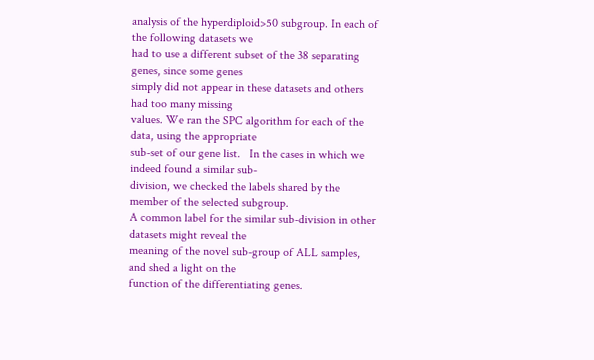analysis of the hyperdiploid>50 subgroup. In each of the following datasets we
had to use a different subset of the 38 separating genes, since some genes
simply did not appear in these datasets and others had too many missing
values. We ran the SPC algorithm for each of the data, using the appropriate
sub-set of our gene list.   In the cases in which we indeed found a similar sub-
division, we checked the labels shared by the member of the selected subgroup.
A common label for the similar sub-division in other datasets might reveal the
meaning of the novel sub-group of ALL samples, and shed a light on the
function of the differentiating genes.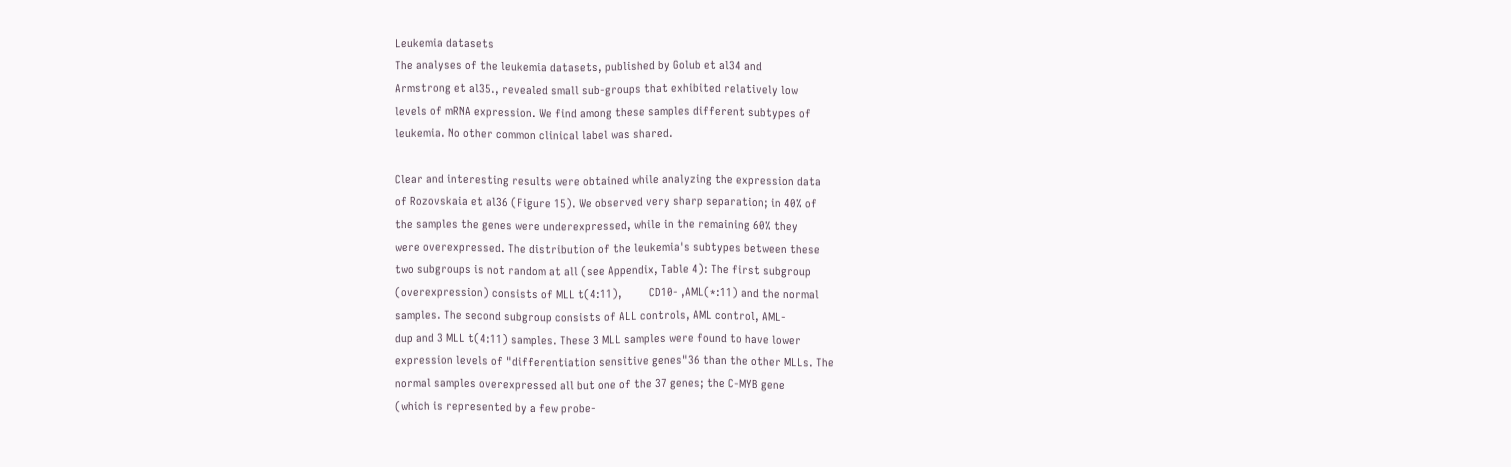Leukemia datasets
The analyses of the leukemia datasets, published by Golub et al34 and
Armstrong et al35., revealed small sub-groups that exhibited relatively low
levels of mRNA expression. We find among these samples different subtypes of
leukemia. No other common clinical label was shared.

Clear and interesting results were obtained while analyzing the expression data
of Rozovskaia et al36 (Figure 15). We observed very sharp separation; in 40% of
the samples the genes were underexpressed, while in the remaining 60% they
were overexpressed. The distribution of the leukemia's subtypes between these
two subgroups is not random at all (see Appendix, Table 4): The first subgroup
(overexpression) consists of MLL t(4:11),         CD10- ,AML(*:11) and the normal
samples. The second subgroup consists of ALL controls, AML control, AML-
dup and 3 MLL t(4:11) samples. These 3 MLL samples were found to have lower
expression levels of "differentiation sensitive genes"36 than the other MLLs. The
normal samples overexpressed all but one of the 37 genes; the C-MYB gene
(which is represented by a few probe-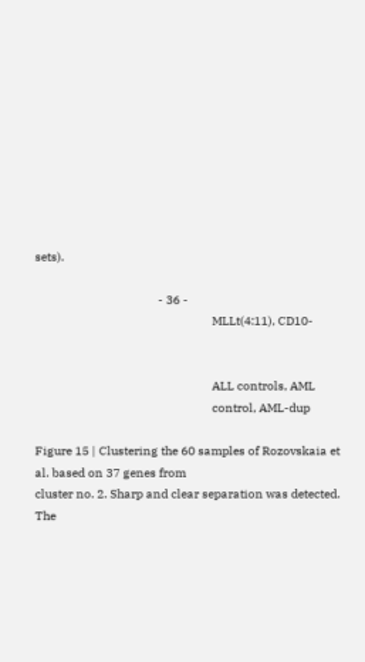sets).

                                         - 36 -
                                                           MLLt(4:11), CD10-


                                                           ALL controls, AML
                                                           control, AML-dup

Figure 15 | Clustering the 60 samples of Rozovskaia et al. based on 37 genes from
cluster no. 2. Sharp and clear separation was detected. The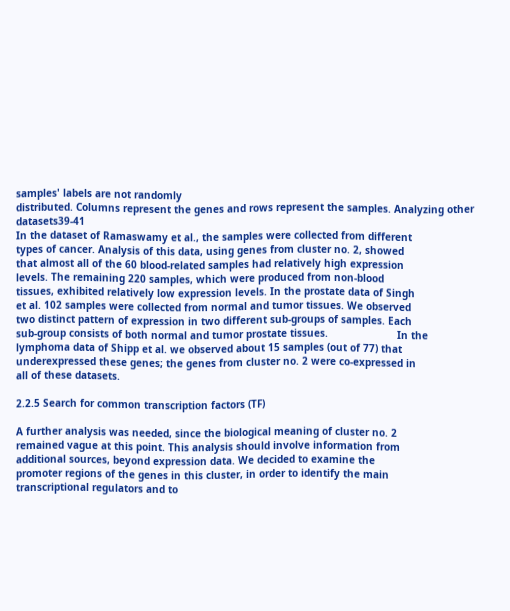samples' labels are not randomly
distributed. Columns represent the genes and rows represent the samples. Analyzing other datasets39-41
In the dataset of Ramaswamy et al., the samples were collected from different
types of cancer. Analysis of this data, using genes from cluster no. 2, showed
that almost all of the 60 blood-related samples had relatively high expression
levels. The remaining 220 samples, which were produced from non-blood
tissues, exhibited relatively low expression levels. In the prostate data of Singh
et al. 102 samples were collected from normal and tumor tissues. We observed
two distinct pattern of expression in two different sub-groups of samples. Each
sub-group consists of both normal and tumor prostate tissues.                       In the
lymphoma data of Shipp et al. we observed about 15 samples (out of 77) that
underexpressed these genes; the genes from cluster no. 2 were co-expressed in
all of these datasets.

2.2.5 Search for common transcription factors (TF)

A further analysis was needed, since the biological meaning of cluster no. 2
remained vague at this point. This analysis should involve information from
additional sources, beyond expression data. We decided to examine the
promoter regions of the genes in this cluster, in order to identify the main
transcriptional regulators and to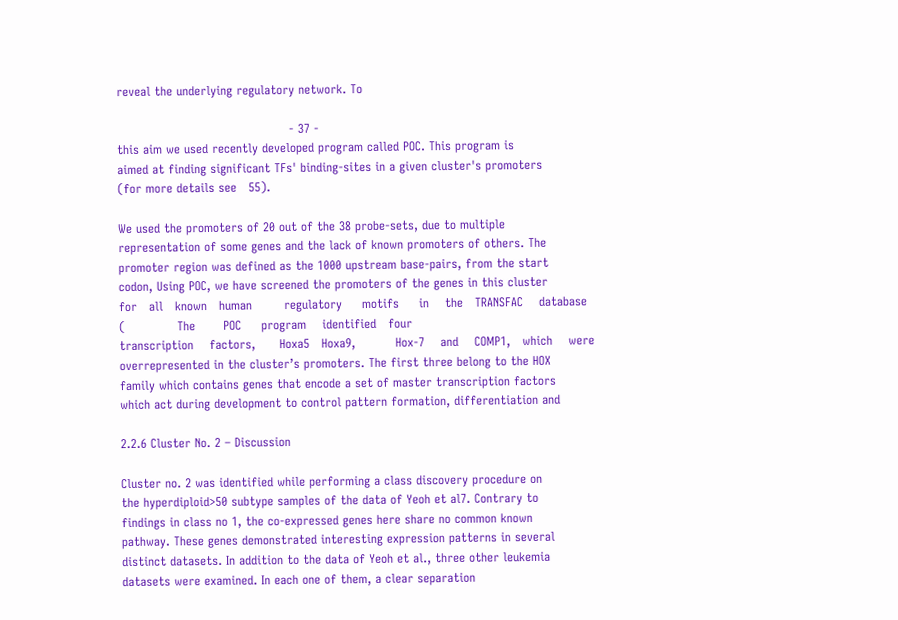reveal the underlying regulatory network. To

                                           - 37 -
this aim we used recently developed program called POC. This program is
aimed at finding significant TFs' binding-sites in a given cluster's promoters
(for more details see   55).

We used the promoters of 20 out of the 38 probe-sets, due to multiple
representation of some genes and the lack of known promoters of others. The
promoter region was defined as the 1000 upstream base-pairs, from the start
codon, Using POC, we have screened the promoters of the genes in this cluster
for   all   known   human        regulatory     motifs     in    the   TRANSFAC    database
(             The       POC     program    identified   four
transcription    factors,      Hoxa5   Hoxa9,          Hox-7    and    COMP1,   which    were
overrepresented in the cluster’s promoters. The first three belong to the HOX
family which contains genes that encode a set of master transcription factors
which act during development to control pattern formation, differentiation and

2.2.6 Cluster No. 2 – Discussion

Cluster no. 2 was identified while performing a class discovery procedure on
the hyperdiploid>50 subtype samples of the data of Yeoh et al7. Contrary to
findings in class no 1, the co-expressed genes here share no common known
pathway. These genes demonstrated interesting expression patterns in several
distinct datasets. In addition to the data of Yeoh et al., three other leukemia
datasets were examined. In each one of them, a clear separation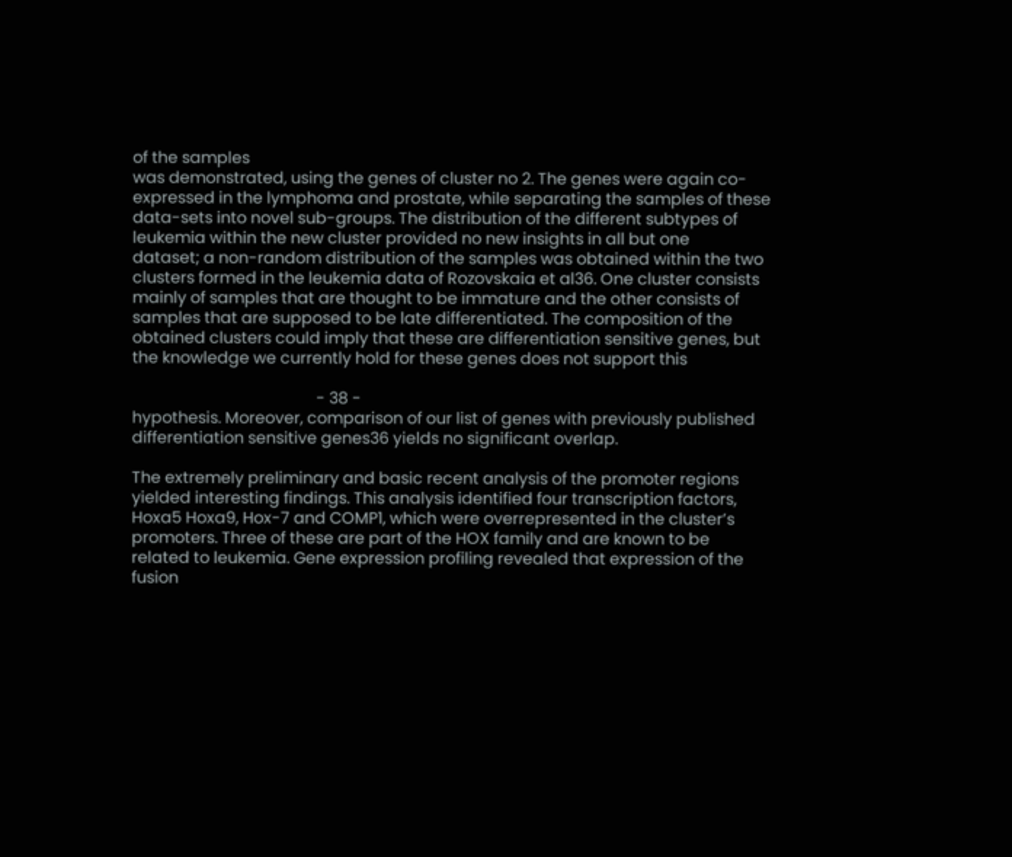of the samples
was demonstrated, using the genes of cluster no 2. The genes were again co-
expressed in the lymphoma and prostate, while separating the samples of these
data-sets into novel sub-groups. The distribution of the different subtypes of
leukemia within the new cluster provided no new insights in all but one
dataset; a non-random distribution of the samples was obtained within the two
clusters formed in the leukemia data of Rozovskaia et al36. One cluster consists
mainly of samples that are thought to be immature and the other consists of
samples that are supposed to be late differentiated. The composition of the
obtained clusters could imply that these are differentiation sensitive genes, but
the knowledge we currently hold for these genes does not support this

                                              - 38 -
hypothesis. Moreover, comparison of our list of genes with previously published
differentiation sensitive genes36 yields no significant overlap.

The extremely preliminary and basic recent analysis of the promoter regions
yielded interesting findings. This analysis identified four transcription factors,
Hoxa5 Hoxa9, Hox-7 and COMP1, which were overrepresented in the cluster’s
promoters. Three of these are part of the HOX family and are known to be
related to leukemia. Gene expression profiling revealed that expression of the
fusion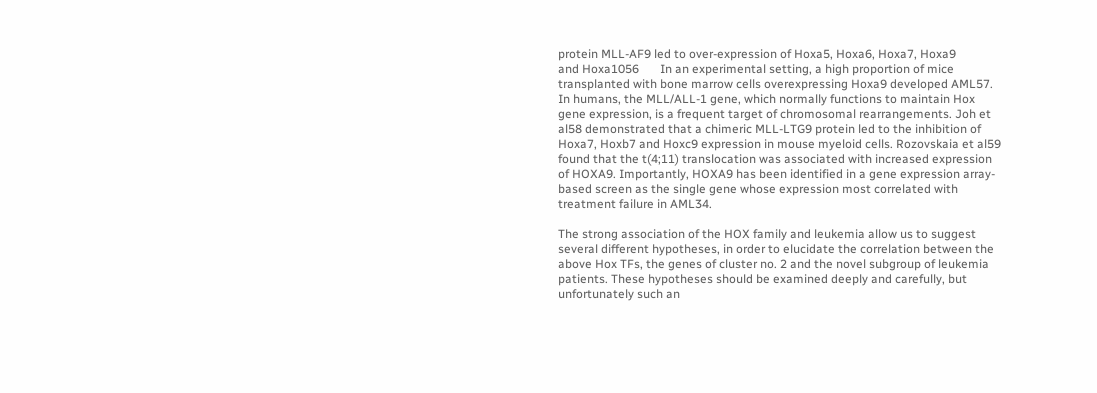protein MLL-AF9 led to over-expression of Hoxa5, Hoxa6, Hoxa7, Hoxa9
and Hoxa1056       In an experimental setting, a high proportion of mice
transplanted with bone marrow cells overexpressing Hoxa9 developed AML57.
In humans, the MLL/ALL-1 gene, which normally functions to maintain Hox
gene expression, is a frequent target of chromosomal rearrangements. Joh et
al58 demonstrated that a chimeric MLL-LTG9 protein led to the inhibition of
Hoxa7, Hoxb7 and Hoxc9 expression in mouse myeloid cells. Rozovskaia et al59
found that the t(4;11) translocation was associated with increased expression
of HOXA9. Importantly, HOXA9 has been identified in a gene expression array-
based screen as the single gene whose expression most correlated with
treatment failure in AML34.

The strong association of the HOX family and leukemia allow us to suggest
several different hypotheses, in order to elucidate the correlation between the
above Hox TFs, the genes of cluster no. 2 and the novel subgroup of leukemia
patients. These hypotheses should be examined deeply and carefully, but
unfortunately such an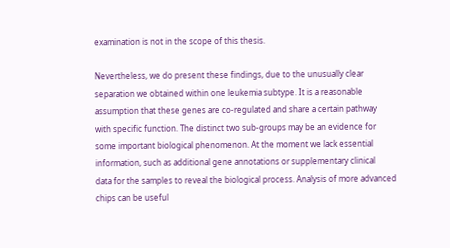examination is not in the scope of this thesis.

Nevertheless, we do present these findings, due to the unusually clear
separation we obtained within one leukemia subtype. It is a reasonable
assumption that these genes are co-regulated and share a certain pathway
with specific function. The distinct two sub-groups may be an evidence for
some important biological phenomenon. At the moment we lack essential
information, such as additional gene annotations or supplementary clinical
data for the samples to reveal the biological process. Analysis of more advanced
chips can be useful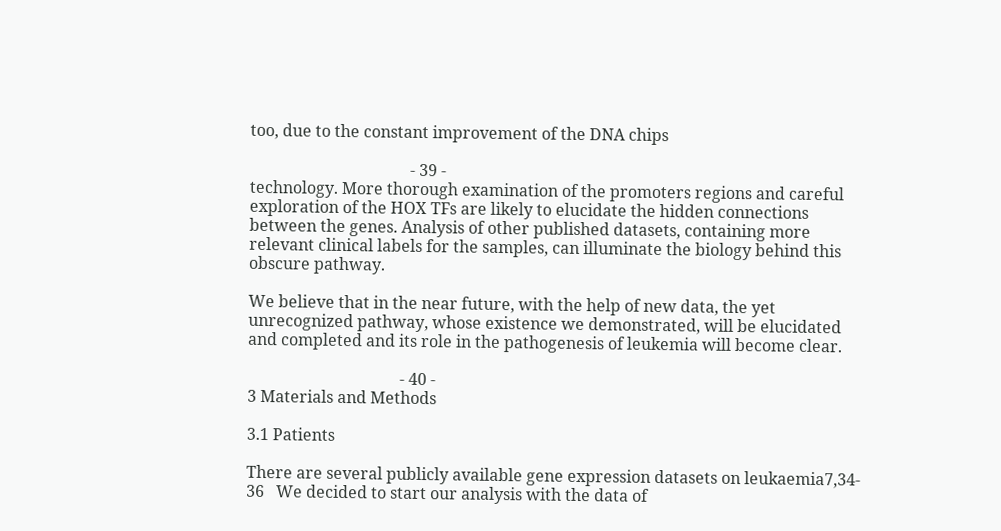too, due to the constant improvement of the DNA chips

                                        - 39 -
technology. More thorough examination of the promoters regions and careful
exploration of the HOX TFs are likely to elucidate the hidden connections
between the genes. Analysis of other published datasets, containing more
relevant clinical labels for the samples, can illuminate the biology behind this
obscure pathway.

We believe that in the near future, with the help of new data, the yet
unrecognized pathway, whose existence we demonstrated, will be elucidated
and completed and its role in the pathogenesis of leukemia will become clear.

                                      - 40 -
3 Materials and Methods

3.1 Patients

There are several publicly available gene expression datasets on leukaemia7,34-
36   We decided to start our analysis with the data of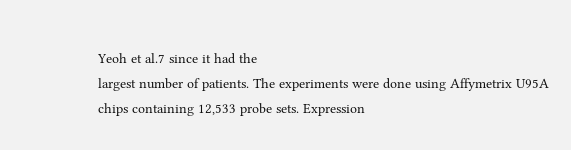Yeoh et al.7 since it had the
largest number of patients. The experiments were done using Affymetrix U95A
chips containing 12,533 probe sets. Expression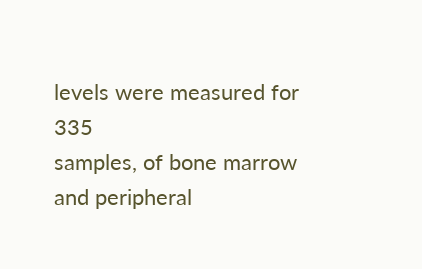levels were measured for 335
samples, of bone marrow and peripheral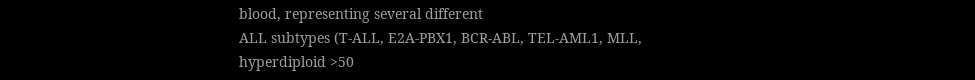blood, representing several different
ALL subtypes (T-ALL, E2A-PBX1, BCR-ABL, TEL-AML1, MLL, hyperdiploid >50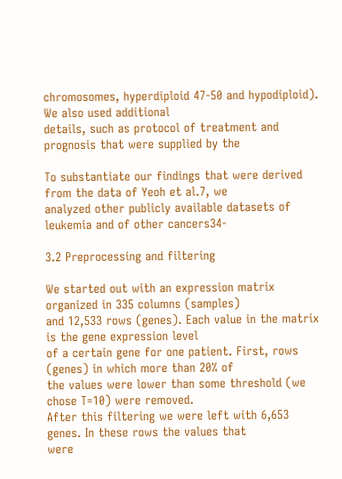chromosomes, hyperdiploid 47-50 and hypodiploid). We also used additional
details, such as protocol of treatment and prognosis that were supplied by the

To substantiate our findings that were derived from the data of Yeoh et al.7, we
analyzed other publicly available datasets of leukemia and of other cancers34-

3.2 Preprocessing and filtering

We started out with an expression matrix organized in 335 columns (samples)
and 12,533 rows (genes). Each value in the matrix is the gene expression level
of a certain gene for one patient. First, rows (genes) in which more than 20% of
the values were lower than some threshold (we chose T=10) were removed.
After this filtering we were left with 6,653 genes. In these rows the values that
were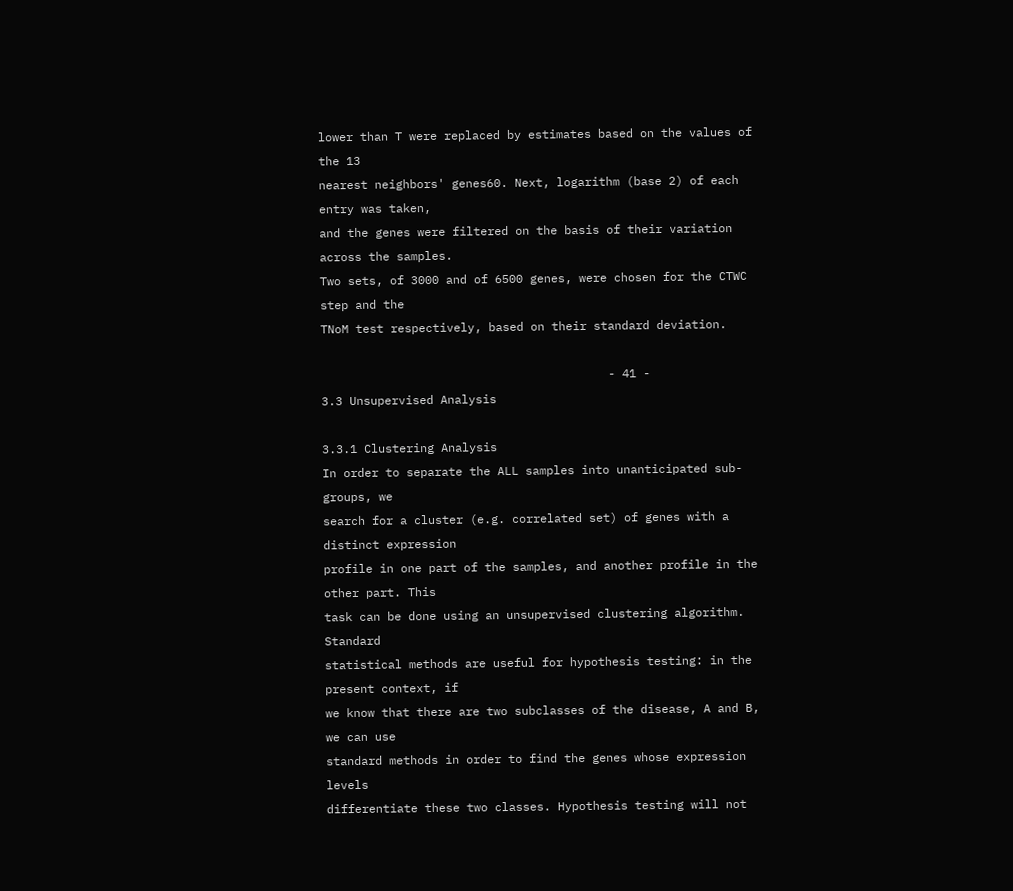lower than T were replaced by estimates based on the values of the 13
nearest neighbors' genes60. Next, logarithm (base 2) of each entry was taken,
and the genes were filtered on the basis of their variation across the samples.
Two sets, of 3000 and of 6500 genes, were chosen for the CTWC step and the
TNoM test respectively, based on their standard deviation.

                                         - 41 -
3.3 Unsupervised Analysis

3.3.1 Clustering Analysis
In order to separate the ALL samples into unanticipated sub-groups, we
search for a cluster (e.g. correlated set) of genes with a distinct expression
profile in one part of the samples, and another profile in the other part. This
task can be done using an unsupervised clustering algorithm. Standard
statistical methods are useful for hypothesis testing: in the present context, if
we know that there are two subclasses of the disease, A and B, we can use
standard methods in order to find the genes whose expression levels
differentiate these two classes. Hypothesis testing will not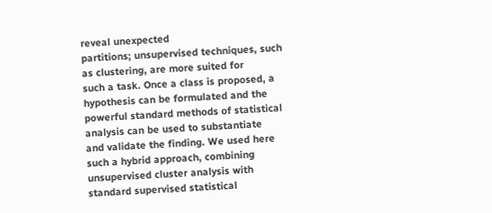reveal unexpected
partitions; unsupervised techniques, such as clustering, are more suited for
such a task. Once a class is proposed, a hypothesis can be formulated and the
powerful standard methods of statistical analysis can be used to substantiate
and validate the finding. We used here such a hybrid approach, combining
unsupervised cluster analysis with standard supervised statistical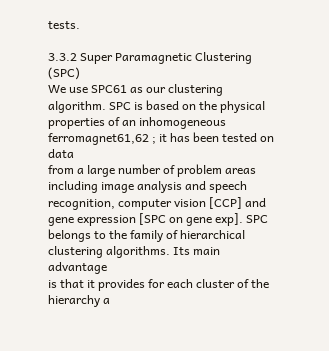tests.

3.3.2 Super Paramagnetic Clustering (SPC)
We use SPC61 as our clustering algorithm. SPC is based on the physical
properties of an inhomogeneous ferromagnet61,62 ; it has been tested on data
from a large number of problem areas including image analysis and speech
recognition, computer vision [CCP] and gene expression [SPC on gene exp]. SPC
belongs to the family of hierarchical clustering algorithms. Its main advantage
is that it provides for each cluster of the hierarchy a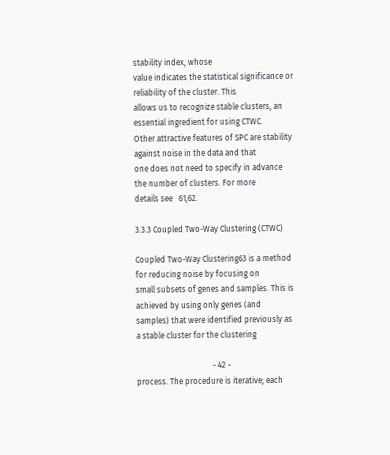stability index, whose
value indicates the statistical significance or reliability of the cluster. This
allows us to recognize stable clusters, an essential ingredient for using CTWC.
Other attractive features of SPC are stability against noise in the data and that
one does not need to specify in advance the number of clusters. For more
details see   61,62.

3.3.3 Coupled Two-Way Clustering (CTWC)

Coupled Two-Way Clustering63 is a method for reducing noise by focusing on
small subsets of genes and samples. This is achieved by using only genes (and
samples) that were identified previously as a stable cluster for the clustering

                                      - 42 -
process. The procedure is iterative; each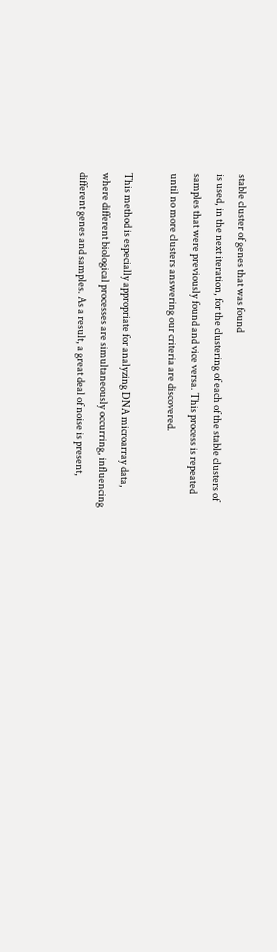stable cluster of genes that was found
is used, in the next iteration, for the clustering of each of the stable clusters of
samples that were previously found and vice versa. This process is repeated
until no more clusters answering our criteria are discovered.

This method is especially appropriate for analyzing DNA microarray data,
where different biological processes are simultaneously occurring, influencing
different genes and samples. As a result, a great deal of noise is present,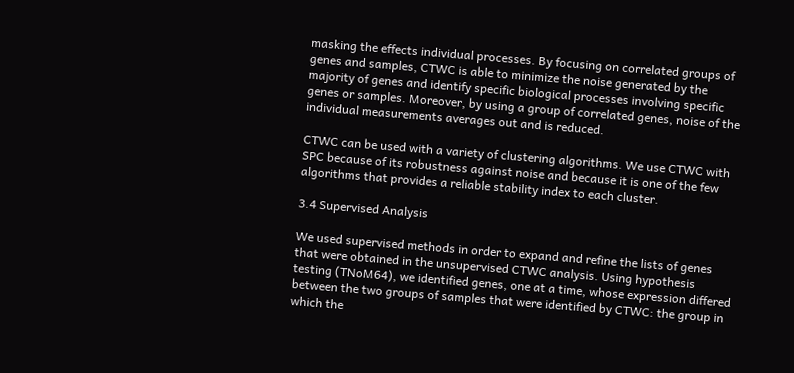masking the effects individual processes. By focusing on correlated groups of
genes and samples, CTWC is able to minimize the noise generated by the
majority of genes and identify specific biological processes involving specific
genes or samples. Moreover, by using a group of correlated genes, noise of the
individual measurements averages out and is reduced.

CTWC can be used with a variety of clustering algorithms. We use CTWC with
SPC because of its robustness against noise and because it is one of the few
algorithms that provides a reliable stability index to each cluster.

3.4 Supervised Analysis

We used supervised methods in order to expand and refine the lists of genes
that were obtained in the unsupervised CTWC analysis. Using hypothesis
testing (TNoM64), we identified genes, one at a time, whose expression differed
between the two groups of samples that were identified by CTWC: the group in
which the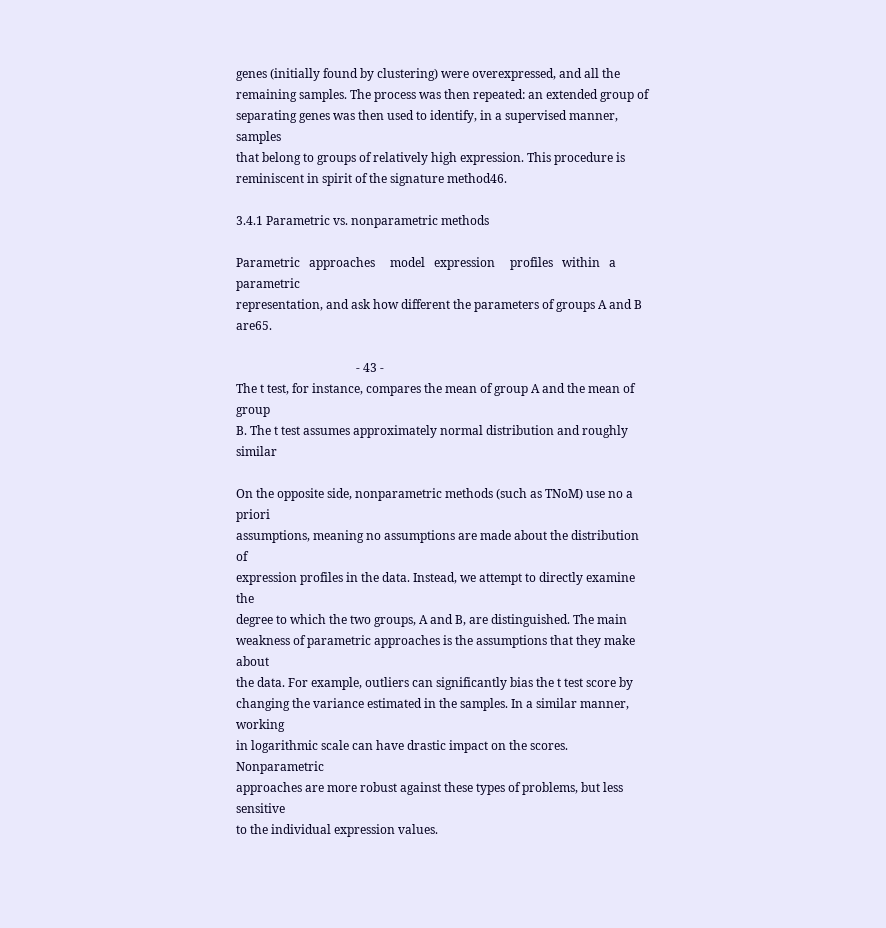genes (initially found by clustering) were overexpressed, and all the
remaining samples. The process was then repeated: an extended group of
separating genes was then used to identify, in a supervised manner, samples
that belong to groups of relatively high expression. This procedure is
reminiscent in spirit of the signature method46.

3.4.1 Parametric vs. nonparametric methods

Parametric   approaches     model   expression     profiles   within   a   parametric
representation, and ask how different the parameters of groups A and B are65.

                                        - 43 -
The t test, for instance, compares the mean of group A and the mean of group
B. The t test assumes approximately normal distribution and roughly similar

On the opposite side, nonparametric methods (such as TNoM) use no a priori
assumptions, meaning no assumptions are made about the distribution of
expression profiles in the data. Instead, we attempt to directly examine the
degree to which the two groups, A and B, are distinguished. The main
weakness of parametric approaches is the assumptions that they make about
the data. For example, outliers can significantly bias the t test score by
changing the variance estimated in the samples. In a similar manner, working
in logarithmic scale can have drastic impact on the scores. Nonparametric
approaches are more robust against these types of problems, but less sensitive
to the individual expression values.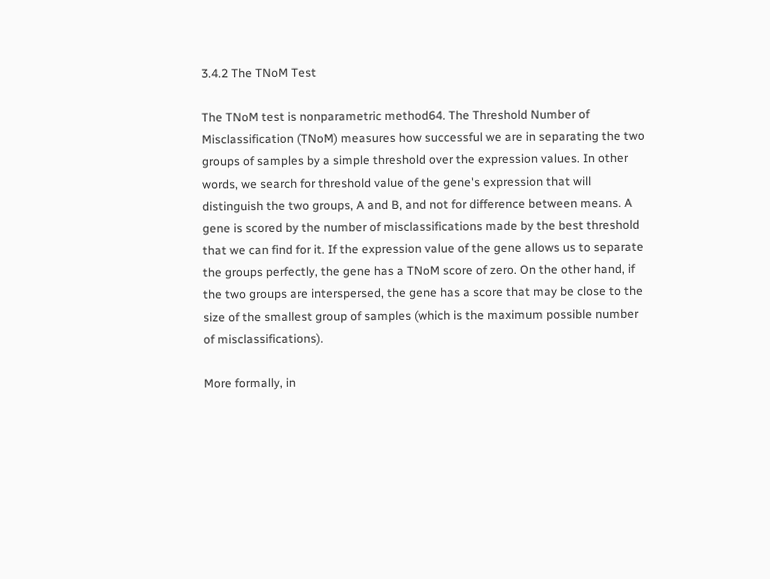3.4.2 The TNoM Test

The TNoM test is nonparametric method64. The Threshold Number of
Misclassification (TNoM) measures how successful we are in separating the two
groups of samples by a simple threshold over the expression values. In other
words, we search for threshold value of the gene's expression that will
distinguish the two groups, A and B, and not for difference between means. A
gene is scored by the number of misclassifications made by the best threshold
that we can find for it. If the expression value of the gene allows us to separate
the groups perfectly, the gene has a TNoM score of zero. On the other hand, if
the two groups are interspersed, the gene has a score that may be close to the
size of the smallest group of samples (which is the maximum possible number
of misclassifications).

More formally, in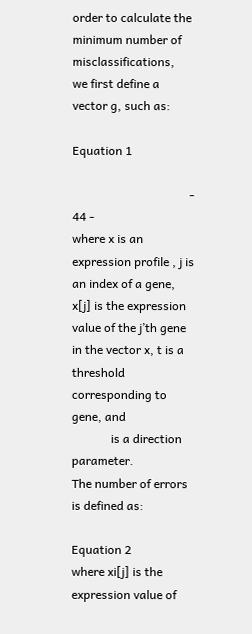order to calculate the minimum number of misclassifications,
we first define a vector g, such as:

Equation 1

                                       - 44 -
where x is an expression profile , j is an index of a gene, x[j] is the expression
value of the j’th gene in the vector x, t is a threshold corresponding to gene, and
             is a direction parameter.
The number of errors is defined as:

Equation 2
where xi[j] is the expression value of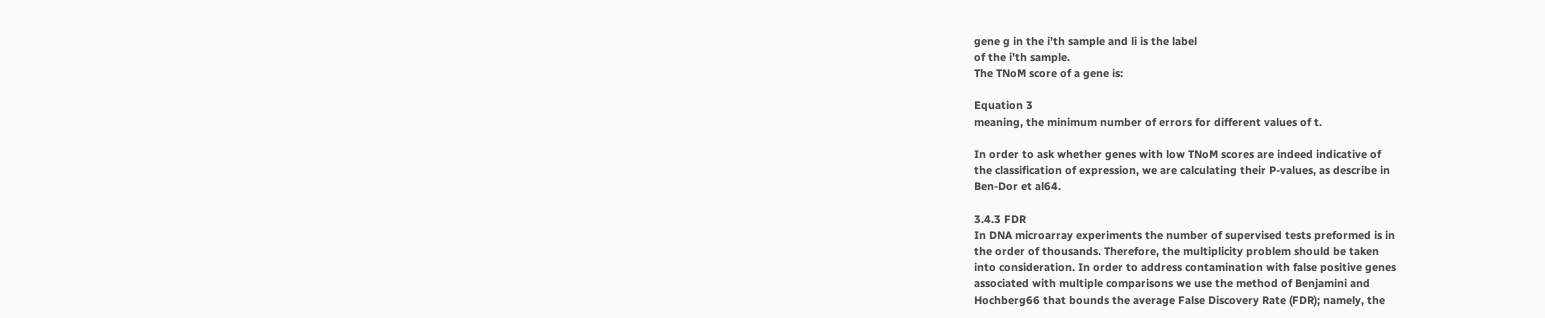gene g in the i’th sample and li is the label
of the i’th sample.
The TNoM score of a gene is:

Equation 3
meaning, the minimum number of errors for different values of t.

In order to ask whether genes with low TNoM scores are indeed indicative of
the classification of expression, we are calculating their P-values, as describe in
Ben-Dor et al64.

3.4.3 FDR
In DNA microarray experiments the number of supervised tests preformed is in
the order of thousands. Therefore, the multiplicity problem should be taken
into consideration. In order to address contamination with false positive genes
associated with multiple comparisons we use the method of Benjamini and
Hochberg66 that bounds the average False Discovery Rate (FDR); namely, the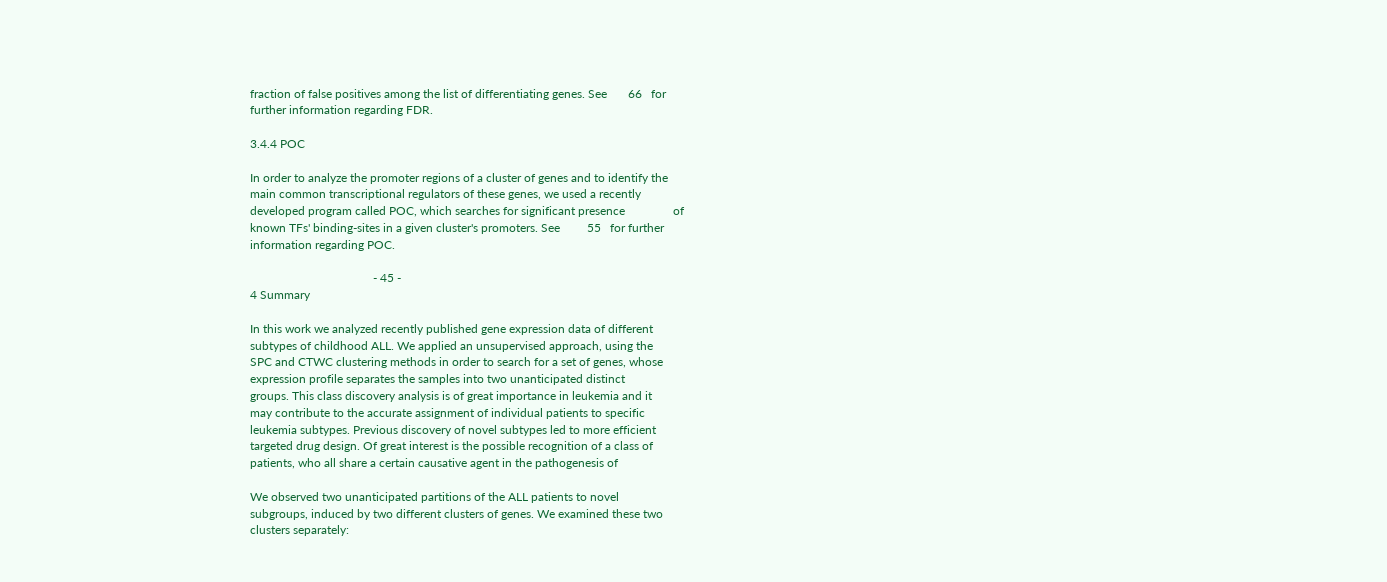fraction of false positives among the list of differentiating genes. See       66   for
further information regarding FDR.

3.4.4 POC

In order to analyze the promoter regions of a cluster of genes and to identify the
main common transcriptional regulators of these genes, we used a recently
developed program called POC, which searches for significant presence                of
known TFs' binding-sites in a given cluster's promoters. See         55   for further
information regarding POC.

                                         - 45 -
4 Summary

In this work we analyzed recently published gene expression data of different
subtypes of childhood ALL. We applied an unsupervised approach, using the
SPC and CTWC clustering methods in order to search for a set of genes, whose
expression profile separates the samples into two unanticipated distinct
groups. This class discovery analysis is of great importance in leukemia and it
may contribute to the accurate assignment of individual patients to specific
leukemia subtypes. Previous discovery of novel subtypes led to more efficient
targeted drug design. Of great interest is the possible recognition of a class of
patients, who all share a certain causative agent in the pathogenesis of

We observed two unanticipated partitions of the ALL patients to novel
subgroups, induced by two different clusters of genes. We examined these two
clusters separately: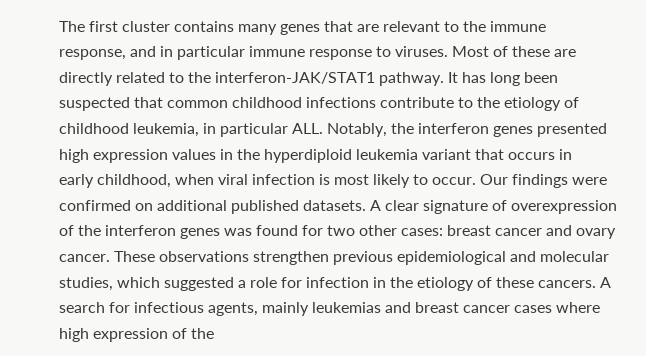The first cluster contains many genes that are relevant to the immune
response, and in particular immune response to viruses. Most of these are
directly related to the interferon-JAK/STAT1 pathway. It has long been
suspected that common childhood infections contribute to the etiology of
childhood leukemia, in particular ALL. Notably, the interferon genes presented
high expression values in the hyperdiploid leukemia variant that occurs in
early childhood, when viral infection is most likely to occur. Our findings were
confirmed on additional published datasets. A clear signature of overexpression
of the interferon genes was found for two other cases: breast cancer and ovary
cancer. These observations strengthen previous epidemiological and molecular
studies, which suggested a role for infection in the etiology of these cancers. A
search for infectious agents, mainly leukemias and breast cancer cases where
high expression of the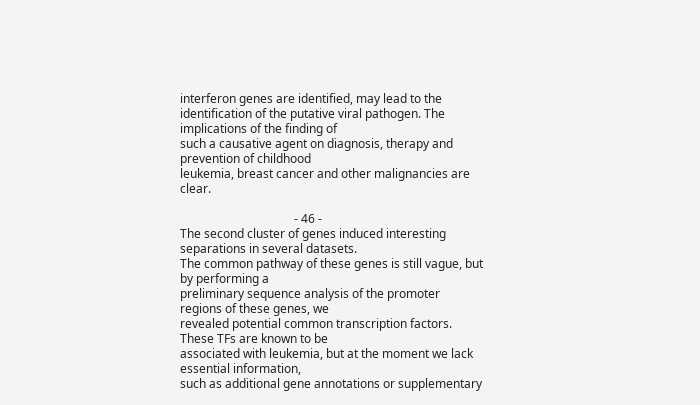interferon genes are identified, may lead to the
identification of the putative viral pathogen. The implications of the finding of
such a causative agent on diagnosis, therapy and prevention of childhood
leukemia, breast cancer and other malignancies are clear.

                                      - 46 -
The second cluster of genes induced interesting separations in several datasets.
The common pathway of these genes is still vague, but by performing a
preliminary sequence analysis of the promoter regions of these genes, we
revealed potential common transcription factors. These TFs are known to be
associated with leukemia, but at the moment we lack essential information,
such as additional gene annotations or supplementary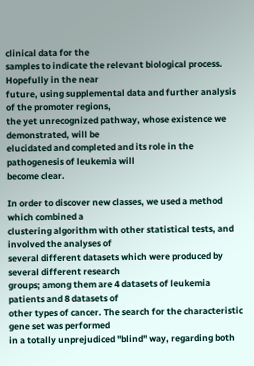clinical data for the
samples to indicate the relevant biological process. Hopefully in the near
future, using supplemental data and further analysis of the promoter regions,
the yet unrecognized pathway, whose existence we demonstrated, will be
elucidated and completed and its role in the pathogenesis of leukemia will
become clear.

In order to discover new classes, we used a method which combined a
clustering algorithm with other statistical tests, and involved the analyses of
several different datasets which were produced by several different research
groups; among them are 4 datasets of leukemia patients and 8 datasets of
other types of cancer. The search for the characteristic gene set was performed
in a totally unprejudiced "blind" way, regarding both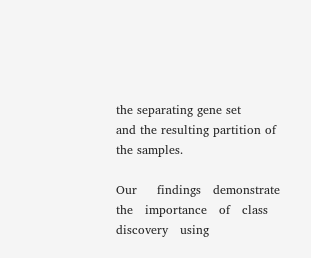the separating gene set
and the resulting partition of the samples.

Our     findings   demonstrate   the   importance   of   class   discovery   using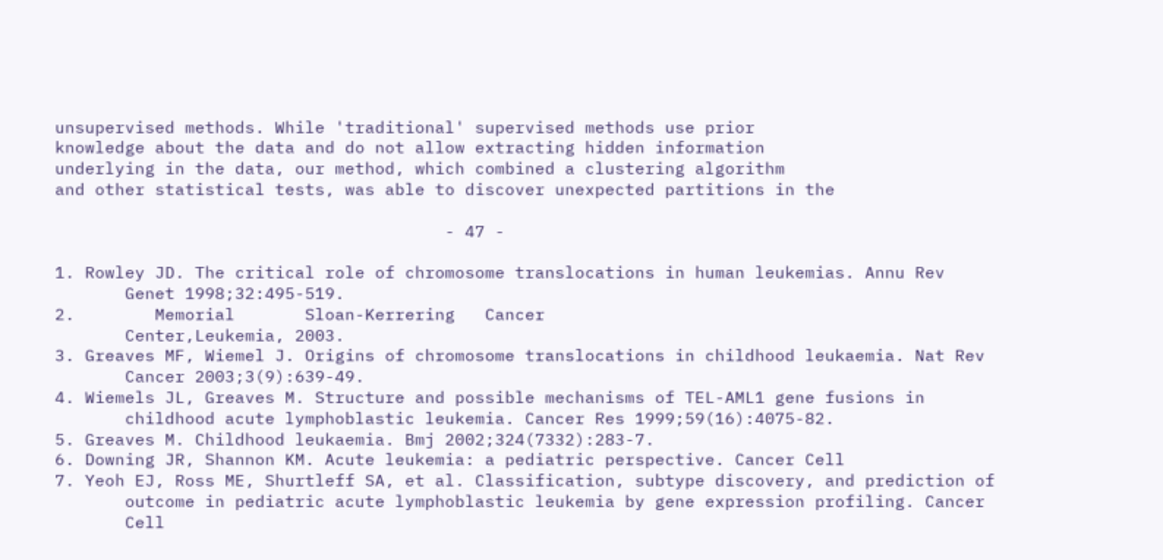unsupervised methods. While 'traditional' supervised methods use prior
knowledge about the data and do not allow extracting hidden information
underlying in the data, our method, which combined a clustering algorithm
and other statistical tests, was able to discover unexpected partitions in the

                                       - 47 -

1. Rowley JD. The critical role of chromosome translocations in human leukemias. Annu Rev
       Genet 1998;32:495-519.
2.        Memorial       Sloan-Kerrering   Cancer
       Center,Leukemia, 2003.
3. Greaves MF, Wiemel J. Origins of chromosome translocations in childhood leukaemia. Nat Rev
       Cancer 2003;3(9):639-49.
4. Wiemels JL, Greaves M. Structure and possible mechanisms of TEL-AML1 gene fusions in
       childhood acute lymphoblastic leukemia. Cancer Res 1999;59(16):4075-82.
5. Greaves M. Childhood leukaemia. Bmj 2002;324(7332):283-7.
6. Downing JR, Shannon KM. Acute leukemia: a pediatric perspective. Cancer Cell
7. Yeoh EJ, Ross ME, Shurtleff SA, et al. Classification, subtype discovery, and prediction of
       outcome in pediatric acute lymphoblastic leukemia by gene expression profiling. Cancer
       Cell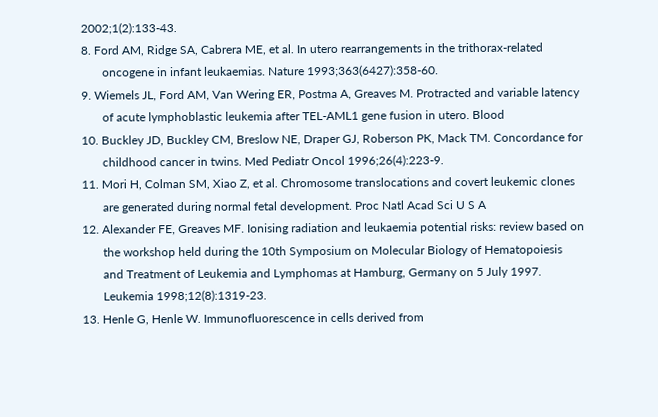2002;1(2):133-43.
8. Ford AM, Ridge SA, Cabrera ME, et al. In utero rearrangements in the trithorax-related
       oncogene in infant leukaemias. Nature 1993;363(6427):358-60.
9. Wiemels JL, Ford AM, Van Wering ER, Postma A, Greaves M. Protracted and variable latency
       of acute lymphoblastic leukemia after TEL-AML1 gene fusion in utero. Blood
10. Buckley JD, Buckley CM, Breslow NE, Draper GJ, Roberson PK, Mack TM. Concordance for
       childhood cancer in twins. Med Pediatr Oncol 1996;26(4):223-9.
11. Mori H, Colman SM, Xiao Z, et al. Chromosome translocations and covert leukemic clones
       are generated during normal fetal development. Proc Natl Acad Sci U S A
12. Alexander FE, Greaves MF. Ionising radiation and leukaemia potential risks: review based on
       the workshop held during the 10th Symposium on Molecular Biology of Hematopoiesis
       and Treatment of Leukemia and Lymphomas at Hamburg, Germany on 5 July 1997.
       Leukemia 1998;12(8):1319-23.
13. Henle G, Henle W. Immunofluorescence in cells derived from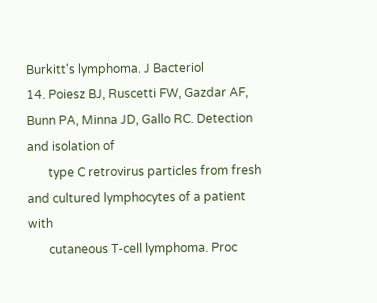Burkitt's lymphoma. J Bacteriol
14. Poiesz BJ, Ruscetti FW, Gazdar AF, Bunn PA, Minna JD, Gallo RC. Detection and isolation of
       type C retrovirus particles from fresh and cultured lymphocytes of a patient with
       cutaneous T-cell lymphoma. Proc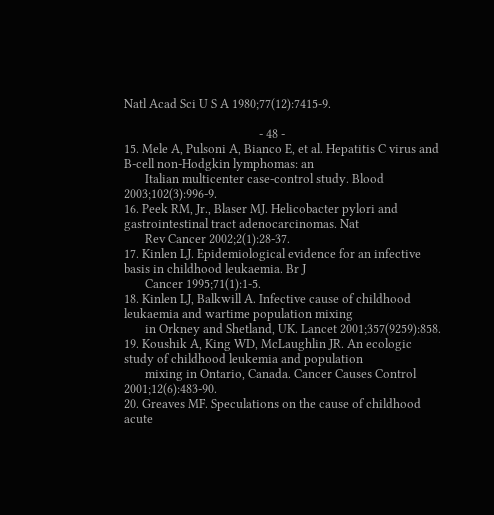Natl Acad Sci U S A 1980;77(12):7415-9.

                                             - 48 -
15. Mele A, Pulsoni A, Bianco E, et al. Hepatitis C virus and B-cell non-Hodgkin lymphomas: an
       Italian multicenter case-control study. Blood 2003;102(3):996-9.
16. Peek RM, Jr., Blaser MJ. Helicobacter pylori and gastrointestinal tract adenocarcinomas. Nat
       Rev Cancer 2002;2(1):28-37.
17. Kinlen LJ. Epidemiological evidence for an infective basis in childhood leukaemia. Br J
       Cancer 1995;71(1):1-5.
18. Kinlen LJ, Balkwill A. Infective cause of childhood leukaemia and wartime population mixing
       in Orkney and Shetland, UK. Lancet 2001;357(9259):858.
19. Koushik A, King WD, McLaughlin JR. An ecologic study of childhood leukemia and population
       mixing in Ontario, Canada. Cancer Causes Control 2001;12(6):483-90.
20. Greaves MF. Speculations on the cause of childhood acute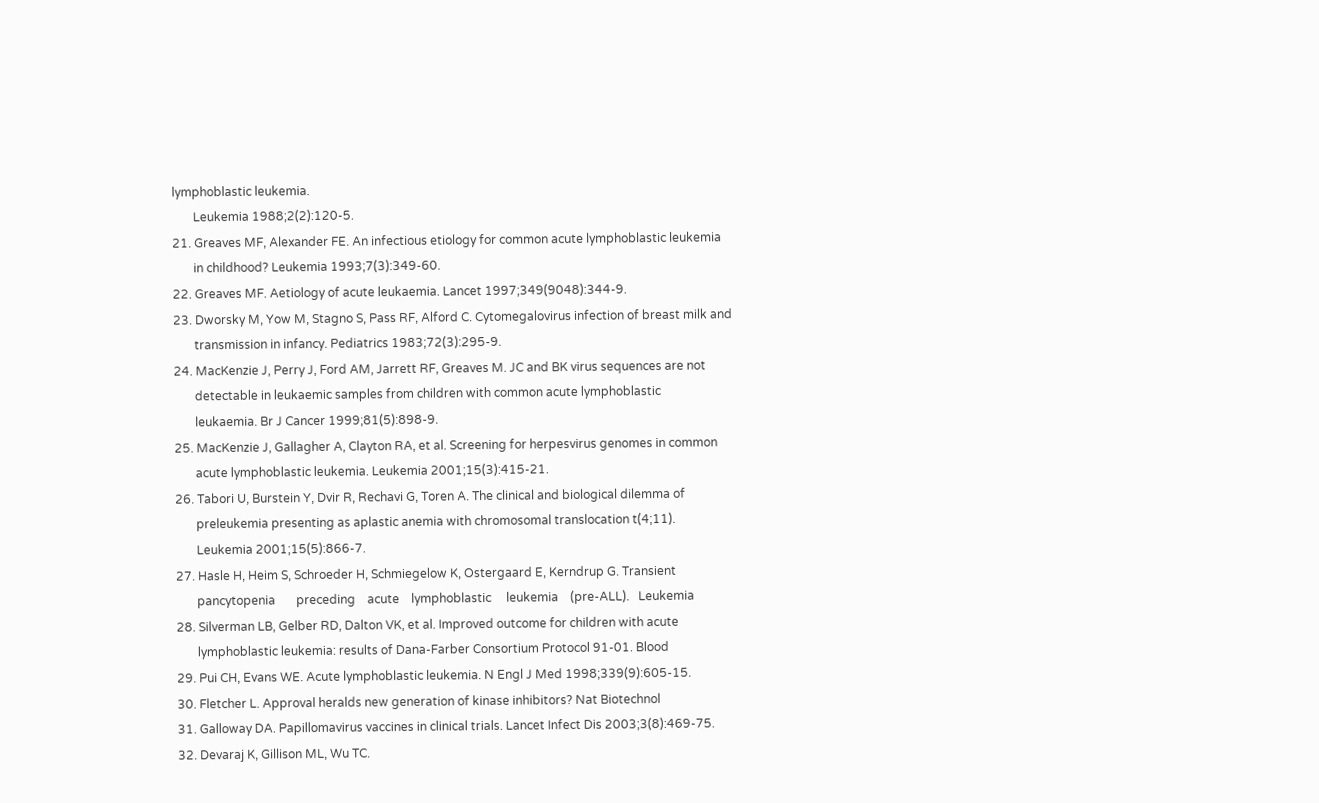lymphoblastic leukemia.
       Leukemia 1988;2(2):120-5.
21. Greaves MF, Alexander FE. An infectious etiology for common acute lymphoblastic leukemia
       in childhood? Leukemia 1993;7(3):349-60.
22. Greaves MF. Aetiology of acute leukaemia. Lancet 1997;349(9048):344-9.
23. Dworsky M, Yow M, Stagno S, Pass RF, Alford C. Cytomegalovirus infection of breast milk and
       transmission in infancy. Pediatrics 1983;72(3):295-9.
24. MacKenzie J, Perry J, Ford AM, Jarrett RF, Greaves M. JC and BK virus sequences are not
       detectable in leukaemic samples from children with common acute lymphoblastic
       leukaemia. Br J Cancer 1999;81(5):898-9.
25. MacKenzie J, Gallagher A, Clayton RA, et al. Screening for herpesvirus genomes in common
       acute lymphoblastic leukemia. Leukemia 2001;15(3):415-21.
26. Tabori U, Burstein Y, Dvir R, Rechavi G, Toren A. The clinical and biological dilemma of
       preleukemia presenting as aplastic anemia with chromosomal translocation t(4;11).
       Leukemia 2001;15(5):866-7.
27. Hasle H, Heim S, Schroeder H, Schmiegelow K, Ostergaard E, Kerndrup G. Transient
       pancytopenia       preceding    acute    lymphoblastic     leukemia    (pre-ALL).   Leukemia
28. Silverman LB, Gelber RD, Dalton VK, et al. Improved outcome for children with acute
       lymphoblastic leukemia: results of Dana-Farber Consortium Protocol 91-01. Blood
29. Pui CH, Evans WE. Acute lymphoblastic leukemia. N Engl J Med 1998;339(9):605-15.
30. Fletcher L. Approval heralds new generation of kinase inhibitors? Nat Biotechnol
31. Galloway DA. Papillomavirus vaccines in clinical trials. Lancet Infect Dis 2003;3(8):469-75.
32. Devaraj K, Gillison ML, Wu TC.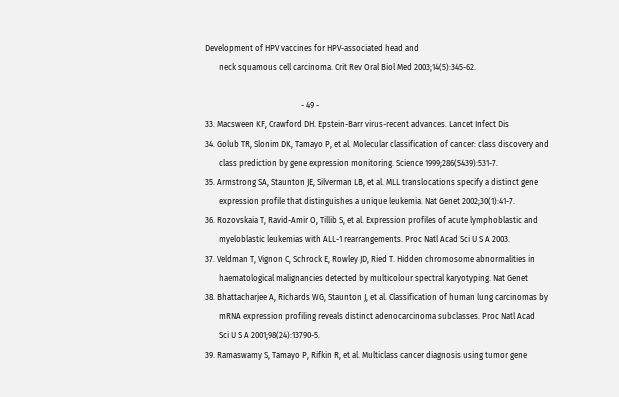Development of HPV vaccines for HPV-associated head and
       neck squamous cell carcinoma. Crit Rev Oral Biol Med 2003;14(5):345-62.

                                                - 49 -
33. Macsween KF, Crawford DH. Epstein-Barr virus-recent advances. Lancet Infect Dis
34. Golub TR, Slonim DK, Tamayo P, et al. Molecular classification of cancer: class discovery and
       class prediction by gene expression monitoring. Science 1999;286(5439):531-7.
35. Armstrong SA, Staunton JE, Silverman LB, et al. MLL translocations specify a distinct gene
       expression profile that distinguishes a unique leukemia. Nat Genet 2002;30(1):41-7.
36. Rozovskaia T, Ravid-Amir O, Tillib S, et al. Expression profiles of acute lymphoblastic and
       myeloblastic leukemias with ALL-1 rearrangements. Proc Natl Acad Sci U S A 2003.
37. Veldman T, Vignon C, Schrock E, Rowley JD, Ried T. Hidden chromosome abnormalities in
       haematological malignancies detected by multicolour spectral karyotyping. Nat Genet
38. Bhattacharjee A, Richards WG, Staunton J, et al. Classification of human lung carcinomas by
       mRNA expression profiling reveals distinct adenocarcinoma subclasses. Proc Natl Acad
       Sci U S A 2001;98(24):13790-5.
39. Ramaswamy S, Tamayo P, Rifkin R, et al. Multiclass cancer diagnosis using tumor gene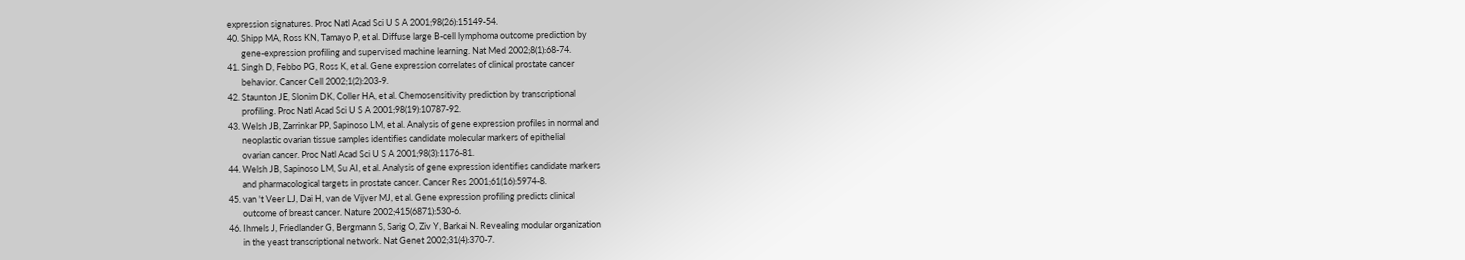expression signatures. Proc Natl Acad Sci U S A 2001;98(26):15149-54.
40. Shipp MA, Ross KN, Tamayo P, et al. Diffuse large B-cell lymphoma outcome prediction by
       gene-expression profiling and supervised machine learning. Nat Med 2002;8(1):68-74.
41. Singh D, Febbo PG, Ross K, et al. Gene expression correlates of clinical prostate cancer
       behavior. Cancer Cell 2002;1(2):203-9.
42. Staunton JE, Slonim DK, Coller HA, et al. Chemosensitivity prediction by transcriptional
       profiling. Proc Natl Acad Sci U S A 2001;98(19):10787-92.
43. Welsh JB, Zarrinkar PP, Sapinoso LM, et al. Analysis of gene expression profiles in normal and
       neoplastic ovarian tissue samples identifies candidate molecular markers of epithelial
       ovarian cancer. Proc Natl Acad Sci U S A 2001;98(3):1176-81.
44. Welsh JB, Sapinoso LM, Su AI, et al. Analysis of gene expression identifies candidate markers
       and pharmacological targets in prostate cancer. Cancer Res 2001;61(16):5974-8.
45. van 't Veer LJ, Dai H, van de Vijver MJ, et al. Gene expression profiling predicts clinical
       outcome of breast cancer. Nature 2002;415(6871):530-6.
46. Ihmels J, Friedlander G, Bergmann S, Sarig O, Ziv Y, Barkai N. Revealing modular organization
       in the yeast transcriptional network. Nat Genet 2002;31(4):370-7.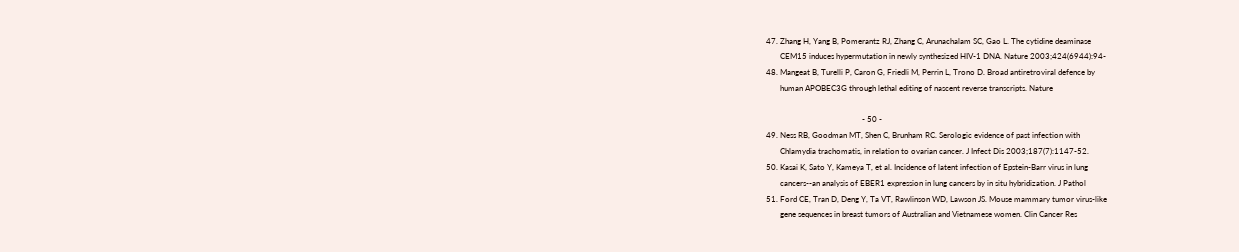47. Zhang H, Yang B, Pomerantz RJ, Zhang C, Arunachalam SC, Gao L. The cytidine deaminase
       CEM15 induces hypermutation in newly synthesized HIV-1 DNA. Nature 2003;424(6944):94-
48. Mangeat B, Turelli P, Caron G, Friedli M, Perrin L, Trono D. Broad antiretroviral defence by
       human APOBEC3G through lethal editing of nascent reverse transcripts. Nature

                                                - 50 -
49. Ness RB, Goodman MT, Shen C, Brunham RC. Serologic evidence of past infection with
       Chlamydia trachomatis, in relation to ovarian cancer. J Infect Dis 2003;187(7):1147-52.
50. Kasai K, Sato Y, Kameya T, et al. Incidence of latent infection of Epstein-Barr virus in lung
       cancers--an analysis of EBER1 expression in lung cancers by in situ hybridization. J Pathol
51. Ford CE, Tran D, Deng Y, Ta VT, Rawlinson WD, Lawson JS. Mouse mammary tumor virus-like
       gene sequences in breast tumors of Australian and Vietnamese women. Clin Cancer Res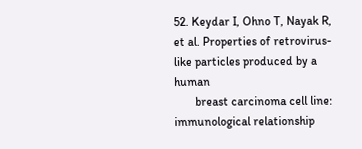52. Keydar I, Ohno T, Nayak R, et al. Properties of retrovirus-like particles produced by a human
       breast carcinoma cell line: immunological relationship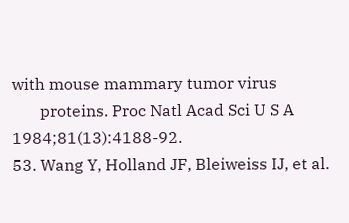with mouse mammary tumor virus
       proteins. Proc Natl Acad Sci U S A 1984;81(13):4188-92.
53. Wang Y, Holland JF, Bleiweiss IJ, et al.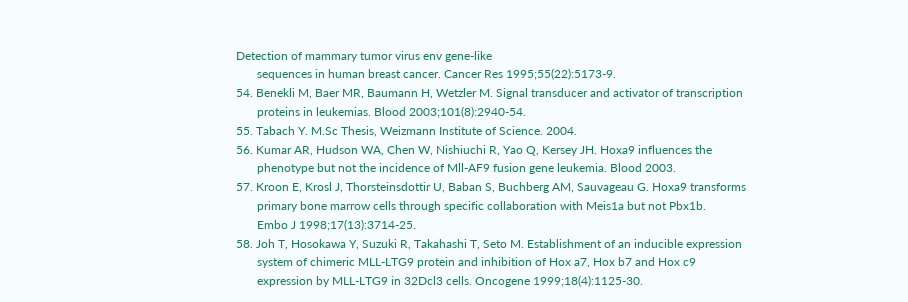Detection of mammary tumor virus env gene-like
       sequences in human breast cancer. Cancer Res 1995;55(22):5173-9.
54. Benekli M, Baer MR, Baumann H, Wetzler M. Signal transducer and activator of transcription
       proteins in leukemias. Blood 2003;101(8):2940-54.
55. Tabach Y. M.Sc Thesis, Weizmann Institute of Science. 2004.
56. Kumar AR, Hudson WA, Chen W, Nishiuchi R, Yao Q, Kersey JH. Hoxa9 influences the
       phenotype but not the incidence of Mll-AF9 fusion gene leukemia. Blood 2003.
57. Kroon E, Krosl J, Thorsteinsdottir U, Baban S, Buchberg AM, Sauvageau G. Hoxa9 transforms
       primary bone marrow cells through specific collaboration with Meis1a but not Pbx1b.
       Embo J 1998;17(13):3714-25.
58. Joh T, Hosokawa Y, Suzuki R, Takahashi T, Seto M. Establishment of an inducible expression
       system of chimeric MLL-LTG9 protein and inhibition of Hox a7, Hox b7 and Hox c9
       expression by MLL-LTG9 in 32Dcl3 cells. Oncogene 1999;18(4):1125-30.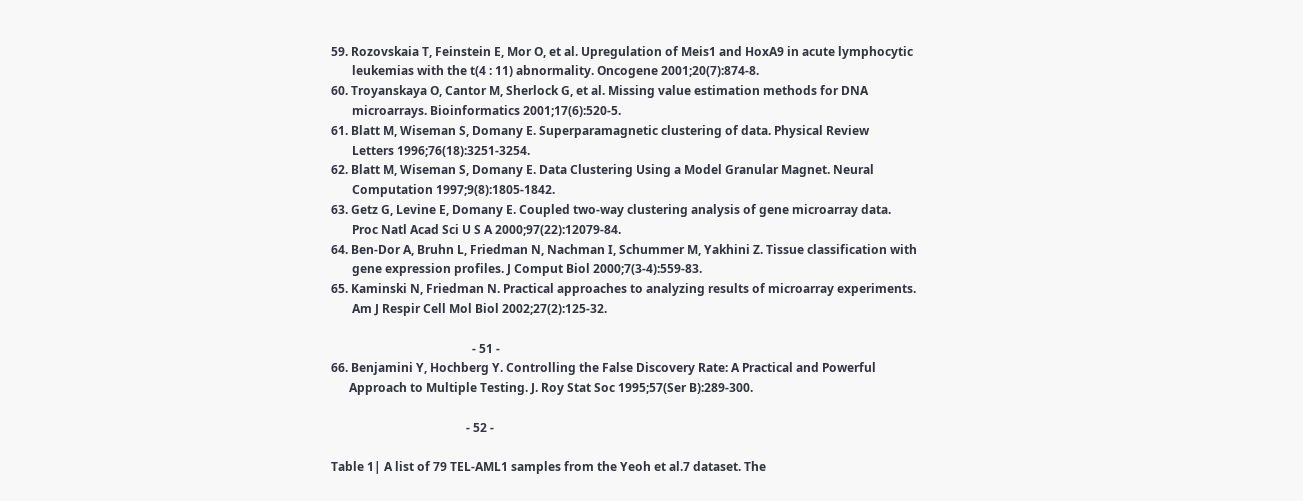59. Rozovskaia T, Feinstein E, Mor O, et al. Upregulation of Meis1 and HoxA9 in acute lymphocytic
       leukemias with the t(4 : 11) abnormality. Oncogene 2001;20(7):874-8.
60. Troyanskaya O, Cantor M, Sherlock G, et al. Missing value estimation methods for DNA
       microarrays. Bioinformatics 2001;17(6):520-5.
61. Blatt M, Wiseman S, Domany E. Superparamagnetic clustering of data. Physical Review
       Letters 1996;76(18):3251-3254.
62. Blatt M, Wiseman S, Domany E. Data Clustering Using a Model Granular Magnet. Neural
       Computation 1997;9(8):1805-1842.
63. Getz G, Levine E, Domany E. Coupled two-way clustering analysis of gene microarray data.
       Proc Natl Acad Sci U S A 2000;97(22):12079-84.
64. Ben-Dor A, Bruhn L, Friedman N, Nachman I, Schummer M, Yakhini Z. Tissue classification with
       gene expression profiles. J Comput Biol 2000;7(3-4):559-83.
65. Kaminski N, Friedman N. Practical approaches to analyzing results of microarray experiments.
       Am J Respir Cell Mol Biol 2002;27(2):125-32.

                                               - 51 -
66. Benjamini Y, Hochberg Y. Controlling the False Discovery Rate: A Practical and Powerful
      Approach to Multiple Testing. J. Roy Stat Soc 1995;57(Ser B):289-300.

                                             - 52 -

Table 1| A list of 79 TEL-AML1 samples from the Yeoh et al.7 dataset. The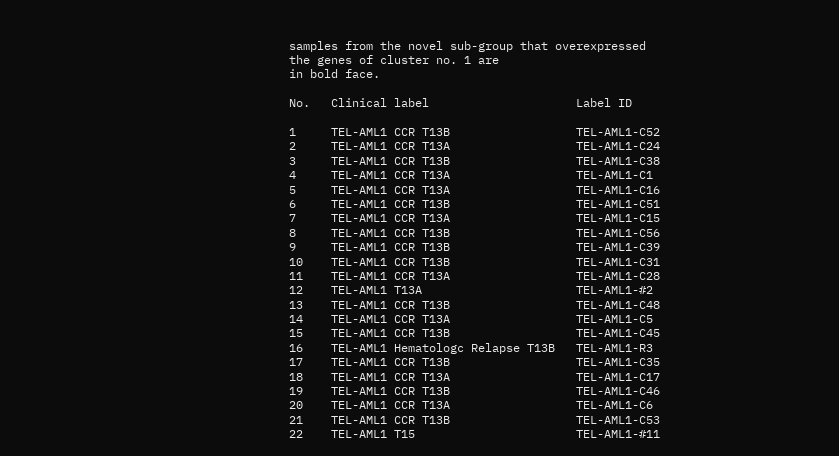samples from the novel sub-group that overexpressed the genes of cluster no. 1 are
in bold face.

No.   Clinical label                     Label ID

1     TEL-AML1 CCR T13B                  TEL-AML1-C52
2     TEL-AML1 CCR T13A                  TEL-AML1-C24
3     TEL-AML1 CCR T13B                  TEL-AML1-C38
4     TEL-AML1 CCR T13A                  TEL-AML1-C1
5     TEL-AML1 CCR T13A                  TEL-AML1-C16
6     TEL-AML1 CCR T13B                  TEL-AML1-C51
7     TEL-AML1 CCR T13A                  TEL-AML1-C15
8     TEL-AML1 CCR T13B                  TEL-AML1-C56
9     TEL-AML1 CCR T13B                  TEL-AML1-C39
10    TEL-AML1 CCR T13B                  TEL-AML1-C31
11    TEL-AML1 CCR T13A                  TEL-AML1-C28
12    TEL-AML1 T13A                      TEL-AML1-#2
13    TEL-AML1 CCR T13B                  TEL-AML1-C48
14    TEL-AML1 CCR T13A                  TEL-AML1-C5
15    TEL-AML1 CCR T13B                  TEL-AML1-C45
16    TEL-AML1 Hematologc Relapse T13B   TEL-AML1-R3
17    TEL-AML1 CCR T13B                  TEL-AML1-C35
18    TEL-AML1 CCR T13A                  TEL-AML1-C17
19    TEL-AML1 CCR T13B                  TEL-AML1-C46
20    TEL-AML1 CCR T13A                  TEL-AML1-C6
21    TEL-AML1 CCR T13B                  TEL-AML1-C53
22    TEL-AML1 T15                       TEL-AML1-#11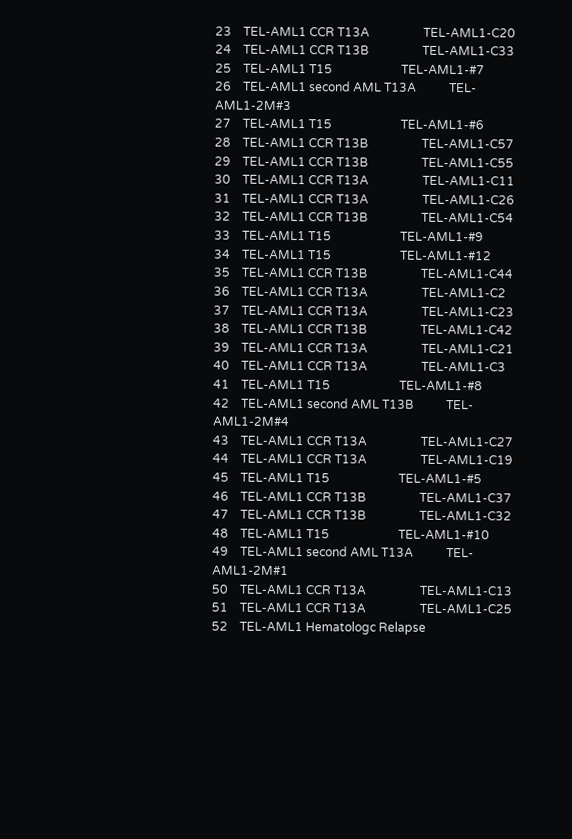23    TEL-AML1 CCR T13A                  TEL-AML1-C20
24    TEL-AML1 CCR T13B                  TEL-AML1-C33
25    TEL-AML1 T15                       TEL-AML1-#7
26    TEL-AML1 second AML T13A           TEL-AML1-2M#3
27    TEL-AML1 T15                       TEL-AML1-#6
28    TEL-AML1 CCR T13B                  TEL-AML1-C57
29    TEL-AML1 CCR T13B                  TEL-AML1-C55
30    TEL-AML1 CCR T13A                  TEL-AML1-C11
31    TEL-AML1 CCR T13A                  TEL-AML1-C26
32    TEL-AML1 CCR T13B                  TEL-AML1-C54
33    TEL-AML1 T15                       TEL-AML1-#9
34    TEL-AML1 T15                       TEL-AML1-#12
35    TEL-AML1 CCR T13B                  TEL-AML1-C44
36    TEL-AML1 CCR T13A                  TEL-AML1-C2
37    TEL-AML1 CCR T13A                  TEL-AML1-C23
38    TEL-AML1 CCR T13B                  TEL-AML1-C42
39    TEL-AML1 CCR T13A                  TEL-AML1-C21
40    TEL-AML1 CCR T13A                  TEL-AML1-C3
41    TEL-AML1 T15                       TEL-AML1-#8
42    TEL-AML1 second AML T13B           TEL-AML1-2M#4
43    TEL-AML1 CCR T13A                  TEL-AML1-C27
44    TEL-AML1 CCR T13A                  TEL-AML1-C19
45    TEL-AML1 T15                       TEL-AML1-#5
46    TEL-AML1 CCR T13B                  TEL-AML1-C37
47    TEL-AML1 CCR T13B                  TEL-AML1-C32
48    TEL-AML1 T15                       TEL-AML1-#10
49    TEL-AML1 second AML T13A           TEL-AML1-2M#1
50    TEL-AML1 CCR T13A                  TEL-AML1-C13
51    TEL-AML1 CCR T13A                  TEL-AML1-C25
52    TEL-AML1 Hematologc Relapse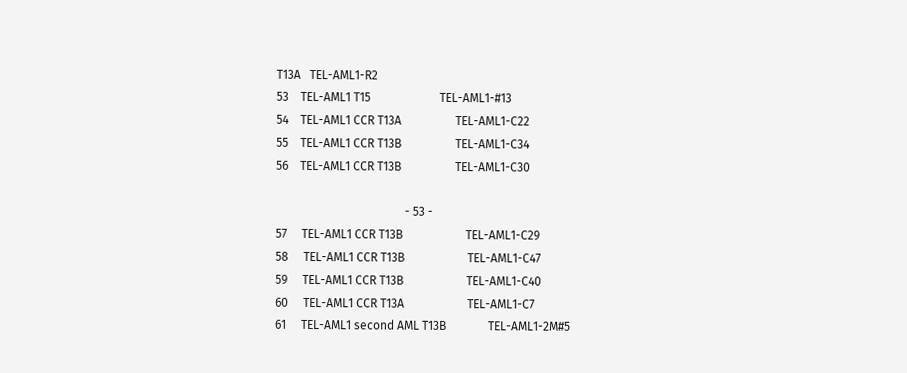T13A   TEL-AML1-R2
53    TEL-AML1 T15                       TEL-AML1-#13
54    TEL-AML1 CCR T13A                  TEL-AML1-C22
55    TEL-AML1 CCR T13B                  TEL-AML1-C34
56    TEL-AML1 CCR T13B                  TEL-AML1-C30

                                           - 53 -
57     TEL-AML1 CCR T13B                     TEL-AML1-C29
58     TEL-AML1 CCR T13B                     TEL-AML1-C47
59     TEL-AML1 CCR T13B                     TEL-AML1-C40
60     TEL-AML1 CCR T13A                     TEL-AML1-C7
61     TEL-AML1 second AML T13B              TEL-AML1-2M#5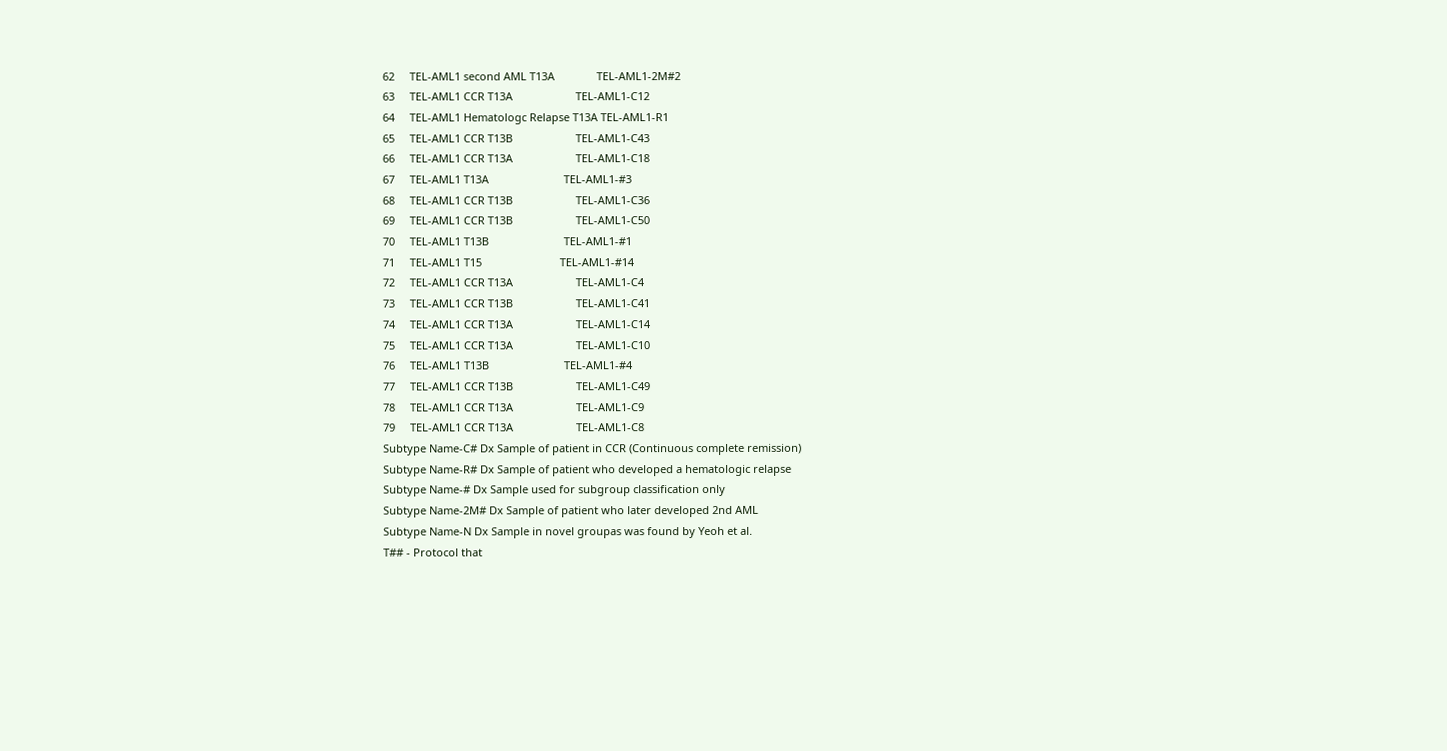62     TEL-AML1 second AML T13A              TEL-AML1-2M#2
63     TEL-AML1 CCR T13A                     TEL-AML1-C12
64     TEL-AML1 Hematologc Relapse T13A TEL-AML1-R1
65     TEL-AML1 CCR T13B                     TEL-AML1-C43
66     TEL-AML1 CCR T13A                     TEL-AML1-C18
67     TEL-AML1 T13A                         TEL-AML1-#3
68     TEL-AML1 CCR T13B                     TEL-AML1-C36
69     TEL-AML1 CCR T13B                     TEL-AML1-C50
70     TEL-AML1 T13B                         TEL-AML1-#1
71     TEL-AML1 T15                          TEL-AML1-#14
72     TEL-AML1 CCR T13A                     TEL-AML1-C4
73     TEL-AML1 CCR T13B                     TEL-AML1-C41
74     TEL-AML1 CCR T13A                     TEL-AML1-C14
75     TEL-AML1 CCR T13A                     TEL-AML1-C10
76     TEL-AML1 T13B                         TEL-AML1-#4
77     TEL-AML1 CCR T13B                     TEL-AML1-C49
78     TEL-AML1 CCR T13A                     TEL-AML1-C9
79     TEL-AML1 CCR T13A                     TEL-AML1-C8
Subtype Name-C# Dx Sample of patient in CCR (Continuous complete remission)
Subtype Name-R# Dx Sample of patient who developed a hematologic relapse
Subtype Name-# Dx Sample used for subgroup classification only
Subtype Name-2M# Dx Sample of patient who later developed 2nd AML
Subtype Name-N Dx Sample in novel groupas was found by Yeoh et al.
T## - Protocol that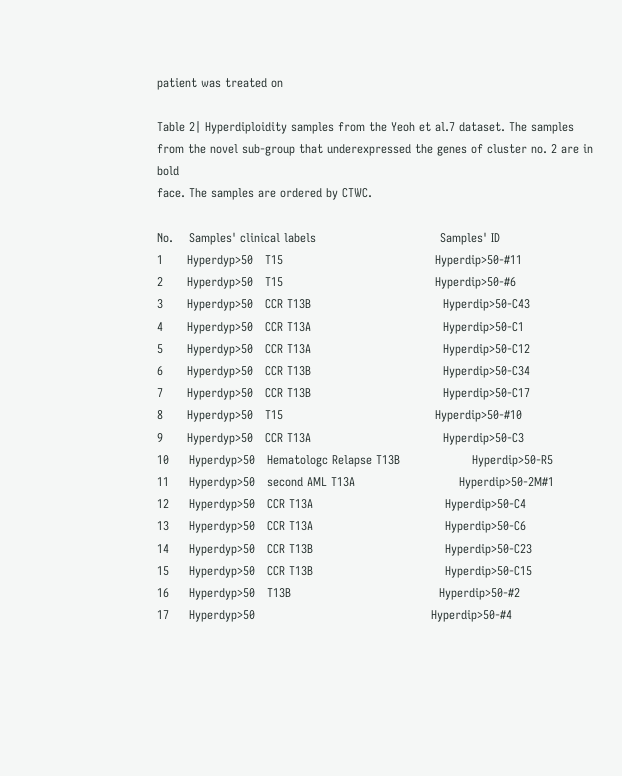patient was treated on

Table 2| Hyperdiploidity samples from the Yeoh et al.7 dataset. The samples
from the novel sub-group that underexpressed the genes of cluster no. 2 are in bold
face. The samples are ordered by CTWC.

No.    Samples' clinical labels                               Samples' ID
1      Hyperdyp>50   T15                                      Hyperdip>50-#11
2      Hyperdyp>50   T15                                      Hyperdip>50-#6
3      Hyperdyp>50   CCR T13B                                 Hyperdip>50-C43
4      Hyperdyp>50   CCR T13A                                 Hyperdip>50-C1
5      Hyperdyp>50   CCR T13A                                 Hyperdip>50-C12
6      Hyperdyp>50   CCR T13B                                 Hyperdip>50-C34
7      Hyperdyp>50   CCR T13B                                 Hyperdip>50-C17
8      Hyperdyp>50   T15                                      Hyperdip>50-#10
9      Hyperdyp>50   CCR T13A                                 Hyperdip>50-C3
10     Hyperdyp>50   Hematologc Relapse T13B                  Hyperdip>50-R5
11     Hyperdyp>50   second AML T13A                          Hyperdip>50-2M#1
12     Hyperdyp>50   CCR T13A                                 Hyperdip>50-C4
13     Hyperdyp>50   CCR T13A                                 Hyperdip>50-C6
14     Hyperdyp>50   CCR T13B                                 Hyperdip>50-C23
15     Hyperdyp>50   CCR T13B                                 Hyperdip>50-C15
16     Hyperdyp>50   T13B                                     Hyperdip>50-#2
17     Hyperdyp>50                                            Hyperdip>50-#4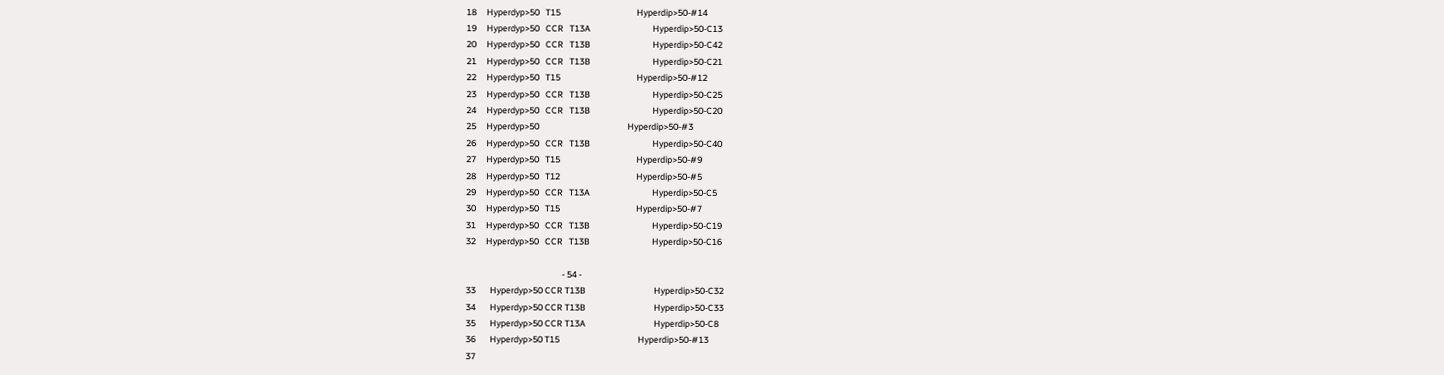18     Hyperdyp>50   T15                                      Hyperdip>50-#14
19     Hyperdyp>50   CCR   T13A                               Hyperdip>50-C13
20     Hyperdyp>50   CCR   T13B                               Hyperdip>50-C42
21     Hyperdyp>50   CCR   T13B                               Hyperdip>50-C21
22     Hyperdyp>50   T15                                      Hyperdip>50-#12
23     Hyperdyp>50   CCR   T13B                               Hyperdip>50-C25
24     Hyperdyp>50   CCR   T13B                               Hyperdip>50-C20
25     Hyperdyp>50                                            Hyperdip>50-#3
26     Hyperdyp>50   CCR   T13B                               Hyperdip>50-C40
27     Hyperdyp>50   T15                                      Hyperdip>50-#9
28     Hyperdyp>50   T12                                      Hyperdip>50-#5
29     Hyperdyp>50   CCR   T13A                               Hyperdip>50-C5
30     Hyperdyp>50   T15                                      Hyperdip>50-#7
31     Hyperdyp>50   CCR   T13B                               Hyperdip>50-C19
32     Hyperdyp>50   CCR   T13B                               Hyperdip>50-C16

                                                - 54 -
33       Hyperdyp>50 CCR T13B                                  Hyperdip>50-C32
34       Hyperdyp>50 CCR T13B                                  Hyperdip>50-C33
35       Hyperdyp>50 CCR T13A                                  Hyperdip>50-C8
36       Hyperdyp>50 T15                                       Hyperdip>50-#13
37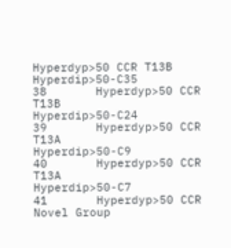Hyperdyp>50 CCR T13B                                  Hyperdip>50-C35
38       Hyperdyp>50 CCR T13B                                  Hyperdip>50-C24
39       Hyperdyp>50 CCR T13A                                  Hyperdip>50-C9
40       Hyperdyp>50 CCR T13A                                  Hyperdip>50-C7
41       Hyperdyp>50 CCR Novel Group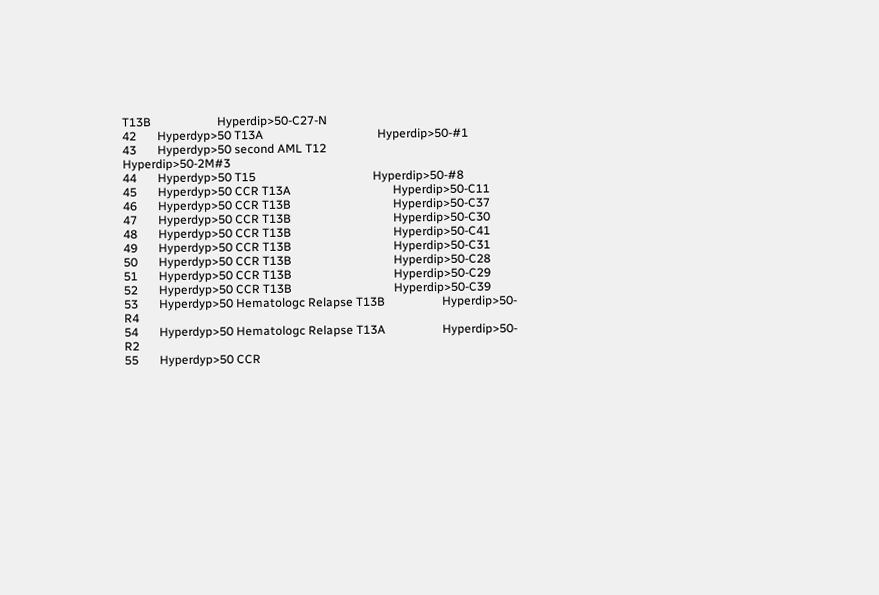T13B                      Hyperdip>50-C27-N
42       Hyperdyp>50 T13A                                      Hyperdip>50-#1
43       Hyperdyp>50 second AML T12                            Hyperdip>50-2M#3
44       Hyperdyp>50 T15                                       Hyperdip>50-#8
45       Hyperdyp>50 CCR T13A                                  Hyperdip>50-C11
46       Hyperdyp>50 CCR T13B                                  Hyperdip>50-C37
47       Hyperdyp>50 CCR T13B                                  Hyperdip>50-C30
48       Hyperdyp>50 CCR T13B                                  Hyperdip>50-C41
49       Hyperdyp>50 CCR T13B                                  Hyperdip>50-C31
50       Hyperdyp>50 CCR T13B                                  Hyperdip>50-C28
51       Hyperdyp>50 CCR T13B                                  Hyperdip>50-C29
52       Hyperdyp>50 CCR T13B                                  Hyperdip>50-C39
53       Hyperdyp>50 Hematologc Relapse T13B                   Hyperdip>50-R4
54       Hyperdyp>50 Hematologc Relapse T13A                   Hyperdip>50-R2
55       Hyperdyp>50 CCR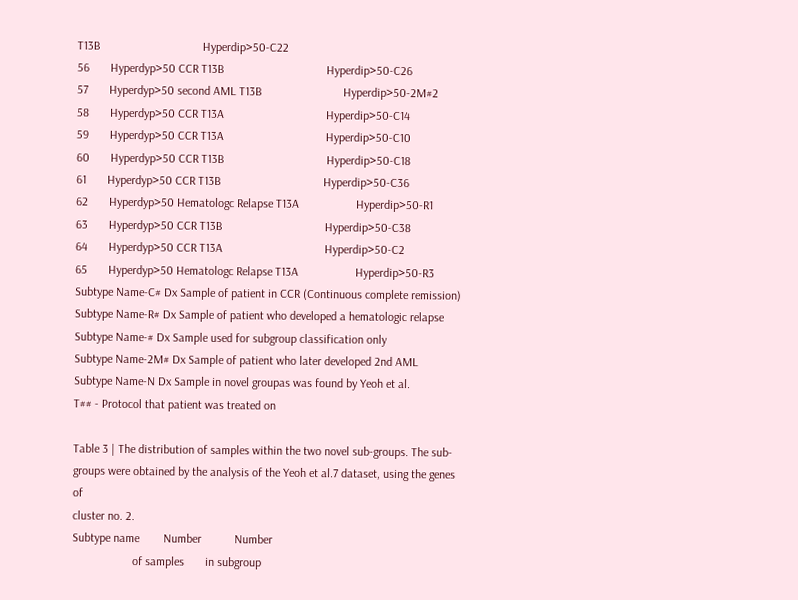T13B                                  Hyperdip>50-C22
56       Hyperdyp>50 CCR T13B                                  Hyperdip>50-C26
57       Hyperdyp>50 second AML T13B                           Hyperdip>50-2M#2
58       Hyperdyp>50 CCR T13A                                  Hyperdip>50-C14
59       Hyperdyp>50 CCR T13A                                  Hyperdip>50-C10
60       Hyperdyp>50 CCR T13B                                  Hyperdip>50-C18
61       Hyperdyp>50 CCR T13B                                  Hyperdip>50-C36
62       Hyperdyp>50 Hematologc Relapse T13A                   Hyperdip>50-R1
63       Hyperdyp>50 CCR T13B                                  Hyperdip>50-C38
64       Hyperdyp>50 CCR T13A                                  Hyperdip>50-C2
65       Hyperdyp>50 Hematologc Relapse T13A                   Hyperdip>50-R3
Subtype Name-C# Dx Sample of patient in CCR (Continuous complete remission)
Subtype Name-R# Dx Sample of patient who developed a hematologic relapse
Subtype Name-# Dx Sample used for subgroup classification only
Subtype Name-2M# Dx Sample of patient who later developed 2nd AML
Subtype Name-N Dx Sample in novel groupas was found by Yeoh et al.
T## - Protocol that patient was treated on

Table 3 | The distribution of samples within the two novel sub-groups. The sub-
groups were obtained by the analysis of the Yeoh et al.7 dataset, using the genes of
cluster no. 2.
Subtype name        Number           Number
                    of samples       in subgroup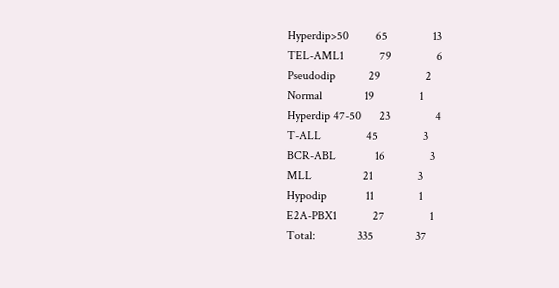Hyperdip>50         65               13
TEL-AML1            79               6
Pseudodip           29               2
Normal              19               1
Hyperdip 47-50      23               4
T-ALL               45               3
BCR-ABL             16               3
MLL                 21               3
Hypodip             11               1
E2A-PBX1            27               1
Total:              335              37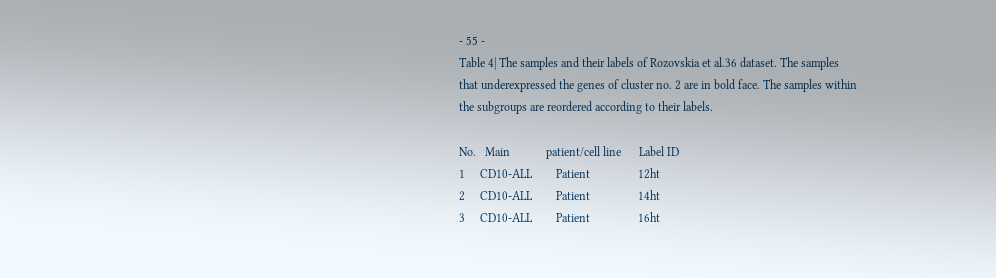- 55 -
Table 4| The samples and their labels of Rozovskia et al.36 dataset. The samples
that underexpressed the genes of cluster no. 2 are in bold face. The samples within
the subgroups are reordered according to their labels.

No.   Main            patient/cell line      Label ID
1     CD10-ALL        Patient                12ht
2     CD10-ALL        Patient                14ht
3     CD10-ALL        Patient                16ht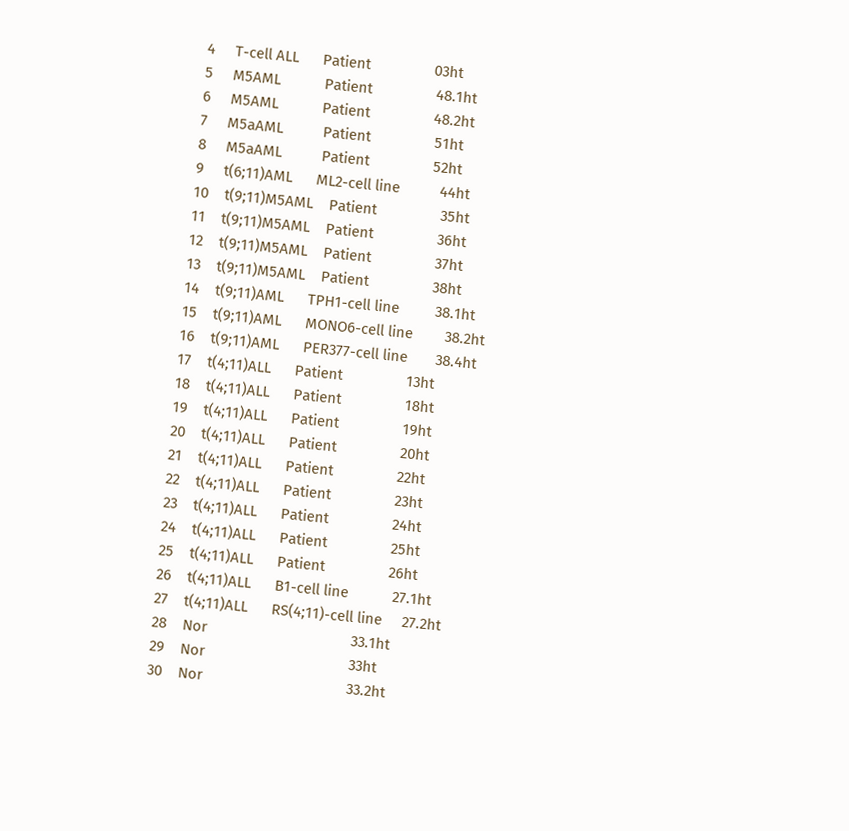4     T-cell ALL      Patient                03ht
5     M5AML           Patient                48.1ht
6     M5AML           Patient                48.2ht
7     M5aAML          Patient                51ht
8     M5aAML          Patient                52ht
9     t(6;11)AML      ML2-cell line          44ht
10    t(9;11)M5AML    Patient                35ht
11    t(9;11)M5AML    Patient                36ht
12    t(9;11)M5AML    Patient                37ht
13    t(9;11)M5AML    Patient                38ht
14    t(9;11)AML      TPH1-cell line         38.1ht
15    t(9;11)AML      MONO6-cell line        38.2ht
16    t(9;11)AML      PER377-cell line       38.4ht
17    t(4;11)ALL      Patient                13ht
18    t(4;11)ALL      Patient                18ht
19    t(4;11)ALL      Patient                19ht
20    t(4;11)ALL      Patient                20ht
21    t(4;11)ALL      Patient                22ht
22    t(4;11)ALL      Patient                23ht
23    t(4;11)ALL      Patient                24ht
24    t(4;11)ALL      Patient                25ht
25    t(4;11)ALL      Patient                26ht
26    t(4;11)ALL      B1-cell line           27.1ht
27    t(4;11)ALL      RS(4;11)-cell line     27.2ht
28    Nor                                    33.1ht
29    Nor                                    33ht
30    Nor                                    33.2ht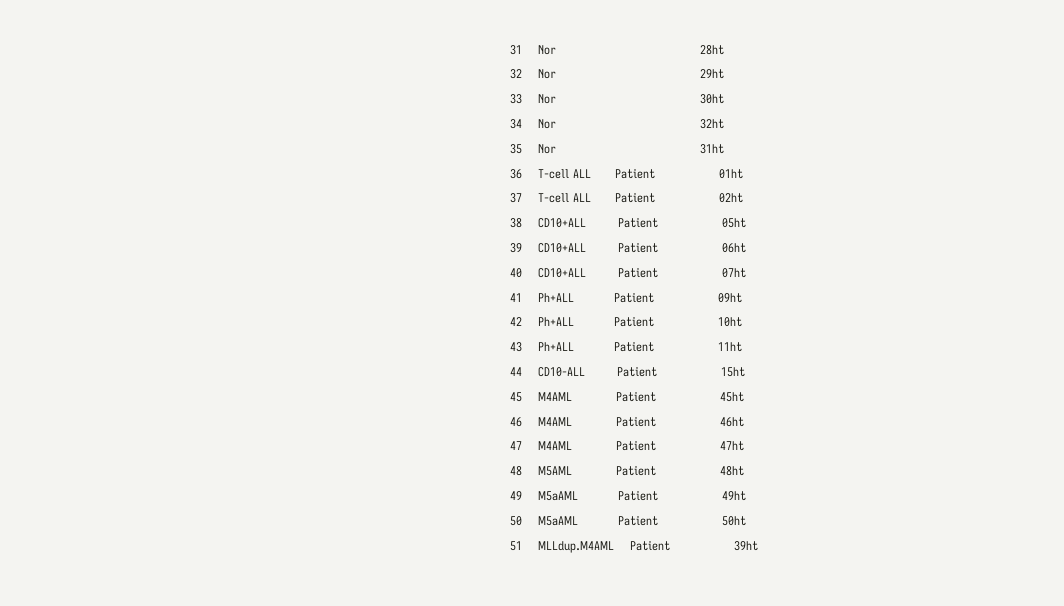31    Nor                                    28ht
32    Nor                                    29ht
33    Nor                                    30ht
34    Nor                                    32ht
35    Nor                                    31ht
36    T-cell ALL      Patient                01ht
37    T-cell ALL      Patient                02ht
38    CD10+ALL        Patient                05ht
39    CD10+ALL        Patient                06ht
40    CD10+ALL        Patient                07ht
41    Ph+ALL          Patient                09ht
42    Ph+ALL          Patient                10ht
43    Ph+ALL          Patient                11ht
44    CD10-ALL        Patient                15ht
45    M4AML           Patient                45ht
46    M4AML           Patient                46ht
47    M4AML           Patient                47ht
48    M5AML           Patient                48ht
49    M5aAML          Patient                49ht
50    M5aAML          Patient                50ht
51    MLLdup.M4AML    Patient                39ht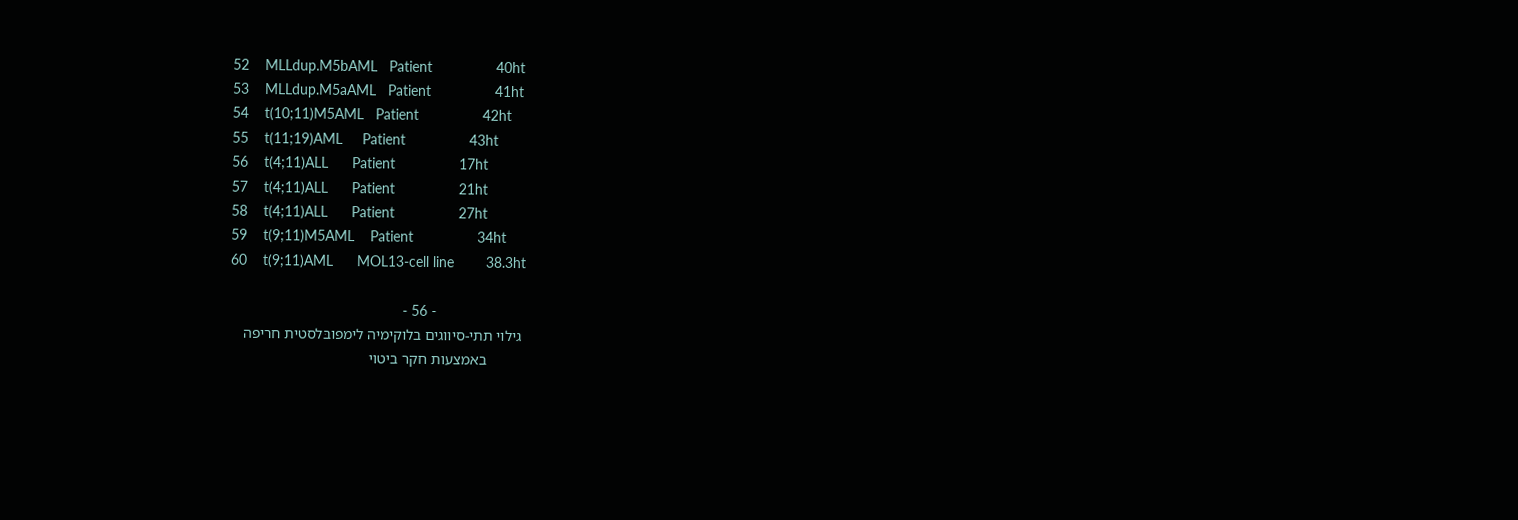52    MLLdup.M5bAML   Patient                40ht
53    MLLdup.M5aAML   Patient                41ht
54    t(10;11)M5AML   Patient                42ht
55    t(11;19)AML     Patient                43ht
56    t(4;11)ALL      Patient                17ht
57    t(4;11)ALL      Patient                21ht
58    t(4;11)ALL      Patient                27ht
59    t(9;11)M5AML    Patient                34ht
60    t(9;11)AML      MOL13-cell line        38.3ht

                                           - 56 -
 גילוי תתי-סיווגים בלוקימיה לימפובּלסטית חריפה
          באמצעות חקר ביטוי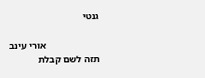גנטי

                      אוּרי עינב
תזה לשם קבלת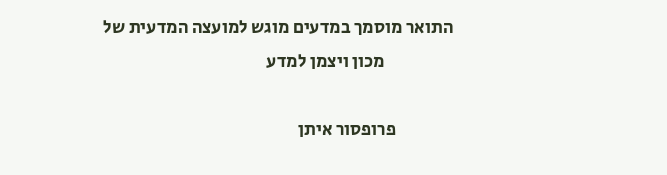התואר מוסמך במדעים מוגש למועצה המדעית של
                   מכון ויצמן למדע

                פרופסור איתן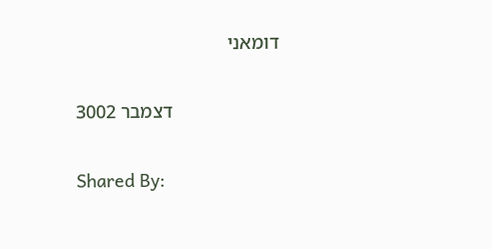דומאני

                      דצמבר 3002

Shared By: